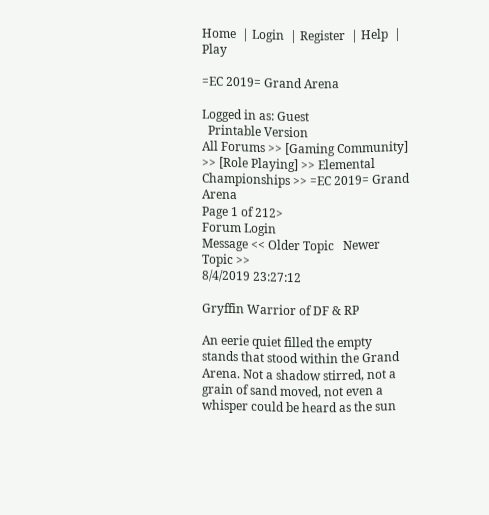Home  | Login  | Register  | Help  | Play

=EC 2019= Grand Arena

Logged in as: Guest
  Printable Version
All Forums >> [Gaming Community] >> [Role Playing] >> Elemental Championships >> =EC 2019= Grand Arena
Page 1 of 212>
Forum Login
Message << Older Topic   Newer Topic >>
8/4/2019 23:27:12

Gryffin Warrior of DF & RP

An eerie quiet filled the empty stands that stood within the Grand Arena. Not a shadow stirred, not a grain of sand moved, not even a whisper could be heard as the sun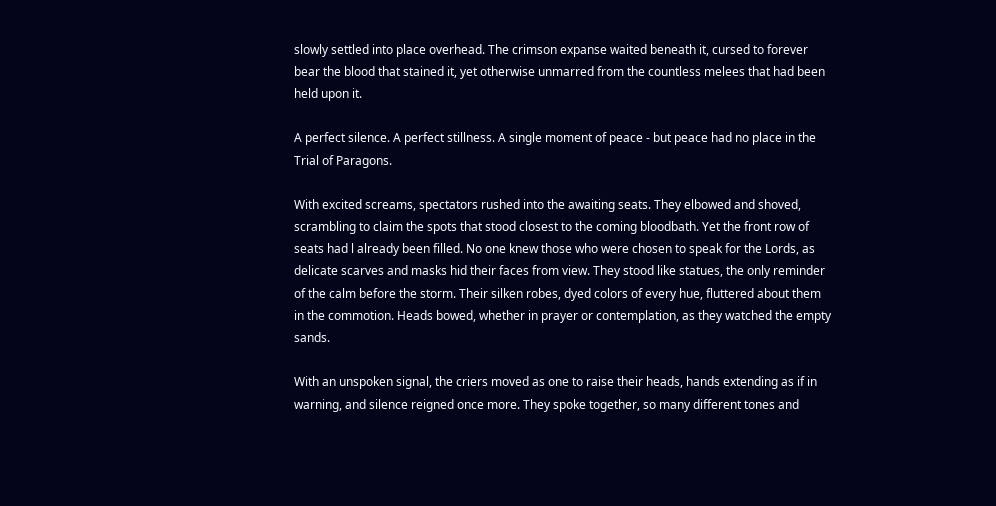slowly settled into place overhead. The crimson expanse waited beneath it, cursed to forever bear the blood that stained it, yet otherwise unmarred from the countless melees that had been held upon it.

A perfect silence. A perfect stillness. A single moment of peace - but peace had no place in the Trial of Paragons.

With excited screams, spectators rushed into the awaiting seats. They elbowed and shoved, scrambling to claim the spots that stood closest to the coming bloodbath. Yet the front row of seats had l already been filled. No one knew those who were chosen to speak for the Lords, as delicate scarves and masks hid their faces from view. They stood like statues, the only reminder of the calm before the storm. Their silken robes, dyed colors of every hue, fluttered about them in the commotion. Heads bowed, whether in prayer or contemplation, as they watched the empty sands.

With an unspoken signal, the criers moved as one to raise their heads, hands extending as if in warning, and silence reigned once more. They spoke together, so many different tones and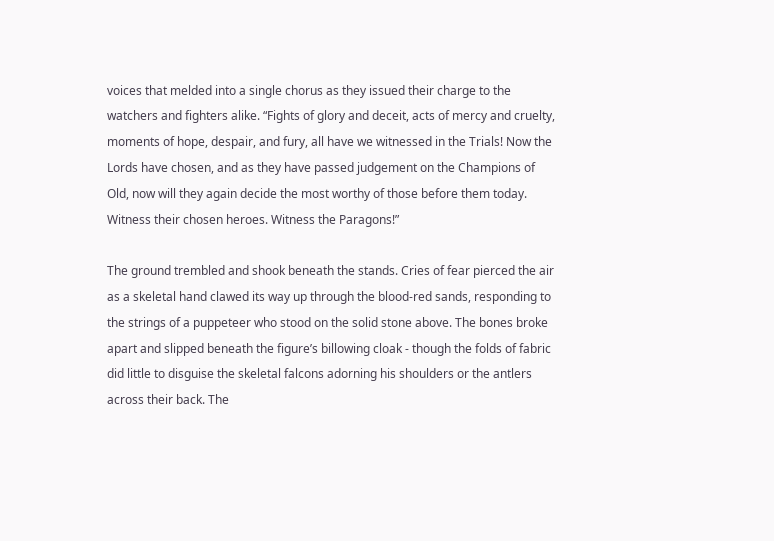voices that melded into a single chorus as they issued their charge to the watchers and fighters alike. “Fights of glory and deceit, acts of mercy and cruelty, moments of hope, despair, and fury, all have we witnessed in the Trials! Now the Lords have chosen, and as they have passed judgement on the Champions of Old, now will they again decide the most worthy of those before them today. Witness their chosen heroes. Witness the Paragons!”

The ground trembled and shook beneath the stands. Cries of fear pierced the air as a skeletal hand clawed its way up through the blood-red sands, responding to the strings of a puppeteer who stood on the solid stone above. The bones broke apart and slipped beneath the figure’s billowing cloak - though the folds of fabric did little to disguise the skeletal falcons adorning his shoulders or the antlers across their back. The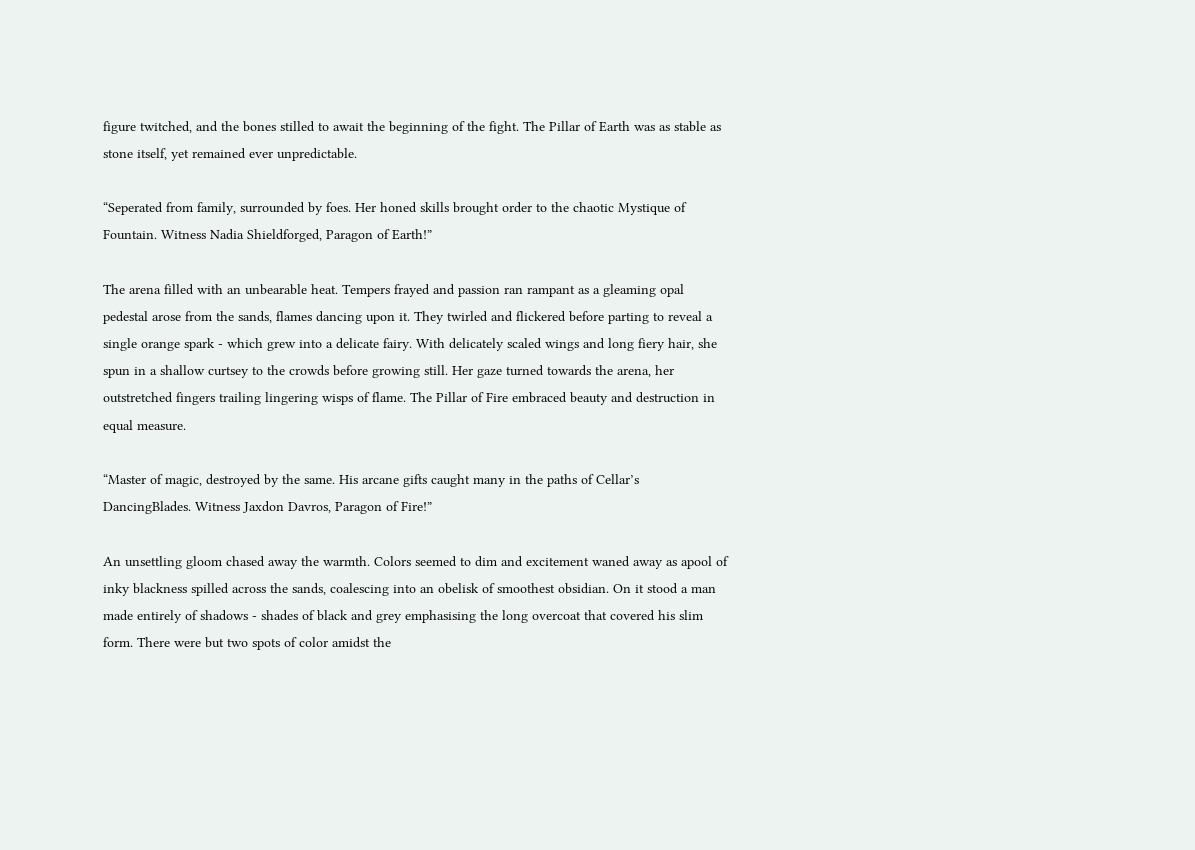figure twitched, and the bones stilled to await the beginning of the fight. The Pillar of Earth was as stable as stone itself, yet remained ever unpredictable.

“Seperated from family, surrounded by foes. Her honed skills brought order to the chaotic Mystique of Fountain. Witness Nadia Shieldforged, Paragon of Earth!”

The arena filled with an unbearable heat. Tempers frayed and passion ran rampant as a gleaming opal pedestal arose from the sands, flames dancing upon it. They twirled and flickered before parting to reveal a single orange spark - which grew into a delicate fairy. With delicately scaled wings and long fiery hair, she spun in a shallow curtsey to the crowds before growing still. Her gaze turned towards the arena, her outstretched fingers trailing lingering wisps of flame. The Pillar of Fire embraced beauty and destruction in equal measure.

“Master of magic, destroyed by the same. His arcane gifts caught many in the paths of Cellar’s DancingBlades. Witness Jaxdon Davros, Paragon of Fire!”

An unsettling gloom chased away the warmth. Colors seemed to dim and excitement waned away as apool of inky blackness spilled across the sands, coalescing into an obelisk of smoothest obsidian. On it stood a man made entirely of shadows - shades of black and grey emphasising the long overcoat that covered his slim form. There were but two spots of color amidst the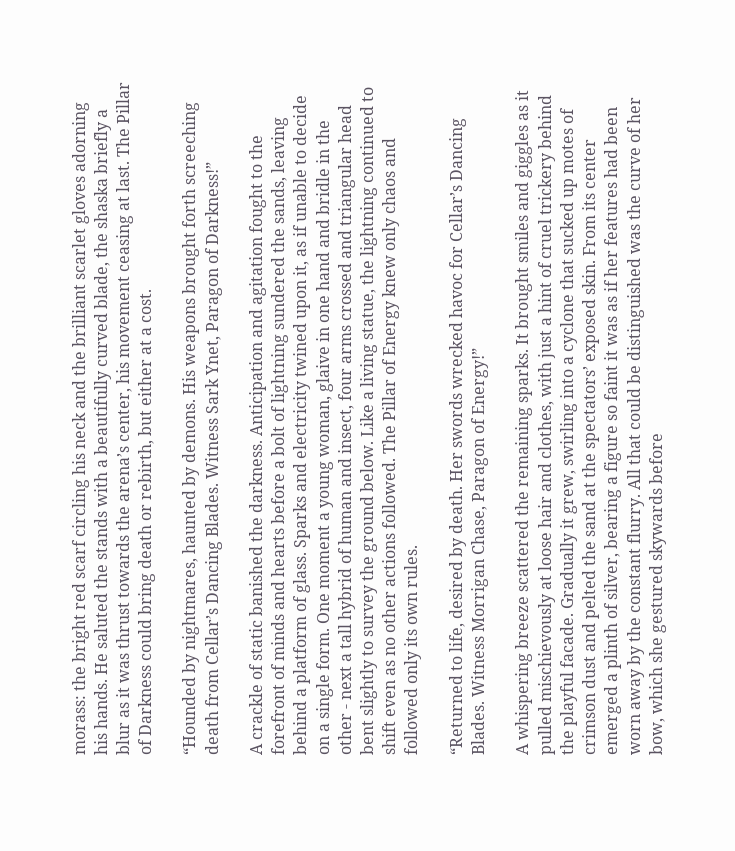morass: the bright red scarf circling his neck and the brilliant scarlet gloves adorning his hands. He saluted the stands with a beautifully curved blade, the shaska briefly a blur as it was thrust towards the arena’s center, his movement ceasing at last. The Pillar of Darkness could bring death or rebirth, but either at a cost.

“Hounded by nightmares, haunted by demons. His weapons brought forth screeching death from Cellar’s Dancing Blades. Witness Sark Ynet, Paragon of Darkness!”

A crackle of static banished the darkness. Anticipation and agitation fought to the forefront of minds and hearts before a bolt of lightning sundered the sands, leaving behind a platform of glass. Sparks and electricity twined upon it, as if unable to decide on a single form. One moment a young woman, glaive in one hand and bridle in the other - next a tall hybrid of human and insect, four arms crossed and triangular head bent slightly to survey the ground below. Like a living statue, the lightning continued to shift even as no other actions followed. The Pillar of Energy knew only chaos and followed only its own rules.

“Returned to life, desired by death. Her swords wrecked havoc for Cellar’s Dancing Blades. Witness Morrigan Chase, Paragon of Energy!”

A whispering breeze scattered the remaining sparks. It brought smiles and giggles as it pulled mischievously at loose hair and clothes, with just a hint of cruel trickery behind the playful facade. Gradually it grew, swirling into a cyclone that sucked up motes of crimson dust and pelted the sand at the spectators’ exposed skin. From its center emerged a plinth of silver, bearing a figure so faint it was as if her features had been worn away by the constant flurry. All that could be distinguished was the curve of her bow, which she gestured skywards before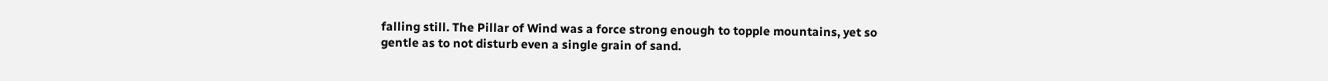falling still. The Pillar of Wind was a force strong enough to topple mountains, yet so gentle as to not disturb even a single grain of sand.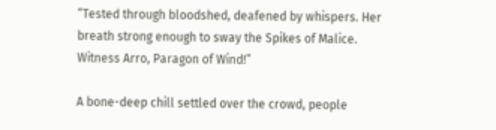“Tested through bloodshed, deafened by whispers. Her breath strong enough to sway the Spikes of Malice. Witness Arro, Paragon of Wind!”

A bone-deep chill settled over the crowd, people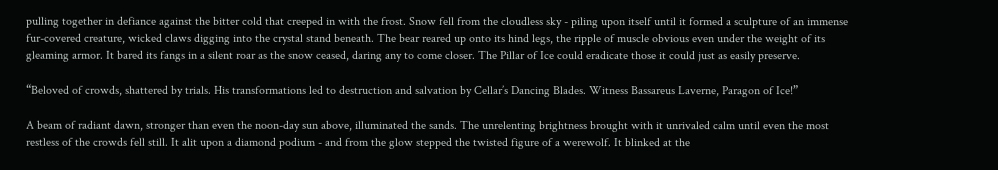pulling together in defiance against the bitter cold that creeped in with the frost. Snow fell from the cloudless sky - piling upon itself until it formed a sculpture of an immense fur-covered creature, wicked claws digging into the crystal stand beneath. The bear reared up onto its hind legs, the ripple of muscle obvious even under the weight of its gleaming armor. It bared its fangs in a silent roar as the snow ceased, daring any to come closer. The Pillar of Ice could eradicate those it could just as easily preserve.

“Beloved of crowds, shattered by trials. His transformations led to destruction and salvation by Cellar’s Dancing Blades. Witness Bassareus Laverne, Paragon of Ice!”

A beam of radiant dawn, stronger than even the noon-day sun above, illuminated the sands. The unrelenting brightness brought with it unrivaled calm until even the most restless of the crowds fell still. It alit upon a diamond podium - and from the glow stepped the twisted figure of a werewolf. It blinked at the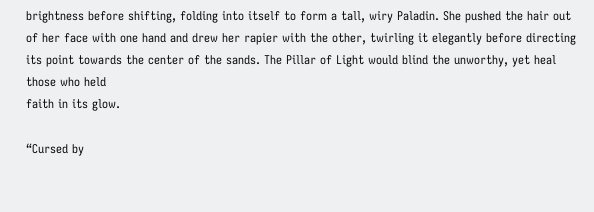brightness before shifting, folding into itself to form a tall, wiry Paladin. She pushed the hair out of her face with one hand and drew her rapier with the other, twirling it elegantly before directing its point towards the center of the sands. The Pillar of Light would blind the unworthy, yet heal those who held
faith in its glow.

“Cursed by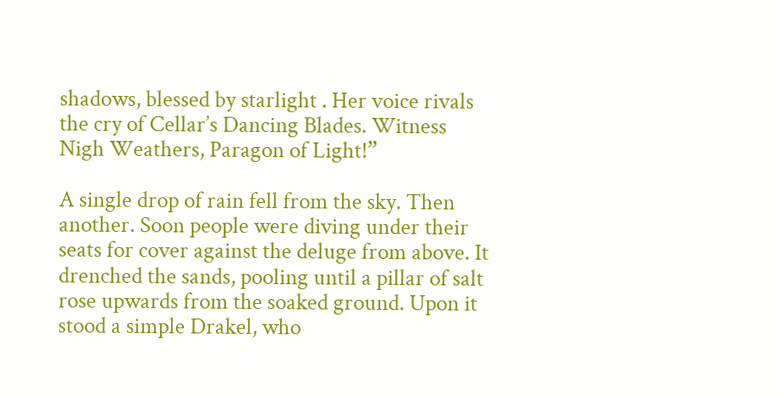shadows, blessed by starlight . Her voice rivals the cry of Cellar’s Dancing Blades. Witness Nigh Weathers, Paragon of Light!”

A single drop of rain fell from the sky. Then another. Soon people were diving under their seats for cover against the deluge from above. It drenched the sands, pooling until a pillar of salt rose upwards from the soaked ground. Upon it stood a simple Drakel, who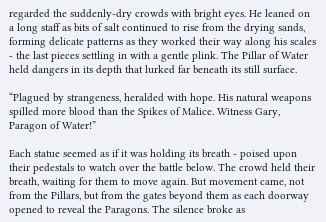regarded the suddenly-dry crowds with bright eyes. He leaned on a long staff as bits of salt continued to rise from the drying sands, forming delicate patterns as they worked their way along his scales - the last pieces settling in with a gentle plink. The Pillar of Water held dangers in its depth that lurked far beneath its still surface.

“Plagued by strangeness, heralded with hope. His natural weapons spilled more blood than the Spikes of Malice. Witness Gary, Paragon of Water!”

Each statue seemed as if it was holding its breath - poised upon their pedestals to watch over the battle below. The crowd held their breath, waiting for them to move again. But movement came, not from the Pillars, but from the gates beyond them as each doorway opened to reveal the Paragons. The silence broke as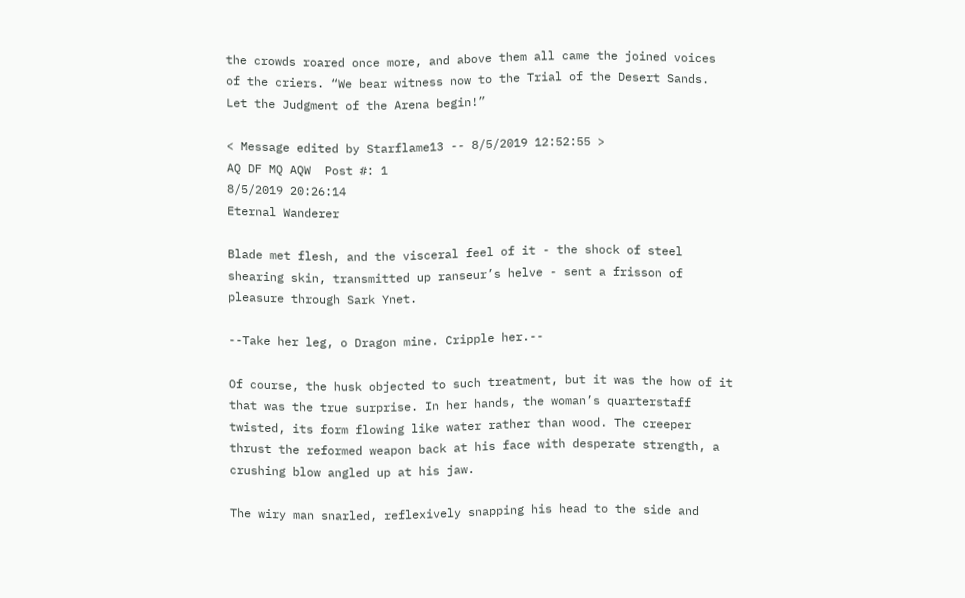the crowds roared once more, and above them all came the joined voices of the criers. “We bear witness now to the Trial of the Desert Sands. Let the Judgment of the Arena begin!”

< Message edited by Starflame13 -- 8/5/2019 12:52:55 >
AQ DF MQ AQW  Post #: 1
8/5/2019 20:26:14
Eternal Wanderer

Blade met flesh, and the visceral feel of it - the shock of steel shearing skin, transmitted up ranseur’s helve - sent a frisson of pleasure through Sark Ynet.

--Take her leg, o Dragon mine. Cripple her.--

Of course, the husk objected to such treatment, but it was the how of it that was the true surprise. In her hands, the woman’s quarterstaff twisted, its form flowing like water rather than wood. The creeper thrust the reformed weapon back at his face with desperate strength, a crushing blow angled up at his jaw.

The wiry man snarled, reflexively snapping his head to the side and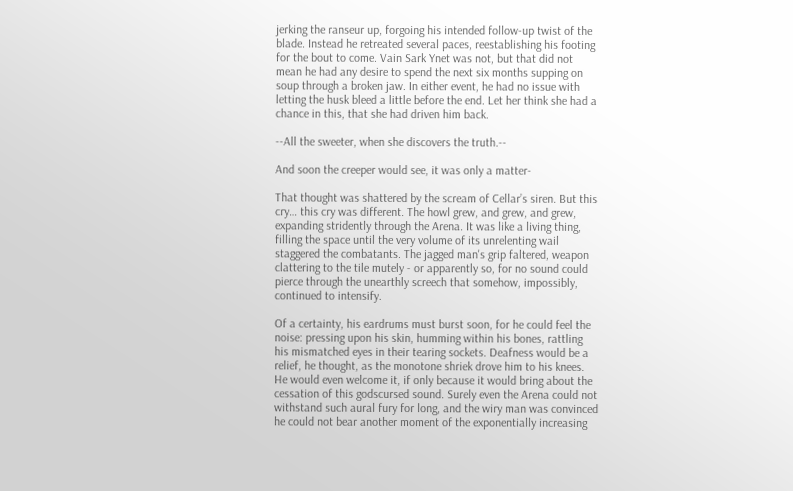jerking the ranseur up, forgoing his intended follow-up twist of the blade. Instead he retreated several paces, reestablishing his footing for the bout to come. Vain Sark Ynet was not, but that did not mean he had any desire to spend the next six months supping on soup through a broken jaw. In either event, he had no issue with letting the husk bleed a little before the end. Let her think she had a chance in this, that she had driven him back.

--All the sweeter, when she discovers the truth.--

And soon the creeper would see, it was only a matter-

That thought was shattered by the scream of Cellar’s siren. But this cry… this cry was different. The howl grew, and grew, and grew, expanding stridently through the Arena. It was like a living thing, filling the space until the very volume of its unrelenting wail staggered the combatants. The jagged man's grip faltered, weapon clattering to the tile mutely - or apparently so, for no sound could pierce through the unearthly screech that somehow, impossibly, continued to intensify.

Of a certainty, his eardrums must burst soon, for he could feel the noise: pressing upon his skin, humming within his bones, rattling his mismatched eyes in their tearing sockets. Deafness would be a relief, he thought, as the monotone shriek drove him to his knees. He would even welcome it, if only because it would bring about the cessation of this godscursed sound. Surely even the Arena could not withstand such aural fury for long, and the wiry man was convinced he could not bear another moment of the exponentially increasing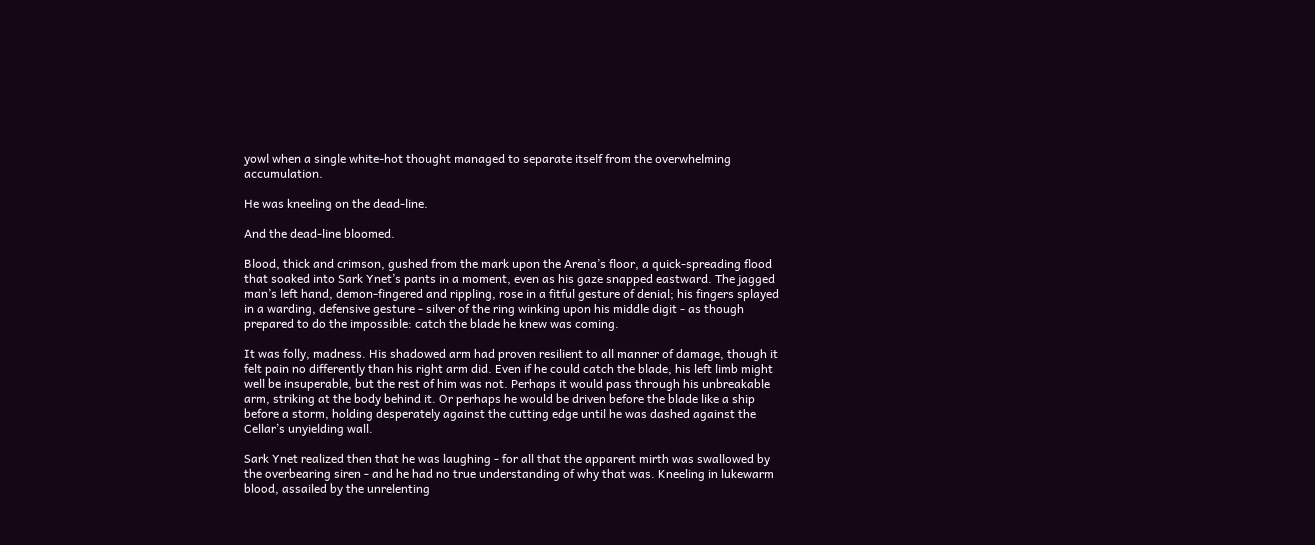yowl when a single white-hot thought managed to separate itself from the overwhelming accumulation.

He was kneeling on the dead-line.

And the dead-line bloomed.

Blood, thick and crimson, gushed from the mark upon the Arena’s floor, a quick-spreading flood that soaked into Sark Ynet’s pants in a moment, even as his gaze snapped eastward. The jagged man’s left hand, demon-fingered and rippling, rose in a fitful gesture of denial; his fingers splayed in a warding, defensive gesture - silver of the ring winking upon his middle digit - as though prepared to do the impossible: catch the blade he knew was coming.

It was folly, madness. His shadowed arm had proven resilient to all manner of damage, though it felt pain no differently than his right arm did. Even if he could catch the blade, his left limb might well be insuperable, but the rest of him was not. Perhaps it would pass through his unbreakable arm, striking at the body behind it. Or perhaps he would be driven before the blade like a ship before a storm, holding desperately against the cutting edge until he was dashed against the Cellar’s unyielding wall.

Sark Ynet realized then that he was laughing - for all that the apparent mirth was swallowed by the overbearing siren - and he had no true understanding of why that was. Kneeling in lukewarm blood, assailed by the unrelenting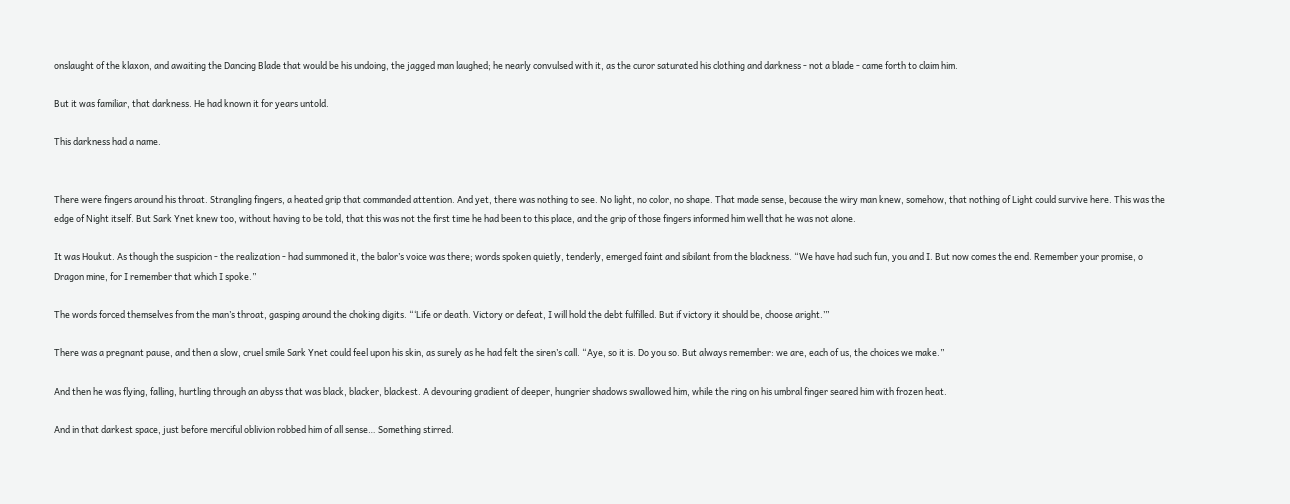onslaught of the klaxon, and awaiting the Dancing Blade that would be his undoing, the jagged man laughed; he nearly convulsed with it, as the curor saturated his clothing and darkness - not a blade - came forth to claim him.

But it was familiar, that darkness. He had known it for years untold.

This darkness had a name.


There were fingers around his throat. Strangling fingers, a heated grip that commanded attention. And yet, there was nothing to see. No light, no color, no shape. That made sense, because the wiry man knew, somehow, that nothing of Light could survive here. This was the edge of Night itself. But Sark Ynet knew too, without having to be told, that this was not the first time he had been to this place, and the grip of those fingers informed him well that he was not alone.

It was Houkut. As though the suspicion - the realization - had summoned it, the balor’s voice was there; words spoken quietly, tenderly, emerged faint and sibilant from the blackness. “We have had such fun, you and I. But now comes the end. Remember your promise, o Dragon mine, for I remember that which I spoke.”

The words forced themselves from the man’s throat, gasping around the choking digits. “‘Life or death. Victory or defeat, I will hold the debt fulfilled. But if victory it should be, choose aright.’”

There was a pregnant pause, and then a slow, cruel smile Sark Ynet could feel upon his skin, as surely as he had felt the siren’s call. “Aye, so it is. Do you so. But always remember: we are, each of us, the choices we make.”

And then he was flying, falling, hurtling through an abyss that was black, blacker, blackest. A devouring gradient of deeper, hungrier shadows swallowed him, while the ring on his umbral finger seared him with frozen heat.

And in that darkest space, just before merciful oblivion robbed him of all sense… Something stirred.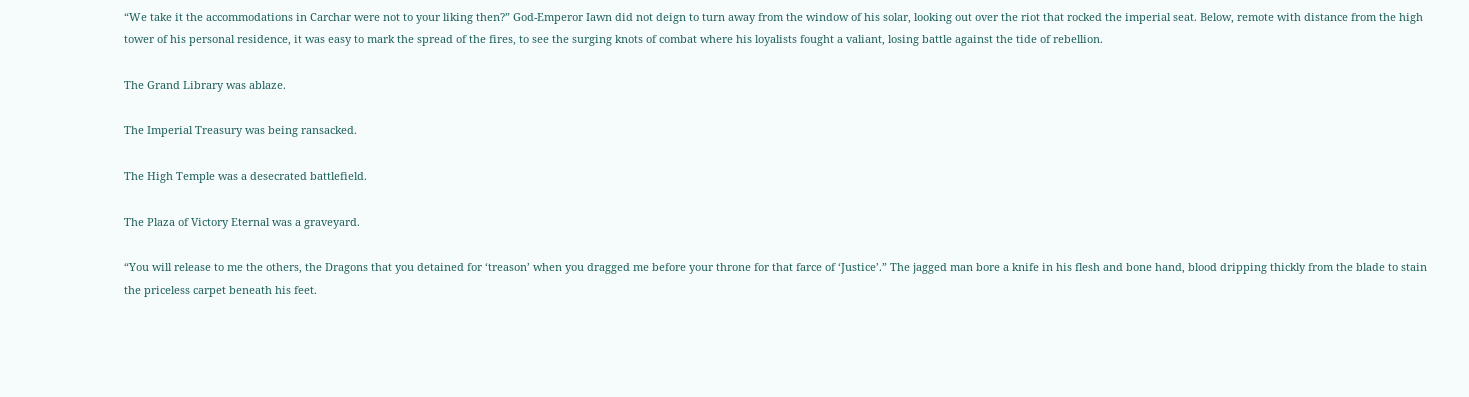“We take it the accommodations in Carchar were not to your liking then?” God-Emperor Iawn did not deign to turn away from the window of his solar, looking out over the riot that rocked the imperial seat. Below, remote with distance from the high tower of his personal residence, it was easy to mark the spread of the fires, to see the surging knots of combat where his loyalists fought a valiant, losing battle against the tide of rebellion.

The Grand Library was ablaze.

The Imperial Treasury was being ransacked.

The High Temple was a desecrated battlefield.

The Plaza of Victory Eternal was a graveyard.

“You will release to me the others, the Dragons that you detained for ‘treason’ when you dragged me before your throne for that farce of ‘Justice’.” The jagged man bore a knife in his flesh and bone hand, blood dripping thickly from the blade to stain the priceless carpet beneath his feet.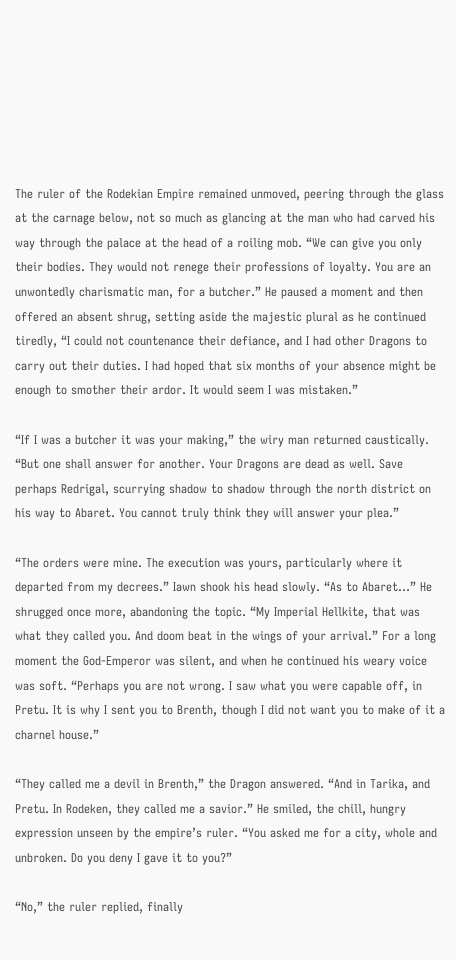The ruler of the Rodekian Empire remained unmoved, peering through the glass at the carnage below, not so much as glancing at the man who had carved his way through the palace at the head of a roiling mob. “We can give you only their bodies. They would not renege their professions of loyalty. You are an unwontedly charismatic man, for a butcher.” He paused a moment and then offered an absent shrug, setting aside the majestic plural as he continued tiredly, “I could not countenance their defiance, and I had other Dragons to carry out their duties. I had hoped that six months of your absence might be enough to smother their ardor. It would seem I was mistaken.”

“If I was a butcher it was your making,” the wiry man returned caustically. “But one shall answer for another. Your Dragons are dead as well. Save perhaps Redrigal, scurrying shadow to shadow through the north district on his way to Abaret. You cannot truly think they will answer your plea.”

“The orders were mine. The execution was yours, particularly where it departed from my decrees.” Iawn shook his head slowly. “As to Abaret…” He shrugged once more, abandoning the topic. “My Imperial Hellkite, that was what they called you. And doom beat in the wings of your arrival.” For a long moment the God-Emperor was silent, and when he continued his weary voice was soft. “Perhaps you are not wrong. I saw what you were capable off, in Pretu. It is why I sent you to Brenth, though I did not want you to make of it a charnel house.”

“They called me a devil in Brenth,” the Dragon answered. “And in Tarika, and Pretu. In Rodeken, they called me a savior.” He smiled, the chill, hungry expression unseen by the empire’s ruler. “You asked me for a city, whole and unbroken. Do you deny I gave it to you?”

“No,” the ruler replied, finally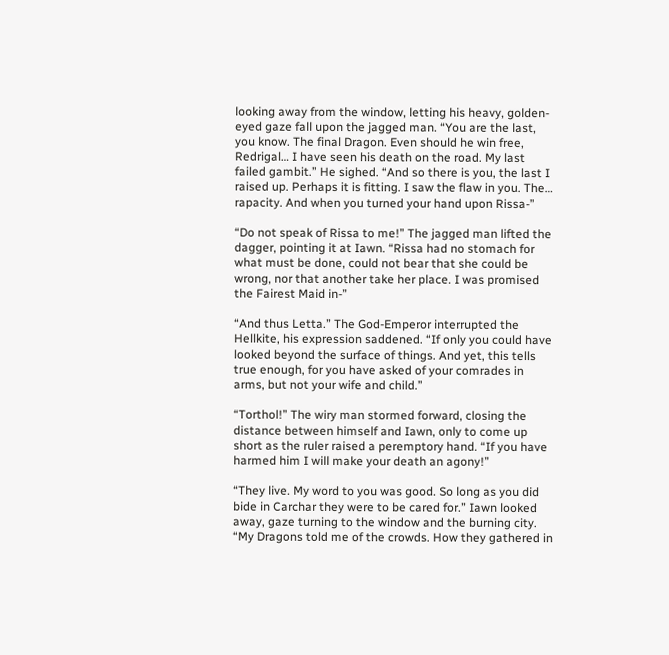looking away from the window, letting his heavy, golden-eyed gaze fall upon the jagged man. “You are the last, you know. The final Dragon. Even should he win free, Redrigal… I have seen his death on the road. My last failed gambit.” He sighed. “And so there is you, the last I raised up. Perhaps it is fitting. I saw the flaw in you. The… rapacity. And when you turned your hand upon Rissa-”

“Do not speak of Rissa to me!” The jagged man lifted the dagger, pointing it at Iawn. “Rissa had no stomach for what must be done, could not bear that she could be wrong, nor that another take her place. I was promised the Fairest Maid in-”

“And thus Letta.” The God-Emperor interrupted the Hellkite, his expression saddened. “If only you could have looked beyond the surface of things. And yet, this tells true enough, for you have asked of your comrades in arms, but not your wife and child.”

“Torthol!” The wiry man stormed forward, closing the distance between himself and Iawn, only to come up short as the ruler raised a peremptory hand. “If you have harmed him I will make your death an agony!”

“They live. My word to you was good. So long as you did bide in Carchar they were to be cared for.” Iawn looked away, gaze turning to the window and the burning city. “My Dragons told me of the crowds. How they gathered in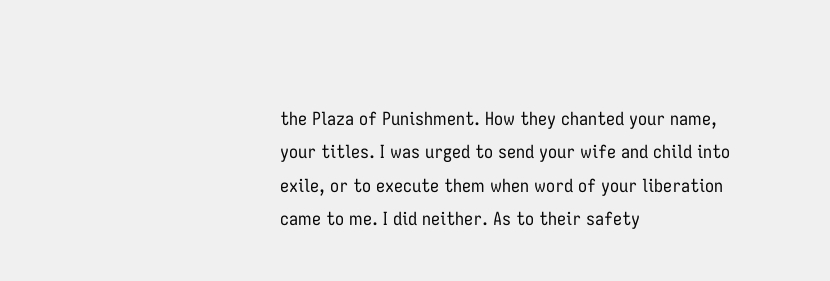the Plaza of Punishment. How they chanted your name, your titles. I was urged to send your wife and child into exile, or to execute them when word of your liberation came to me. I did neither. As to their safety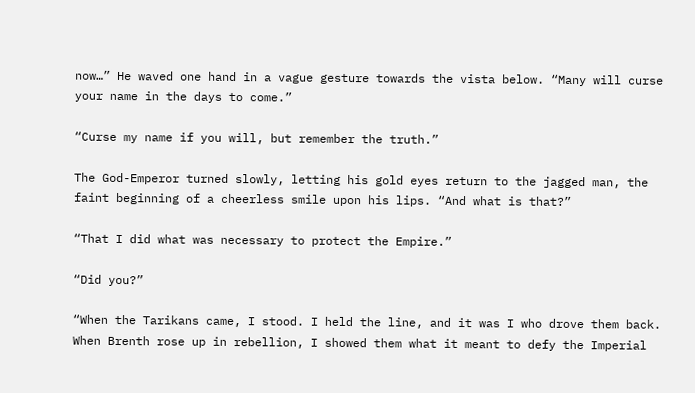now…” He waved one hand in a vague gesture towards the vista below. “Many will curse your name in the days to come.”

“Curse my name if you will, but remember the truth.”

The God-Emperor turned slowly, letting his gold eyes return to the jagged man, the faint beginning of a cheerless smile upon his lips. “And what is that?”

“That I did what was necessary to protect the Empire.”

“Did you?”

“When the Tarikans came, I stood. I held the line, and it was I who drove them back. When Brenth rose up in rebellion, I showed them what it meant to defy the Imperial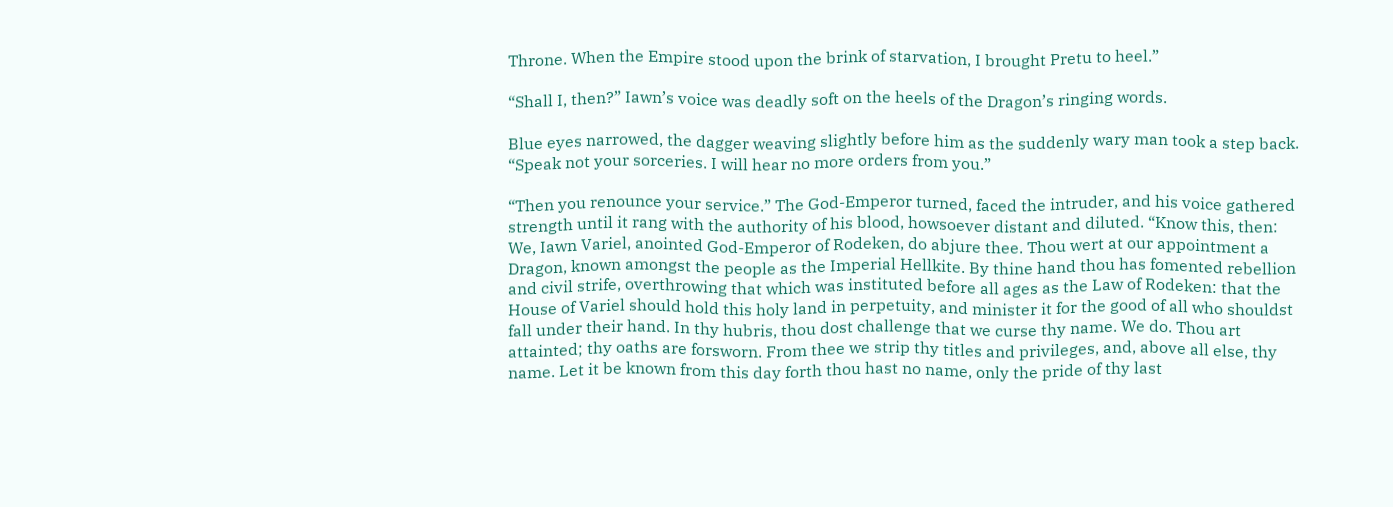Throne. When the Empire stood upon the brink of starvation, I brought Pretu to heel.”

“Shall I, then?” Iawn’s voice was deadly soft on the heels of the Dragon’s ringing words.

Blue eyes narrowed, the dagger weaving slightly before him as the suddenly wary man took a step back. “Speak not your sorceries. I will hear no more orders from you.”

“Then you renounce your service.” The God-Emperor turned, faced the intruder, and his voice gathered strength until it rang with the authority of his blood, howsoever distant and diluted. “Know this, then: We, Iawn Variel, anointed God-Emperor of Rodeken, do abjure thee. Thou wert at our appointment a Dragon, known amongst the people as the Imperial Hellkite. By thine hand thou has fomented rebellion and civil strife, overthrowing that which was instituted before all ages as the Law of Rodeken: that the House of Variel should hold this holy land in perpetuity, and minister it for the good of all who shouldst fall under their hand. In thy hubris, thou dost challenge that we curse thy name. We do. Thou art attainted; thy oaths are forsworn. From thee we strip thy titles and privileges, and, above all else, thy name. Let it be known from this day forth thou hast no name, only the pride of thy last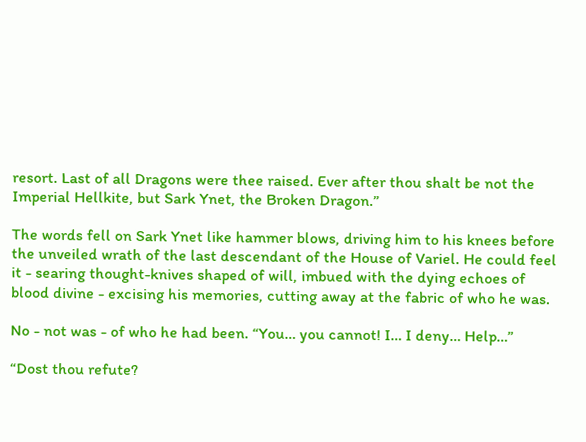resort. Last of all Dragons were thee raised. Ever after thou shalt be not the Imperial Hellkite, but Sark Ynet, the Broken Dragon.”

The words fell on Sark Ynet like hammer blows, driving him to his knees before the unveiled wrath of the last descendant of the House of Variel. He could feel it - searing thought-knives shaped of will, imbued with the dying echoes of blood divine - excising his memories, cutting away at the fabric of who he was.

No - not was - of who he had been. “You… you cannot! I… I deny… Help…”

“Dost thou refute?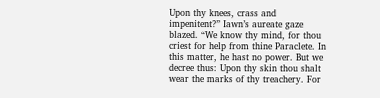Upon thy knees, crass and impenitent?” Iawn’s aureate gaze blazed. “We know thy mind, for thou criest for help from thine Paraclete. In this matter, he hast no power. But we decree thus: Upon thy skin thou shalt wear the marks of thy treachery. For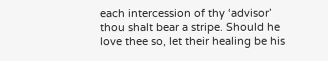each intercession of thy ‘advisor’ thou shalt bear a stripe. Should he love thee so, let their healing be his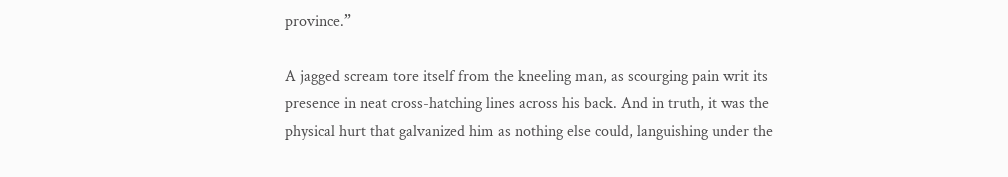province.”

A jagged scream tore itself from the kneeling man, as scourging pain writ its presence in neat cross-hatching lines across his back. And in truth, it was the physical hurt that galvanized him as nothing else could, languishing under the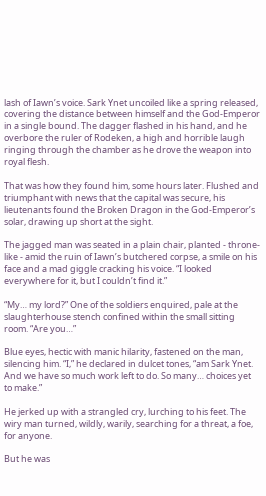lash of Iawn’s voice. Sark Ynet uncoiled like a spring released, covering the distance between himself and the God-Emperor in a single bound. The dagger flashed in his hand, and he overbore the ruler of Rodeken, a high and horrible laugh ringing through the chamber as he drove the weapon into royal flesh.

That was how they found him, some hours later. Flushed and triumphant with news that the capital was secure, his lieutenants found the Broken Dragon in the God-Emperor’s solar, drawing up short at the sight.

The jagged man was seated in a plain chair, planted - throne-like - amid the ruin of Iawn’s butchered corpse, a smile on his face and a mad giggle cracking his voice. “I looked everywhere for it, but I couldn’t find it.”

“My… my lord?” One of the soldiers enquired, pale at the slaughterhouse stench confined within the small sitting room. “Are you…”

Blue eyes, hectic with manic hilarity, fastened on the man, silencing him. “I,” he declared in dulcet tones, “am Sark Ynet. And we have so much work left to do. So many… choices yet to make.”

He jerked up with a strangled cry, lurching to his feet. The wiry man turned, wildly, warily, searching for a threat, a foe, for anyone.

But he was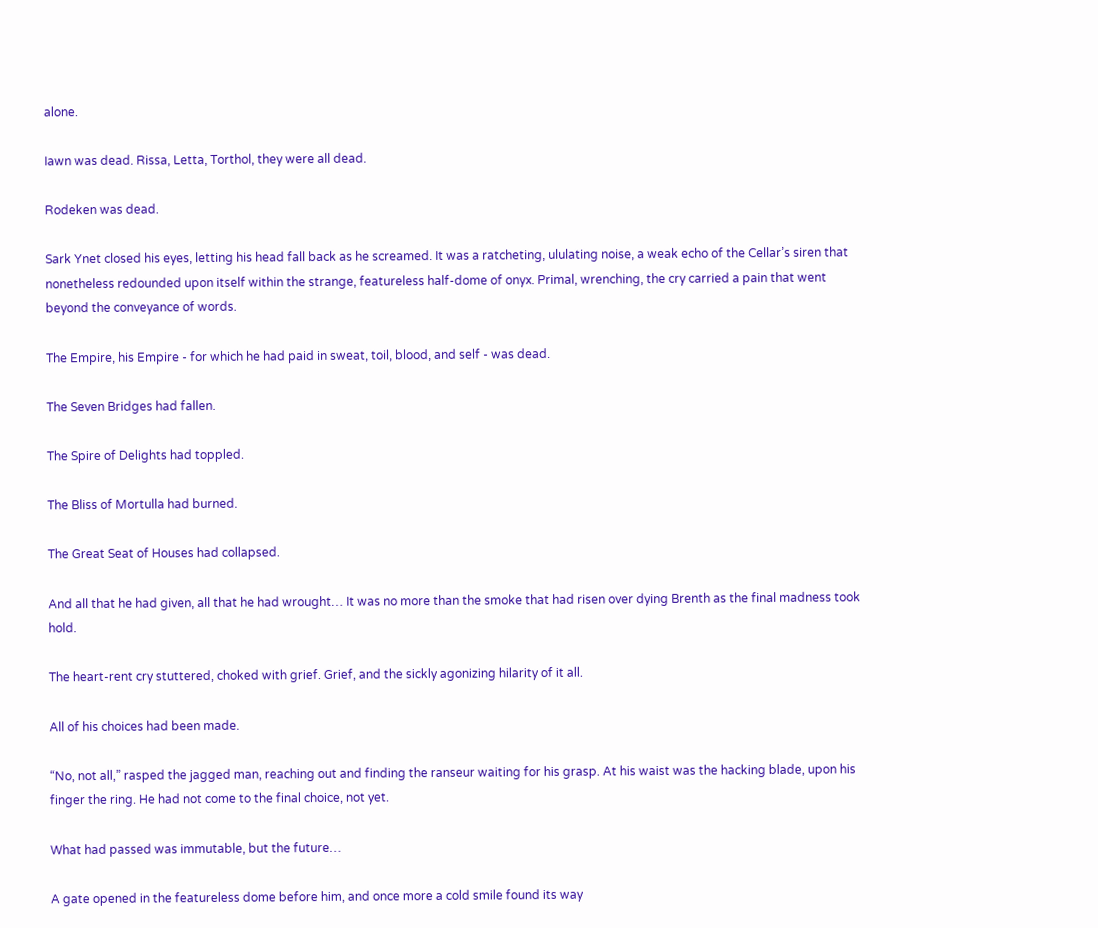alone.

Iawn was dead. Rissa, Letta, Torthol, they were all dead.

Rodeken was dead.

Sark Ynet closed his eyes, letting his head fall back as he screamed. It was a ratcheting, ululating noise, a weak echo of the Cellar’s siren that nonetheless redounded upon itself within the strange, featureless half-dome of onyx. Primal, wrenching, the cry carried a pain that went beyond the conveyance of words.

The Empire, his Empire - for which he had paid in sweat, toil, blood, and self - was dead.

The Seven Bridges had fallen.

The Spire of Delights had toppled.

The Bliss of Mortulla had burned.

The Great Seat of Houses had collapsed.

And all that he had given, all that he had wrought… It was no more than the smoke that had risen over dying Brenth as the final madness took hold.

The heart-rent cry stuttered, choked with grief. Grief, and the sickly agonizing hilarity of it all.

All of his choices had been made.

“No, not all,” rasped the jagged man, reaching out and finding the ranseur waiting for his grasp. At his waist was the hacking blade, upon his finger the ring. He had not come to the final choice, not yet.

What had passed was immutable, but the future…

A gate opened in the featureless dome before him, and once more a cold smile found its way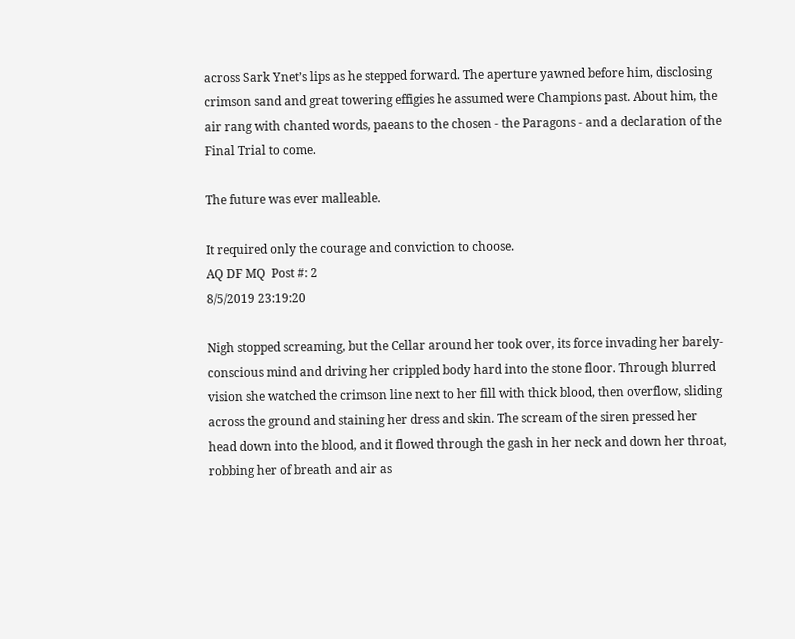across Sark Ynet’s lips as he stepped forward. The aperture yawned before him, disclosing crimson sand and great towering effigies he assumed were Champions past. About him, the air rang with chanted words, paeans to the chosen - the Paragons - and a declaration of the Final Trial to come.

The future was ever malleable.

It required only the courage and conviction to choose.
AQ DF MQ  Post #: 2
8/5/2019 23:19:20

Nigh stopped screaming, but the Cellar around her took over, its force invading her barely-conscious mind and driving her crippled body hard into the stone floor. Through blurred vision she watched the crimson line next to her fill with thick blood, then overflow, sliding across the ground and staining her dress and skin. The scream of the siren pressed her head down into the blood, and it flowed through the gash in her neck and down her throat, robbing her of breath and air as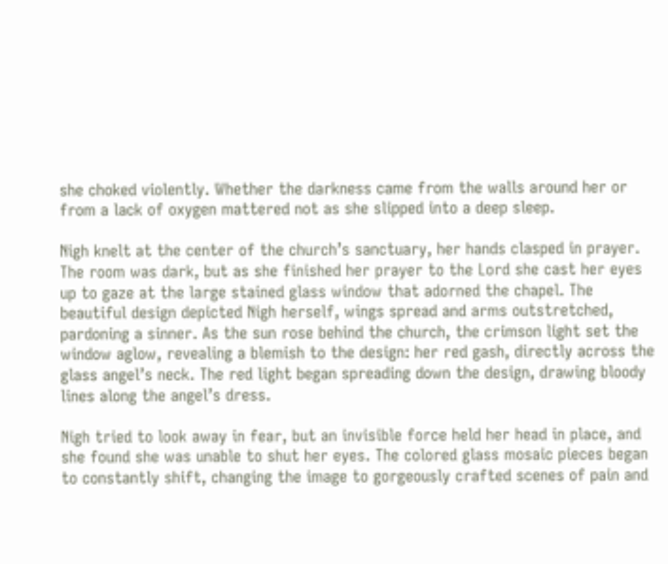she choked violently. Whether the darkness came from the walls around her or from a lack of oxygen mattered not as she slipped into a deep sleep.

Nigh knelt at the center of the church’s sanctuary, her hands clasped in prayer. The room was dark, but as she finished her prayer to the Lord she cast her eyes up to gaze at the large stained glass window that adorned the chapel. The beautiful design depicted Nigh herself, wings spread and arms outstretched, pardoning a sinner. As the sun rose behind the church, the crimson light set the window aglow, revealing a blemish to the design: her red gash, directly across the glass angel’s neck. The red light began spreading down the design, drawing bloody lines along the angel’s dress.

Nigh tried to look away in fear, but an invisible force held her head in place, and she found she was unable to shut her eyes. The colored glass mosaic pieces began to constantly shift, changing the image to gorgeously crafted scenes of pain and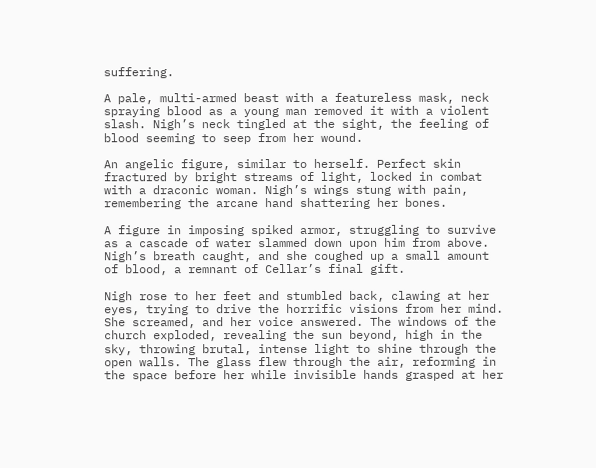suffering.

A pale, multi-armed beast with a featureless mask, neck spraying blood as a young man removed it with a violent slash. Nigh’s neck tingled at the sight, the feeling of blood seeming to seep from her wound.

An angelic figure, similar to herself. Perfect skin fractured by bright streams of light, locked in combat with a draconic woman. Nigh’s wings stung with pain, remembering the arcane hand shattering her bones.

A figure in imposing spiked armor, struggling to survive as a cascade of water slammed down upon him from above. Nigh’s breath caught, and she coughed up a small amount of blood, a remnant of Cellar’s final gift.

Nigh rose to her feet and stumbled back, clawing at her eyes, trying to drive the horrific visions from her mind. She screamed, and her voice answered. The windows of the church exploded, revealing the sun beyond, high in the sky, throwing brutal, intense light to shine through the open walls. The glass flew through the air, reforming in the space before her while invisible hands grasped at her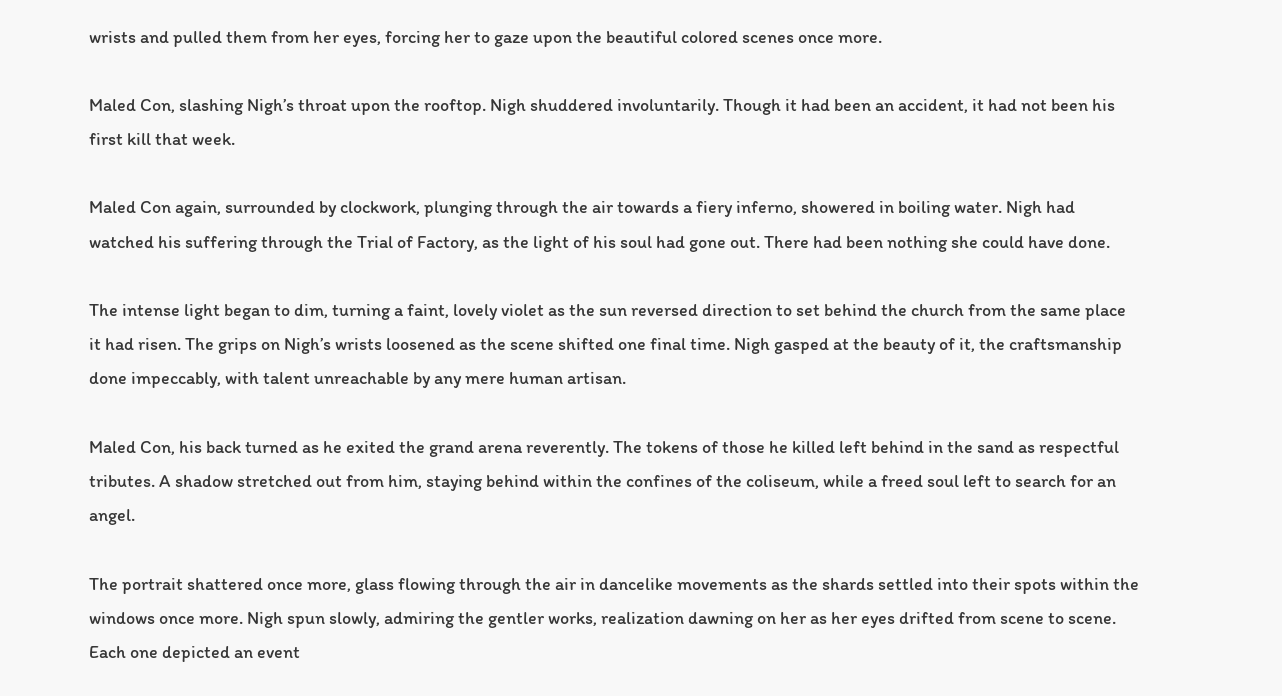wrists and pulled them from her eyes, forcing her to gaze upon the beautiful colored scenes once more.

Maled Con, slashing Nigh’s throat upon the rooftop. Nigh shuddered involuntarily. Though it had been an accident, it had not been his first kill that week.

Maled Con again, surrounded by clockwork, plunging through the air towards a fiery inferno, showered in boiling water. Nigh had watched his suffering through the Trial of Factory, as the light of his soul had gone out. There had been nothing she could have done.

The intense light began to dim, turning a faint, lovely violet as the sun reversed direction to set behind the church from the same place it had risen. The grips on Nigh’s wrists loosened as the scene shifted one final time. Nigh gasped at the beauty of it, the craftsmanship done impeccably, with talent unreachable by any mere human artisan.

Maled Con, his back turned as he exited the grand arena reverently. The tokens of those he killed left behind in the sand as respectful tributes. A shadow stretched out from him, staying behind within the confines of the coliseum, while a freed soul left to search for an angel.

The portrait shattered once more, glass flowing through the air in dancelike movements as the shards settled into their spots within the windows once more. Nigh spun slowly, admiring the gentler works, realization dawning on her as her eyes drifted from scene to scene. Each one depicted an event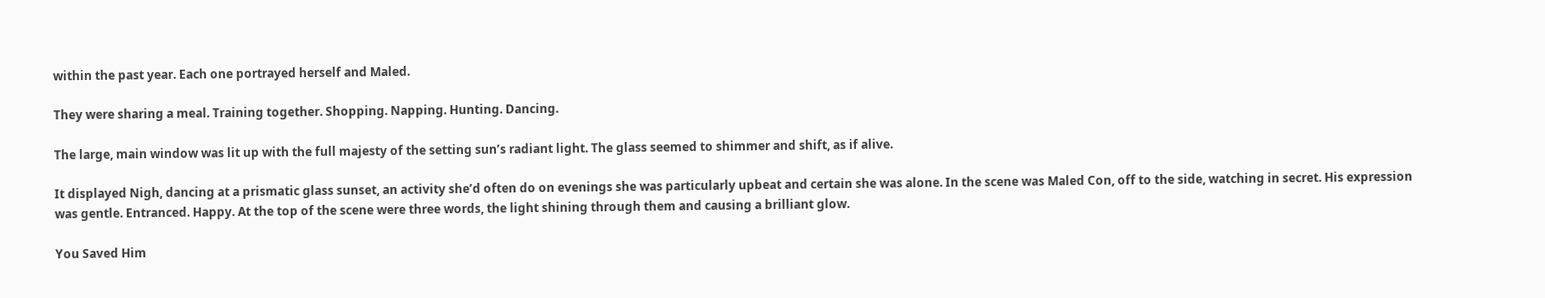within the past year. Each one portrayed herself and Maled.

They were sharing a meal. Training together. Shopping. Napping. Hunting. Dancing.

The large, main window was lit up with the full majesty of the setting sun’s radiant light. The glass seemed to shimmer and shift, as if alive.

It displayed Nigh, dancing at a prismatic glass sunset, an activity she’d often do on evenings she was particularly upbeat and certain she was alone. In the scene was Maled Con, off to the side, watching in secret. His expression was gentle. Entranced. Happy. At the top of the scene were three words, the light shining through them and causing a brilliant glow.

You Saved Him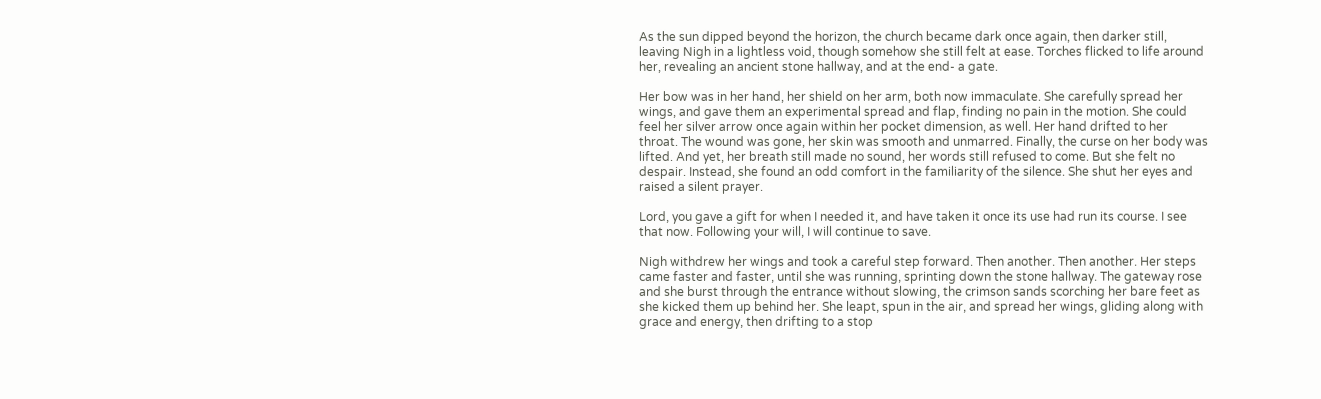As the sun dipped beyond the horizon, the church became dark once again, then darker still, leaving Nigh in a lightless void, though somehow she still felt at ease. Torches flicked to life around her, revealing an ancient stone hallway, and at the end- a gate.

Her bow was in her hand, her shield on her arm, both now immaculate. She carefully spread her wings, and gave them an experimental spread and flap, finding no pain in the motion. She could feel her silver arrow once again within her pocket dimension, as well. Her hand drifted to her throat. The wound was gone, her skin was smooth and unmarred. Finally, the curse on her body was lifted. And yet, her breath still made no sound, her words still refused to come. But she felt no despair. Instead, she found an odd comfort in the familiarity of the silence. She shut her eyes and raised a silent prayer.

Lord, you gave a gift for when I needed it, and have taken it once its use had run its course. I see that now. Following your will, I will continue to save.

Nigh withdrew her wings and took a careful step forward. Then another. Then another. Her steps came faster and faster, until she was running, sprinting down the stone hallway. The gateway rose and she burst through the entrance without slowing, the crimson sands scorching her bare feet as she kicked them up behind her. She leapt, spun in the air, and spread her wings, gliding along with grace and energy, then drifting to a stop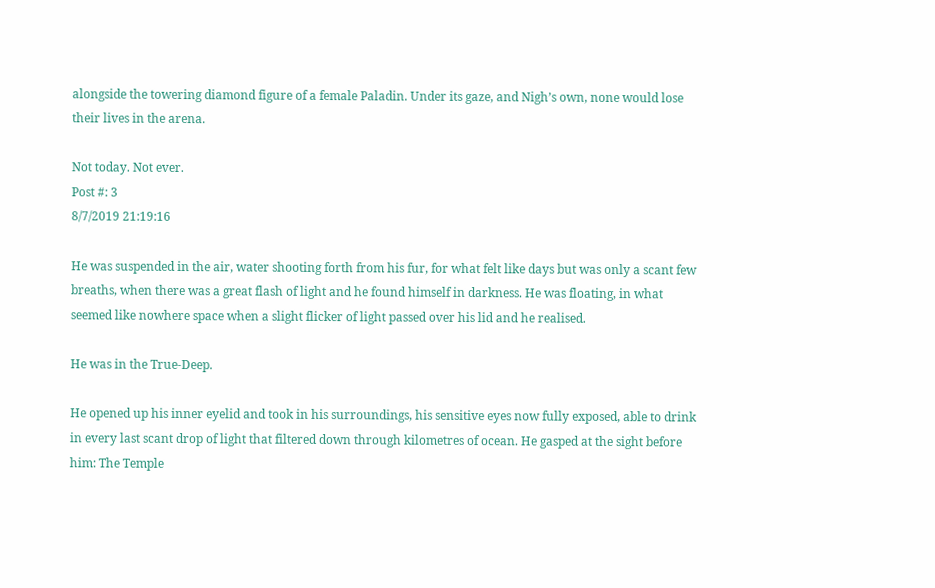alongside the towering diamond figure of a female Paladin. Under its gaze, and Nigh’s own, none would lose their lives in the arena.

Not today. Not ever.
Post #: 3
8/7/2019 21:19:16

He was suspended in the air, water shooting forth from his fur, for what felt like days but was only a scant few breaths, when there was a great flash of light and he found himself in darkness. He was floating, in what seemed like nowhere space when a slight flicker of light passed over his lid and he realised.

He was in the True-Deep.

He opened up his inner eyelid and took in his surroundings, his sensitive eyes now fully exposed, able to drink in every last scant drop of light that filtered down through kilometres of ocean. He gasped at the sight before him: The Temple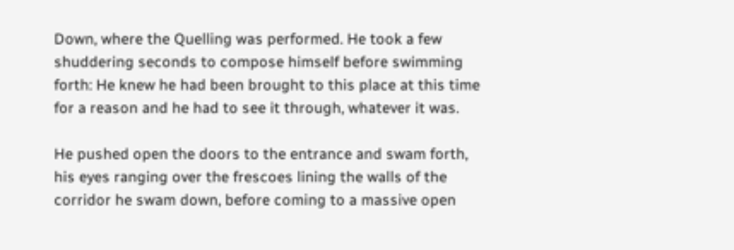Down, where the Quelling was performed. He took a few shuddering seconds to compose himself before swimming forth: He knew he had been brought to this place at this time for a reason and he had to see it through, whatever it was.

He pushed open the doors to the entrance and swam forth, his eyes ranging over the frescoes lining the walls of the corridor he swam down, before coming to a massive open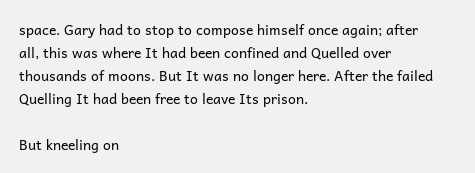space. Gary had to stop to compose himself once again; after all, this was where It had been confined and Quelled over thousands of moons. But It was no longer here. After the failed Quelling It had been free to leave Its prison.

But kneeling on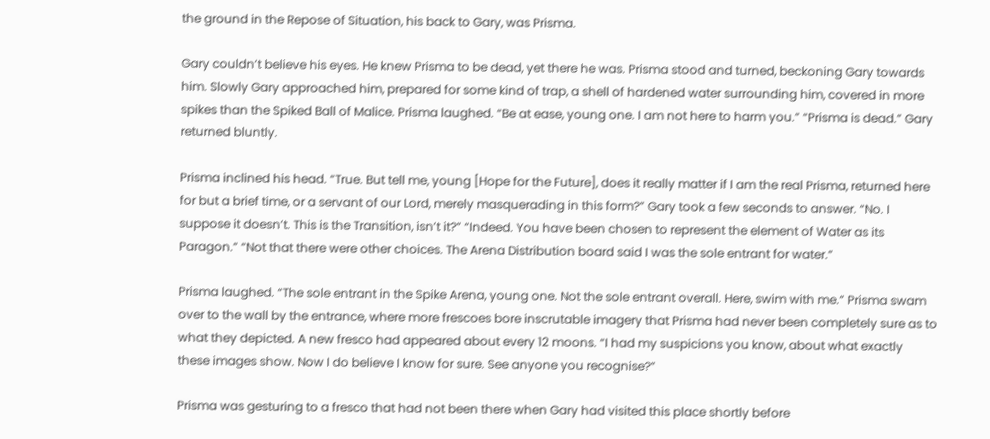the ground in the Repose of Situation, his back to Gary, was Prisma.

Gary couldn’t believe his eyes. He knew Prisma to be dead, yet there he was. Prisma stood and turned, beckoning Gary towards him. Slowly Gary approached him, prepared for some kind of trap, a shell of hardened water surrounding him, covered in more spikes than the Spiked Ball of Malice. Prisma laughed. “Be at ease, young one. I am not here to harm you.” “Prisma is dead.” Gary returned bluntly.

Prisma inclined his head. “True. But tell me, young [Hope for the Future], does it really matter if I am the real Prisma, returned here for but a brief time, or a servant of our Lord, merely masquerading in this form?” Gary took a few seconds to answer. “No. I suppose it doesn’t. This is the Transition, isn’t it?” “Indeed. You have been chosen to represent the element of Water as its Paragon.” “Not that there were other choices. The Arena Distribution board said I was the sole entrant for water.”

Prisma laughed. “The sole entrant in the Spike Arena, young one. Not the sole entrant overall. Here, swim with me.” Prisma swam over to the wall by the entrance, where more frescoes bore inscrutable imagery that Prisma had never been completely sure as to what they depicted. A new fresco had appeared about every 12 moons. “I had my suspicions you know, about what exactly these images show. Now I do believe I know for sure. See anyone you recognise?”

Prisma was gesturing to a fresco that had not been there when Gary had visited this place shortly before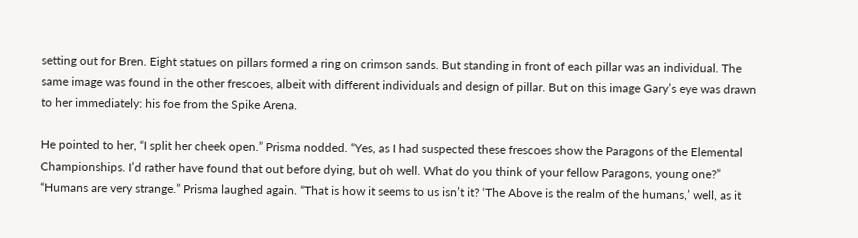setting out for Bren. Eight statues on pillars formed a ring on crimson sands. But standing in front of each pillar was an individual. The same image was found in the other frescoes, albeit with different individuals and design of pillar. But on this image Gary’s eye was drawn to her immediately: his foe from the Spike Arena.

He pointed to her, “I split her cheek open.” Prisma nodded. “Yes, as I had suspected these frescoes show the Paragons of the Elemental Championships. I’d rather have found that out before dying, but oh well. What do you think of your fellow Paragons, young one?” “Humans are very strange.” Prisma laughed again. “That is how it seems to us isn’t it? ‘The Above is the realm of the humans,’ well, as it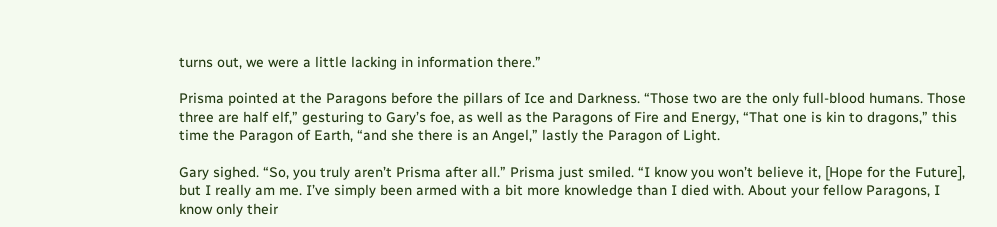turns out, we were a little lacking in information there.”

Prisma pointed at the Paragons before the pillars of Ice and Darkness. “Those two are the only full-blood humans. Those three are half elf,” gesturing to Gary’s foe, as well as the Paragons of Fire and Energy, “That one is kin to dragons,” this time the Paragon of Earth, “and she there is an Angel,” lastly the Paragon of Light.

Gary sighed. “So, you truly aren’t Prisma after all.” Prisma just smiled. “I know you won’t believe it, [Hope for the Future], but I really am me. I’ve simply been armed with a bit more knowledge than I died with. About your fellow Paragons, I know only their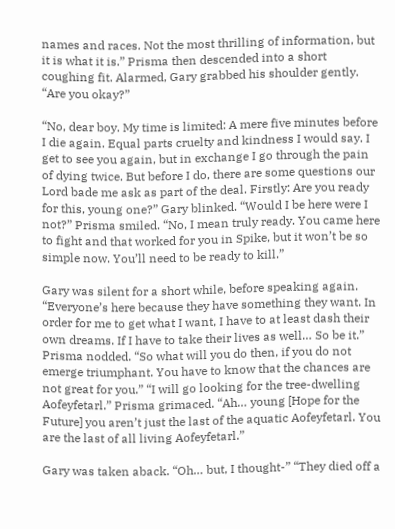names and races. Not the most thrilling of information, but it is what it is.” Prisma then descended into a short coughing fit. Alarmed, Gary grabbed his shoulder gently. “Are you okay?”

“No, dear boy. My time is limited: A mere five minutes before I die again. Equal parts cruelty and kindness I would say. I get to see you again, but in exchange I go through the pain of dying twice. But before I do, there are some questions our Lord bade me ask as part of the deal. Firstly: Are you ready for this, young one?” Gary blinked. “Would I be here were I not?” Prisma smiled. “No, I mean truly ready. You came here to fight and that worked for you in Spike, but it won’t be so simple now. You’ll need to be ready to kill.”

Gary was silent for a short while, before speaking again. “Everyone’s here because they have something they want. In order for me to get what I want, I have to at least dash their own dreams. If I have to take their lives as well… So be it.” Prisma nodded. “So what will you do then, if you do not emerge triumphant. You have to know that the chances are not great for you.” “I will go looking for the tree-dwelling Aofeyfetarl.” Prisma grimaced. “Ah… young [Hope for the Future] you aren’t just the last of the aquatic Aofeyfetarl. You are the last of all living Aofeyfetarl.”

Gary was taken aback. “Oh… but, I thought-” “They died off a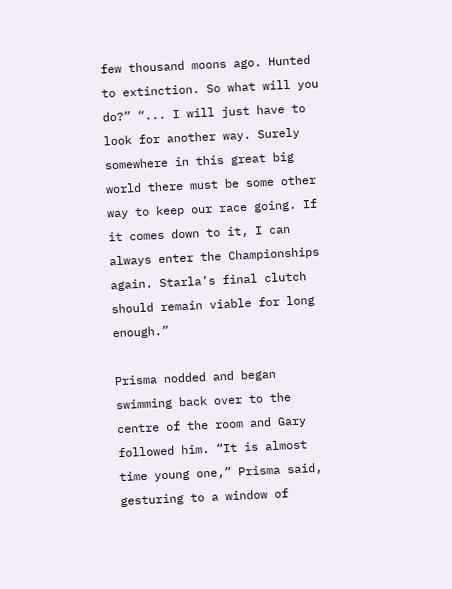few thousand moons ago. Hunted to extinction. So what will you do?” “... I will just have to look for another way. Surely somewhere in this great big world there must be some other way to keep our race going. If it comes down to it, I can always enter the Championships again. Starla’s final clutch should remain viable for long enough.”

Prisma nodded and began swimming back over to the centre of the room and Gary followed him. “It is almost time young one,” Prisma said, gesturing to a window of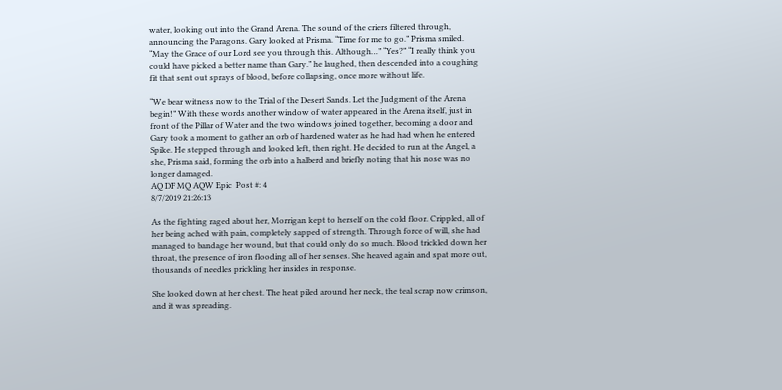water, looking out into the Grand Arena. The sound of the criers filtered through, announcing the Paragons. Gary looked at Prisma. “Time for me to go.” Prisma smiled. “May the Grace of our Lord see you through this. Although…” “Yes?” “I really think you could have picked a better name than Gary.” he laughed, then descended into a coughing fit that sent out sprays of blood, before collapsing, once more without life.

“We bear witness now to the Trial of the Desert Sands. Let the Judgment of the Arena begin!” With these words another window of water appeared in the Arena itself, just in front of the Pillar of Water and the two windows joined together, becoming a door and Gary took a moment to gather an orb of hardened water as he had had when he entered Spike. He stepped through and looked left, then right. He decided to run at the Angel, a she, Prisma said, forming the orb into a halberd and briefly noting that his nose was no longer damaged.
AQ DF MQ AQW Epic  Post #: 4
8/7/2019 21:26:13

As the fighting raged about her, Morrigan kept to herself on the cold floor. Crippled, all of her being ached with pain, completely sapped of strength. Through force of will, she had managed to bandage her wound, but that could only do so much. Blood trickled down her throat, the presence of iron flooding all of her senses. She heaved again and spat more out, thousands of needles prickling her insides in response.

She looked down at her chest. The heat piled around her neck, the teal scrap now crimson, and it was spreading.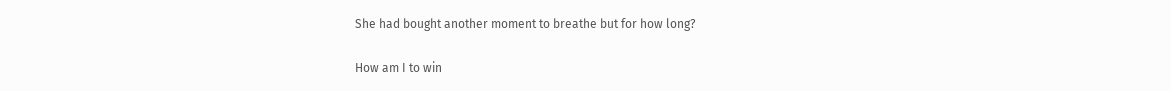She had bought another moment to breathe but for how long?

How am I to win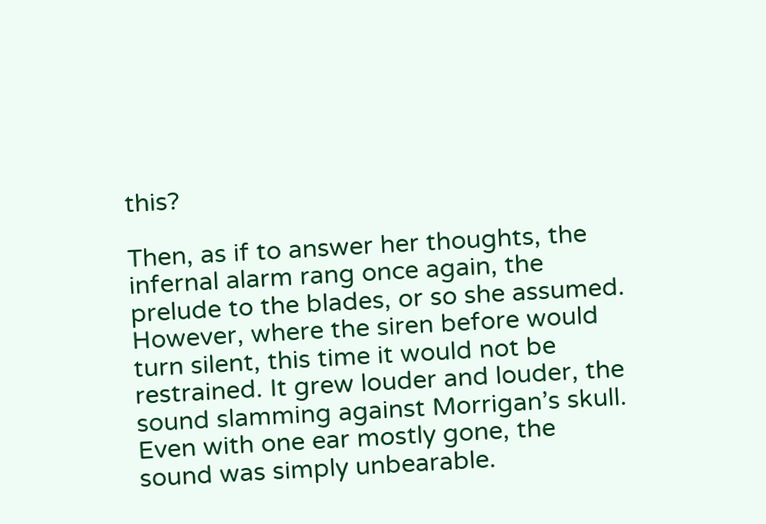this?

Then, as if to answer her thoughts, the infernal alarm rang once again, the prelude to the blades, or so she assumed. However, where the siren before would turn silent, this time it would not be restrained. It grew louder and louder, the sound slamming against Morrigan’s skull. Even with one ear mostly gone, the sound was simply unbearable.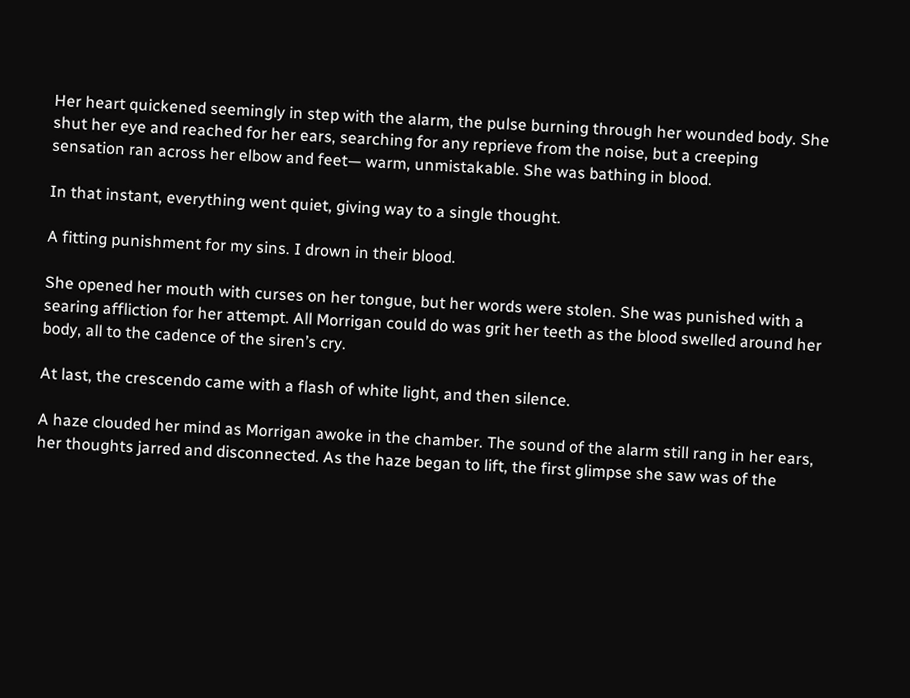Her heart quickened seemingly in step with the alarm, the pulse burning through her wounded body. She shut her eye and reached for her ears, searching for any reprieve from the noise, but a creeping sensation ran across her elbow and feet— warm, unmistakable. She was bathing in blood.

In that instant, everything went quiet, giving way to a single thought.

A fitting punishment for my sins. I drown in their blood.

She opened her mouth with curses on her tongue, but her words were stolen. She was punished with a searing affliction for her attempt. All Morrigan could do was grit her teeth as the blood swelled around her body, all to the cadence of the siren’s cry.

At last, the crescendo came with a flash of white light, and then silence.

A haze clouded her mind as Morrigan awoke in the chamber. The sound of the alarm still rang in her ears, her thoughts jarred and disconnected. As the haze began to lift, the first glimpse she saw was of the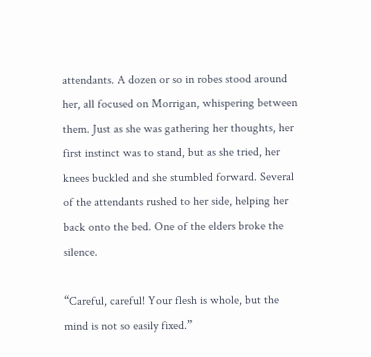attendants. A dozen or so in robes stood around her, all focused on Morrigan, whispering between them. Just as she was gathering her thoughts, her first instinct was to stand, but as she tried, her knees buckled and she stumbled forward. Several of the attendants rushed to her side, helping her back onto the bed. One of the elders broke the silence.

“Careful, careful! Your flesh is whole, but the mind is not so easily fixed.”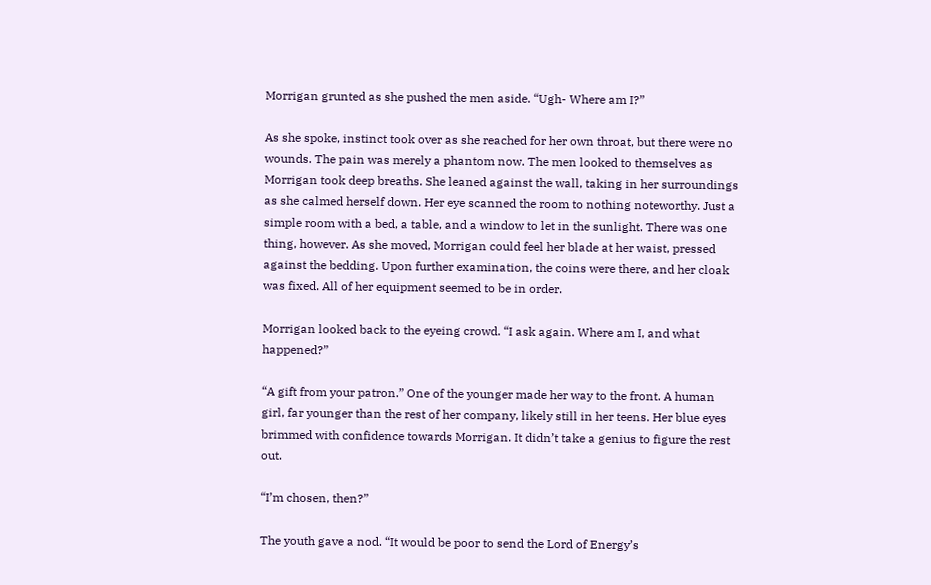Morrigan grunted as she pushed the men aside. “Ugh- Where am I?”

As she spoke, instinct took over as she reached for her own throat, but there were no wounds. The pain was merely a phantom now. The men looked to themselves as Morrigan took deep breaths. She leaned against the wall, taking in her surroundings as she calmed herself down. Her eye scanned the room to nothing noteworthy. Just a simple room with a bed, a table, and a window to let in the sunlight. There was one thing, however. As she moved, Morrigan could feel her blade at her waist, pressed against the bedding. Upon further examination, the coins were there, and her cloak was fixed. All of her equipment seemed to be in order.

Morrigan looked back to the eyeing crowd. “I ask again. Where am I, and what happened?”

“A gift from your patron.” One of the younger made her way to the front. A human girl, far younger than the rest of her company, likely still in her teens. Her blue eyes brimmed with confidence towards Morrigan. It didn’t take a genius to figure the rest out.

“I’m chosen, then?”

The youth gave a nod. “It would be poor to send the Lord of Energy’s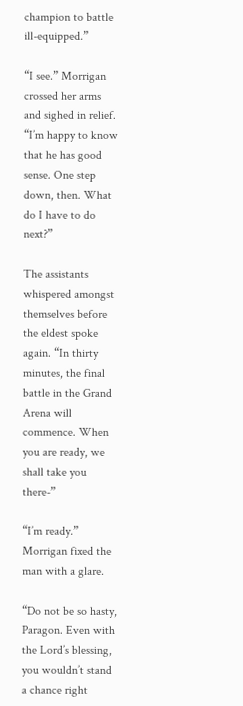champion to battle ill-equipped.”

“I see.” Morrigan crossed her arms and sighed in relief. “I’m happy to know that he has good sense. One step down, then. What do I have to do next?”

The assistants whispered amongst themselves before the eldest spoke again. “In thirty minutes, the final battle in the Grand Arena will commence. When you are ready, we shall take you there-”

“I’m ready.” Morrigan fixed the man with a glare.

“Do not be so hasty, Paragon. Even with the Lord’s blessing, you wouldn’t stand a chance right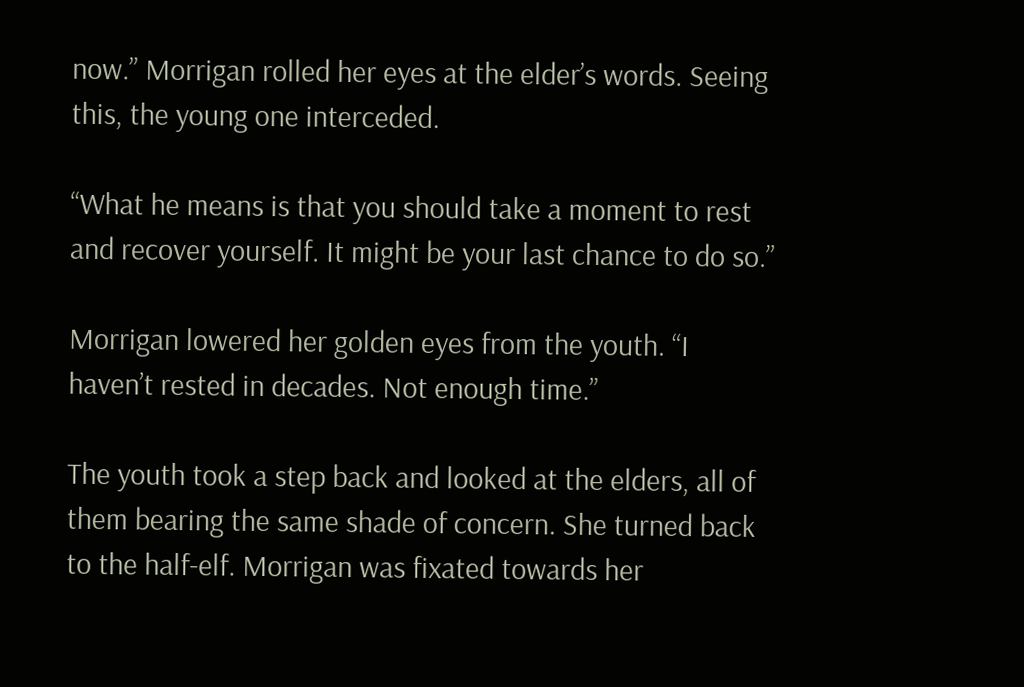now.” Morrigan rolled her eyes at the elder’s words. Seeing this, the young one interceded.

“What he means is that you should take a moment to rest and recover yourself. It might be your last chance to do so.”

Morrigan lowered her golden eyes from the youth. “I haven’t rested in decades. Not enough time.”

The youth took a step back and looked at the elders, all of them bearing the same shade of concern. She turned back to the half-elf. Morrigan was fixated towards her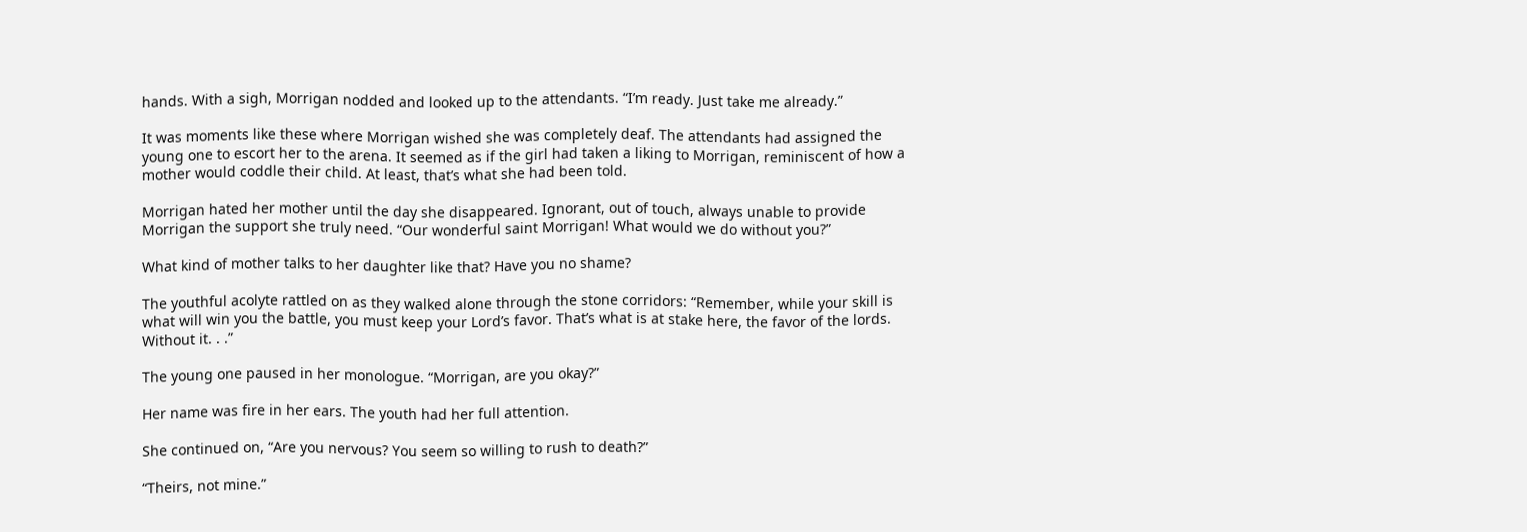hands. With a sigh, Morrigan nodded and looked up to the attendants. “I’m ready. Just take me already.”

It was moments like these where Morrigan wished she was completely deaf. The attendants had assigned the young one to escort her to the arena. It seemed as if the girl had taken a liking to Morrigan, reminiscent of how a mother would coddle their child. At least, that’s what she had been told.

Morrigan hated her mother until the day she disappeared. Ignorant, out of touch, always unable to provide Morrigan the support she truly need. “Our wonderful saint Morrigan! What would we do without you?”

What kind of mother talks to her daughter like that? Have you no shame?

The youthful acolyte rattled on as they walked alone through the stone corridors: “Remember, while your skill is what will win you the battle, you must keep your Lord’s favor. That’s what is at stake here, the favor of the lords. Without it. . .”

The young one paused in her monologue. “Morrigan, are you okay?”

Her name was fire in her ears. The youth had her full attention.

She continued on, “Are you nervous? You seem so willing to rush to death?”

“Theirs, not mine.”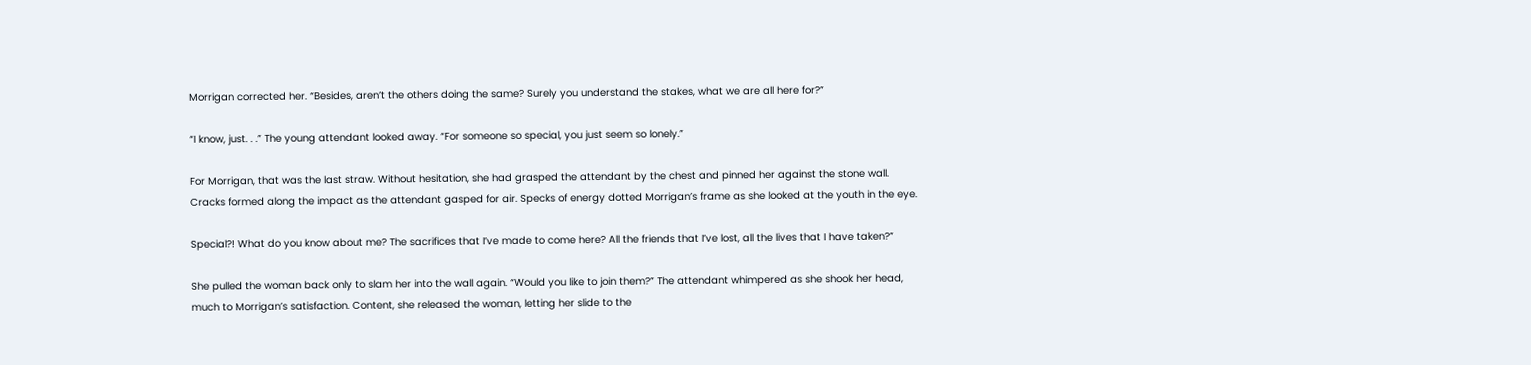Morrigan corrected her. “Besides, aren’t the others doing the same? Surely you understand the stakes, what we are all here for?”

“I know, just. . .” The young attendant looked away. “For someone so special, you just seem so lonely.”

For Morrigan, that was the last straw. Without hesitation, she had grasped the attendant by the chest and pinned her against the stone wall. Cracks formed along the impact as the attendant gasped for air. Specks of energy dotted Morrigan’s frame as she looked at the youth in the eye.

Special?! What do you know about me? The sacrifices that I’ve made to come here? All the friends that I’ve lost, all the lives that I have taken?”

She pulled the woman back only to slam her into the wall again. “Would you like to join them?” The attendant whimpered as she shook her head, much to Morrigan’s satisfaction. Content, she released the woman, letting her slide to the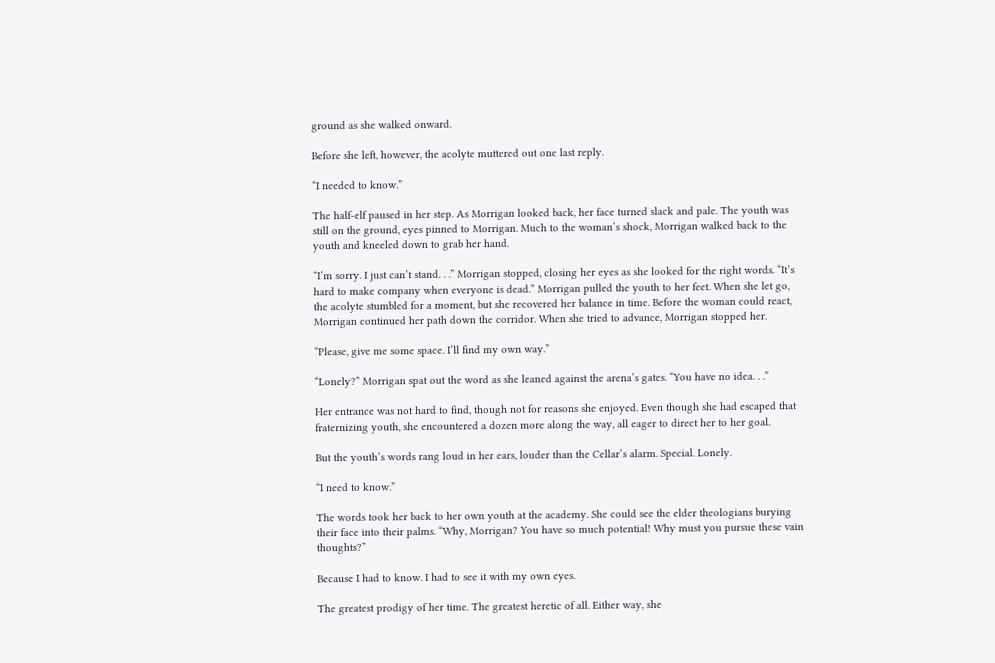ground as she walked onward.

Before she left, however, the acolyte muttered out one last reply.

“I needed to know.”

The half-elf paused in her step. As Morrigan looked back, her face turned slack and pale. The youth was still on the ground, eyes pinned to Morrigan. Much to the woman’s shock, Morrigan walked back to the youth and kneeled down to grab her hand.

“I’m sorry. I just can’t stand. . .” Morrigan stopped, closing her eyes as she looked for the right words. “It’s hard to make company when everyone is dead.” Morrigan pulled the youth to her feet. When she let go, the acolyte stumbled for a moment, but she recovered her balance in time. Before the woman could react, Morrigan continued her path down the corridor. When she tried to advance, Morrigan stopped her.

“Please, give me some space. I’ll find my own way.”

“Lonely?” Morrigan spat out the word as she leaned against the arena’s gates. “You have no idea. . .”

Her entrance was not hard to find, though not for reasons she enjoyed. Even though she had escaped that fraternizing youth, she encountered a dozen more along the way, all eager to direct her to her goal.

But the youth’s words rang loud in her ears, louder than the Cellar’s alarm. Special. Lonely.

“I need to know.”

The words took her back to her own youth at the academy. She could see the elder theologians burying their face into their palms. “Why, Morrigan? You have so much potential! Why must you pursue these vain thoughts?”

Because I had to know. I had to see it with my own eyes.

The greatest prodigy of her time. The greatest heretic of all. Either way, she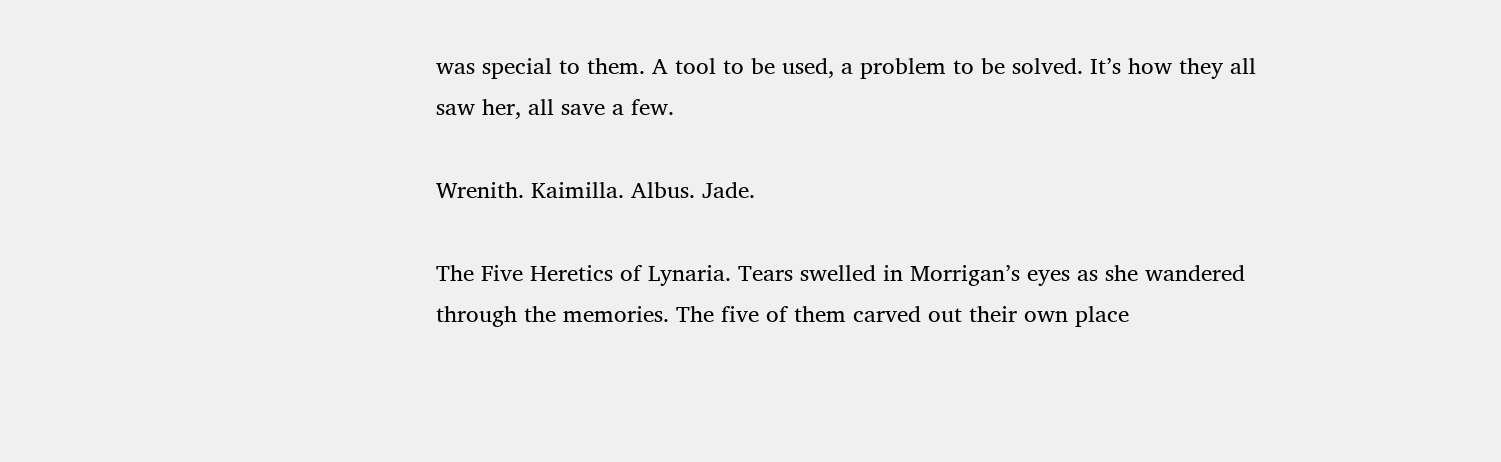was special to them. A tool to be used, a problem to be solved. It’s how they all saw her, all save a few.

Wrenith. Kaimilla. Albus. Jade.

The Five Heretics of Lynaria. Tears swelled in Morrigan’s eyes as she wandered through the memories. The five of them carved out their own place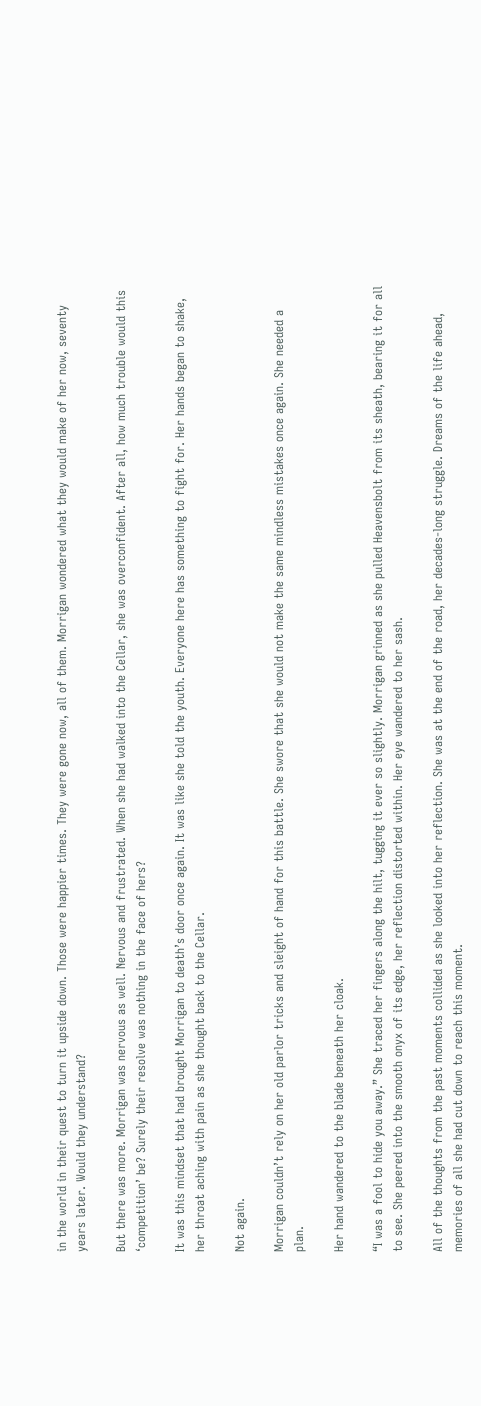in the world in their quest to turn it upside down. Those were happier times. They were gone now, all of them. Morrigan wondered what they would make of her now, seventy years later. Would they understand?

But there was more. Morrigan was nervous as well. Nervous and frustrated. When she had walked into the Cellar, she was overconfident. After all, how much trouble would this ‘competition’ be? Surely their resolve was nothing in the face of hers?

It was this mindset that had brought Morrigan to death’s door once again. It was like she told the youth. Everyone here has something to fight for. Her hands began to shake, her throat aching with pain as she thought back to the Cellar.

Not again.

Morrigan couldn’t rely on her old parlor tricks and sleight of hand for this battle. She swore that she would not make the same mindless mistakes once again. She needed a plan.

Her hand wandered to the blade beneath her cloak.

“I was a fool to hide you away.” She traced her fingers along the hilt, tugging it ever so slightly. Morrigan grinned as she pulled Heavensbolt from its sheath, bearing it for all to see. She peered into the smooth onyx of its edge, her reflection distorted within. Her eye wandered to her sash.

All of the thoughts from the past moments collided as she looked into her reflection. She was at the end of the road, her decades-long struggle. Dreams of the life ahead, memories of all she had cut down to reach this moment.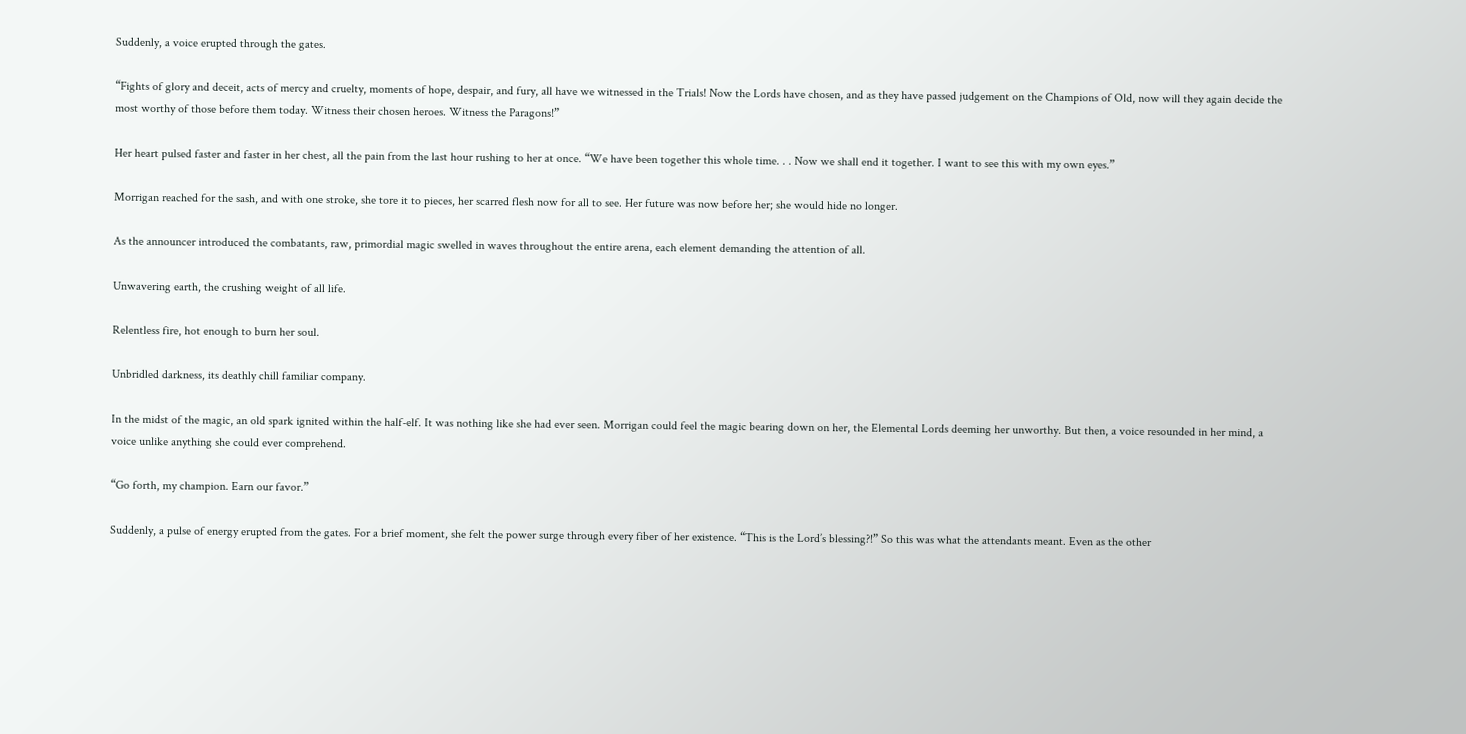Suddenly, a voice erupted through the gates.

“Fights of glory and deceit, acts of mercy and cruelty, moments of hope, despair, and fury, all have we witnessed in the Trials! Now the Lords have chosen, and as they have passed judgement on the Champions of Old, now will they again decide the most worthy of those before them today. Witness their chosen heroes. Witness the Paragons!”

Her heart pulsed faster and faster in her chest, all the pain from the last hour rushing to her at once. “We have been together this whole time. . . Now we shall end it together. I want to see this with my own eyes.”

Morrigan reached for the sash, and with one stroke, she tore it to pieces, her scarred flesh now for all to see. Her future was now before her; she would hide no longer.

As the announcer introduced the combatants, raw, primordial magic swelled in waves throughout the entire arena, each element demanding the attention of all.

Unwavering earth, the crushing weight of all life.

Relentless fire, hot enough to burn her soul.

Unbridled darkness, its deathly chill familiar company.

In the midst of the magic, an old spark ignited within the half-elf. It was nothing like she had ever seen. Morrigan could feel the magic bearing down on her, the Elemental Lords deeming her unworthy. But then, a voice resounded in her mind, a voice unlike anything she could ever comprehend.

“Go forth, my champion. Earn our favor.”

Suddenly, a pulse of energy erupted from the gates. For a brief moment, she felt the power surge through every fiber of her existence. “This is the Lord’s blessing?!” So this was what the attendants meant. Even as the other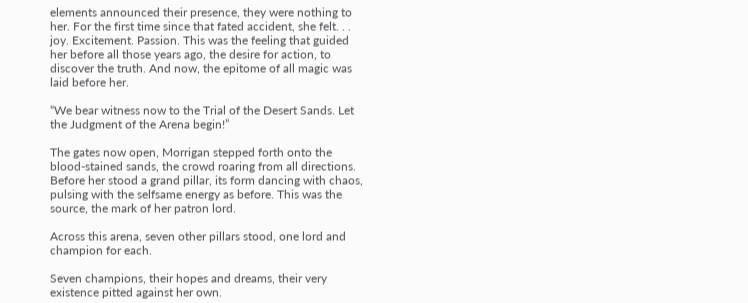elements announced their presence, they were nothing to her. For the first time since that fated accident, she felt. . . joy. Excitement. Passion. This was the feeling that guided her before all those years ago, the desire for action, to discover the truth. And now, the epitome of all magic was laid before her.

“We bear witness now to the Trial of the Desert Sands. Let the Judgment of the Arena begin!”

The gates now open, Morrigan stepped forth onto the blood-stained sands, the crowd roaring from all directions. Before her stood a grand pillar, its form dancing with chaos, pulsing with the selfsame energy as before. This was the source, the mark of her patron lord.

Across this arena, seven other pillars stood, one lord and champion for each.

Seven champions, their hopes and dreams, their very existence pitted against her own.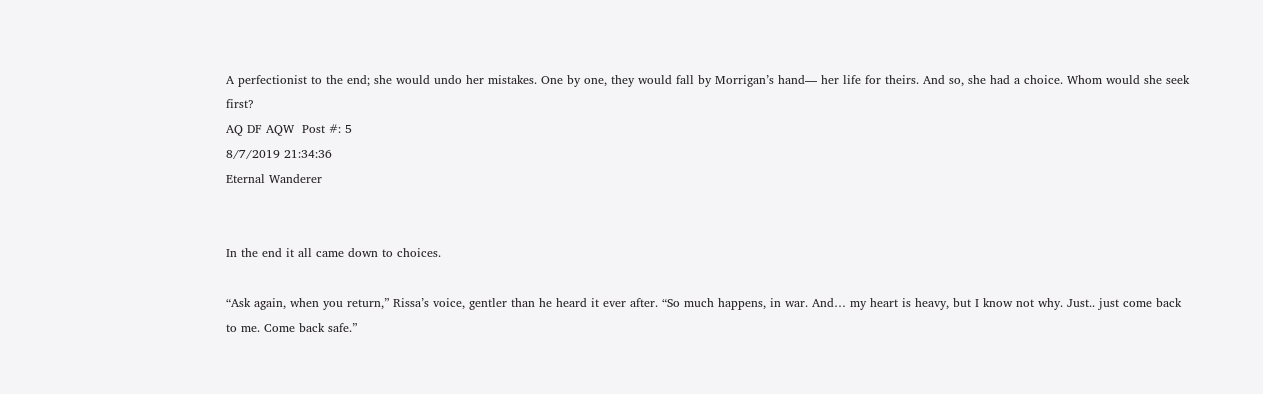A perfectionist to the end; she would undo her mistakes. One by one, they would fall by Morrigan’s hand— her life for theirs. And so, she had a choice. Whom would she seek first?
AQ DF AQW  Post #: 5
8/7/2019 21:34:36
Eternal Wanderer


In the end it all came down to choices.

“Ask again, when you return,” Rissa’s voice, gentler than he heard it ever after. “So much happens, in war. And… my heart is heavy, but I know not why. Just.. just come back to me. Come back safe.”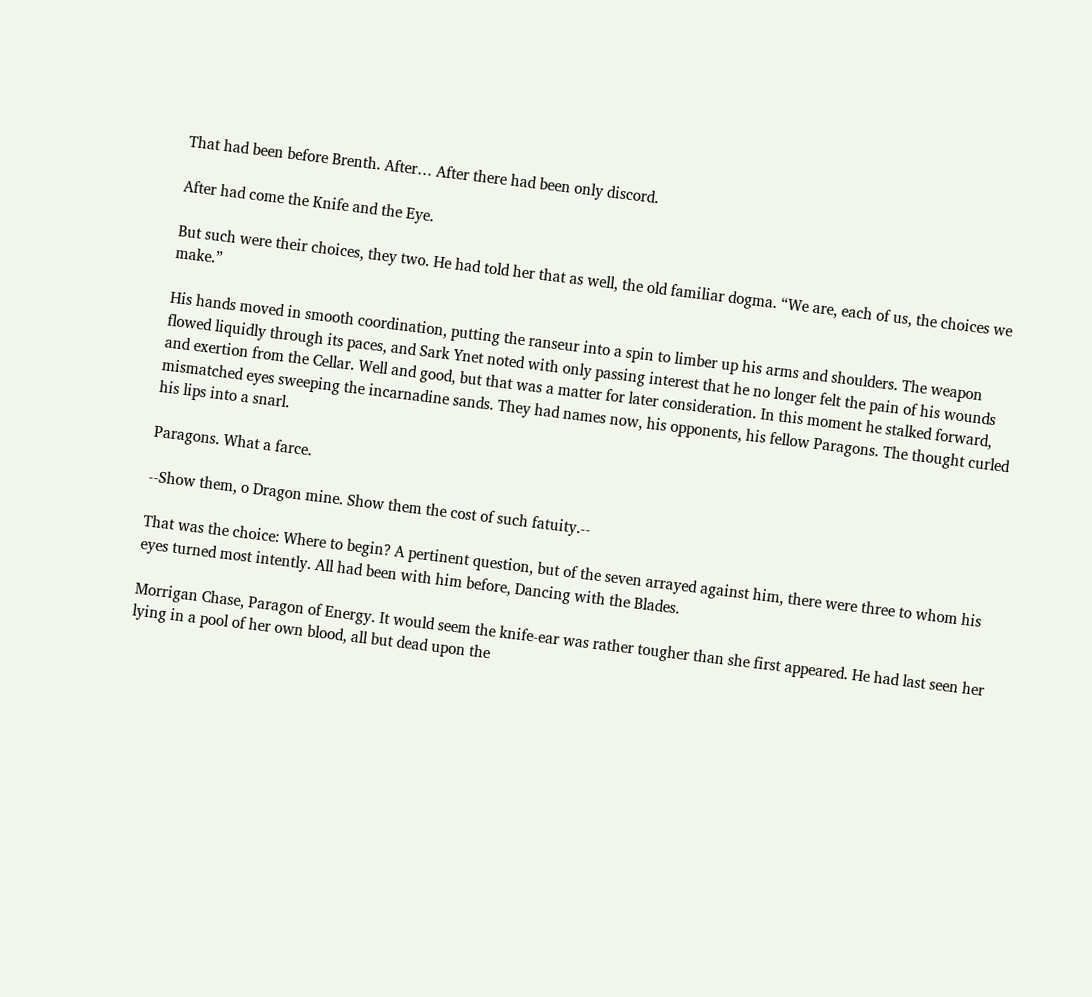That had been before Brenth. After… After there had been only discord.

After had come the Knife and the Eye.

But such were their choices, they two. He had told her that as well, the old familiar dogma. “We are, each of us, the choices we make.”

His hands moved in smooth coordination, putting the ranseur into a spin to limber up his arms and shoulders. The weapon flowed liquidly through its paces, and Sark Ynet noted with only passing interest that he no longer felt the pain of his wounds and exertion from the Cellar. Well and good, but that was a matter for later consideration. In this moment he stalked forward, mismatched eyes sweeping the incarnadine sands. They had names now, his opponents, his fellow Paragons. The thought curled his lips into a snarl.

Paragons. What a farce.

--Show them, o Dragon mine. Show them the cost of such fatuity.--

That was the choice: Where to begin? A pertinent question, but of the seven arrayed against him, there were three to whom his eyes turned most intently. All had been with him before, Dancing with the Blades.

Morrigan Chase, Paragon of Energy. It would seem the knife-ear was rather tougher than she first appeared. He had last seen her lying in a pool of her own blood, all but dead upon the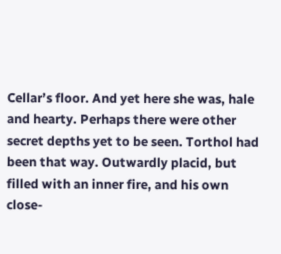Cellar’s floor. And yet here she was, hale and hearty. Perhaps there were other secret depths yet to be seen. Torthol had been that way. Outwardly placid, but filled with an inner fire, and his own close-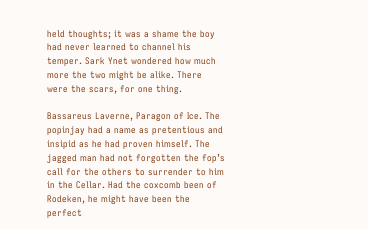held thoughts; it was a shame the boy had never learned to channel his temper. Sark Ynet wondered how much more the two might be alike. There were the scars, for one thing.

Bassareus Laverne, Paragon of Ice. The popinjay had a name as pretentious and insipid as he had proven himself. The jagged man had not forgotten the fop’s call for the others to surrender to him in the Cellar. Had the coxcomb been of Rodeken, he might have been the perfect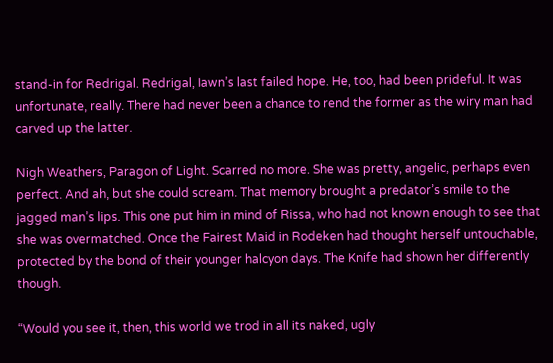stand-in for Redrigal. Redrigal, Iawn’s last failed hope. He, too, had been prideful. It was unfortunate, really. There had never been a chance to rend the former as the wiry man had carved up the latter.

Nigh Weathers, Paragon of Light. Scarred no more. She was pretty, angelic, perhaps even perfect. And ah, but she could scream. That memory brought a predator’s smile to the jagged man’s lips. This one put him in mind of Rissa, who had not known enough to see that she was overmatched. Once the Fairest Maid in Rodeken had thought herself untouchable, protected by the bond of their younger halcyon days. The Knife had shown her differently though.

“Would you see it, then, this world we trod in all its naked, ugly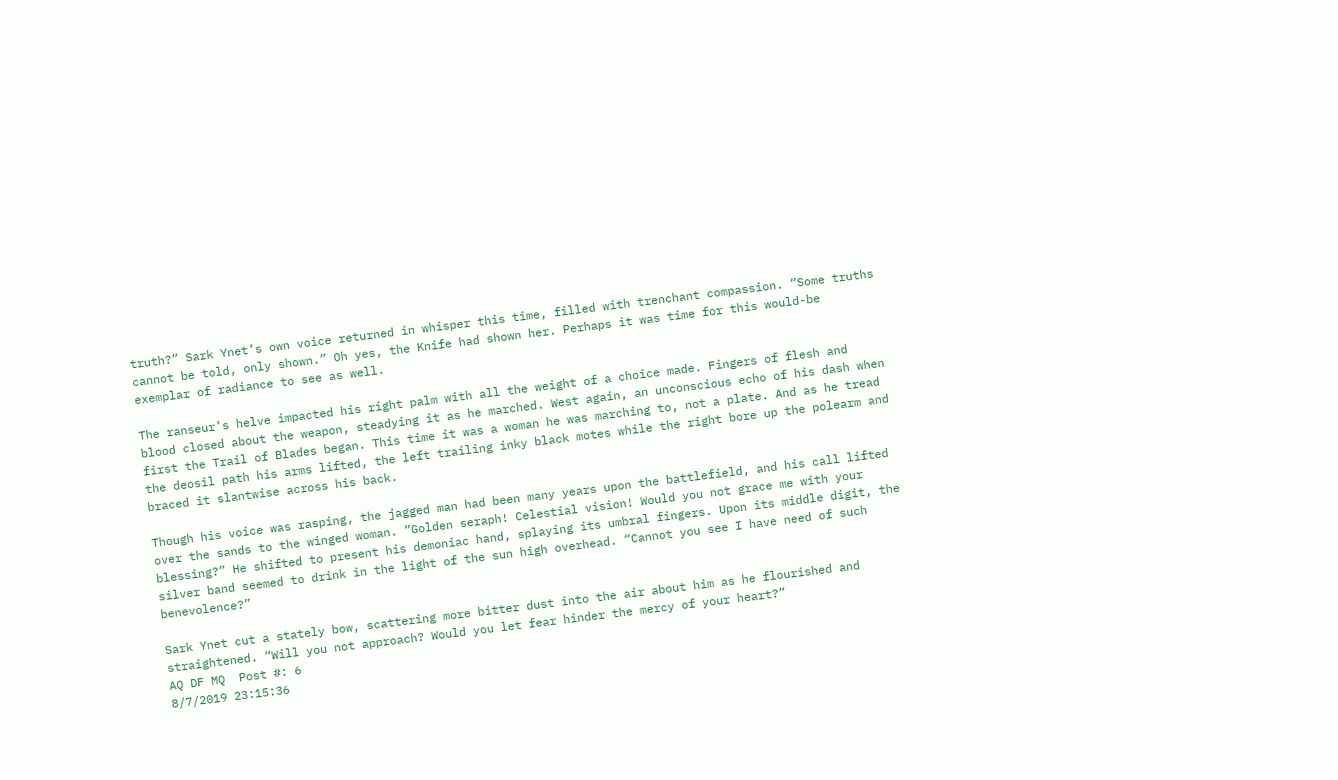truth?” Sark Ynet’s own voice returned in whisper this time, filled with trenchant compassion. “Some truths cannot be told, only shown.” Oh yes, the Knife had shown her. Perhaps it was time for this would-be exemplar of radiance to see as well.

The ranseur’s helve impacted his right palm with all the weight of a choice made. Fingers of flesh and blood closed about the weapon, steadying it as he marched. West again, an unconscious echo of his dash when first the Trail of Blades began. This time it was a woman he was marching to, not a plate. And as he tread the deosil path his arms lifted, the left trailing inky black motes while the right bore up the polearm and braced it slantwise across his back.

Though his voice was rasping, the jagged man had been many years upon the battlefield, and his call lifted over the sands to the winged woman. “Golden seraph! Celestial vision! Would you not grace me with your blessing?” He shifted to present his demoniac hand, splaying its umbral fingers. Upon its middle digit, the silver band seemed to drink in the light of the sun high overhead. “Cannot you see I have need of such benevolence?”

Sark Ynet cut a stately bow, scattering more bitter dust into the air about him as he flourished and straightened. “Will you not approach? Would you let fear hinder the mercy of your heart?”
AQ DF MQ  Post #: 6
8/7/2019 23:15:36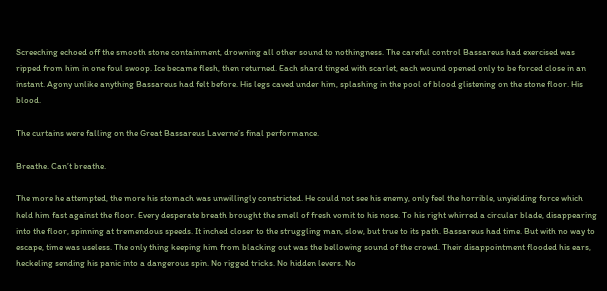Screeching echoed off the smooth stone containment, drowning all other sound to nothingness. The careful control Bassareus had exercised was ripped from him in one foul swoop. Ice became flesh, then returned. Each shard tinged with scarlet, each wound opened only to be forced close in an instant. Agony unlike anything Bassareus had felt before. His legs caved under him, splashing in the pool of blood glistening on the stone floor. His blood.

The curtains were falling on the Great Bassareus Laverne’s final performance.

Breathe. Can’t breathe.

The more he attempted, the more his stomach was unwillingly constricted. He could not see his enemy, only feel the horrible, unyielding force which held him fast against the floor. Every desperate breath brought the smell of fresh vomit to his nose. To his right whirred a circular blade, disappearing into the floor, spinning at tremendous speeds. It inched closer to the struggling man, slow, but true to its path. Bassareus had time. But with no way to escape, time was useless. The only thing keeping him from blacking out was the bellowing sound of the crowd. Their disappointment flooded his ears, heckeling sending his panic into a dangerous spin. No rigged tricks. No hidden levers. No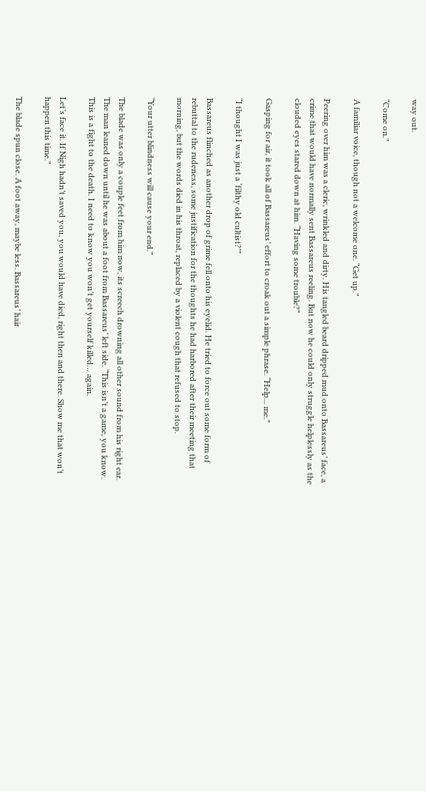way out.

“Come on.”

A familiar voice, though not a welcome one. “Get up.”

Peering over him was a cleric, wrinkled and dirty. His tangled beard dripped mud onto Bassareus’ face, a crime that would have normally sent Bassareus reeling. But now he could only struggle helplessly as the clouded eyes stared down at him. “Having some trouble?”

Gasping for air, it took all of Bassareus’ effort to croak out a simple phrase. “Help... me.”

“I thought I was just a ‘filthy old cultist?’”

Bassareus flinched as another drop of grime fell onto his eyelid. He tried to force out some form of rebuttal to the rudeness, some justification for the thoughts he had harbored after their meeting that morning, but the words died in his throat, replaced by a violent cough that refused to stop.

“Your utter blindness will cause your end.”

The blade was only a couple feet from him now, its screech drowning all other sound from his right ear. The man leaned down until he was about a foot from Bassareus’ left side. “This isn’t a game, you know. This is a fight to the death. I need to know you won’t get yourself killed… again.

Let’s face it. If Nigh hadn’t saved you, you would have died, right then and there. Show me that won’t happen this time.”

The blade spun close. A foot away, maybe less. Bassareus’ hair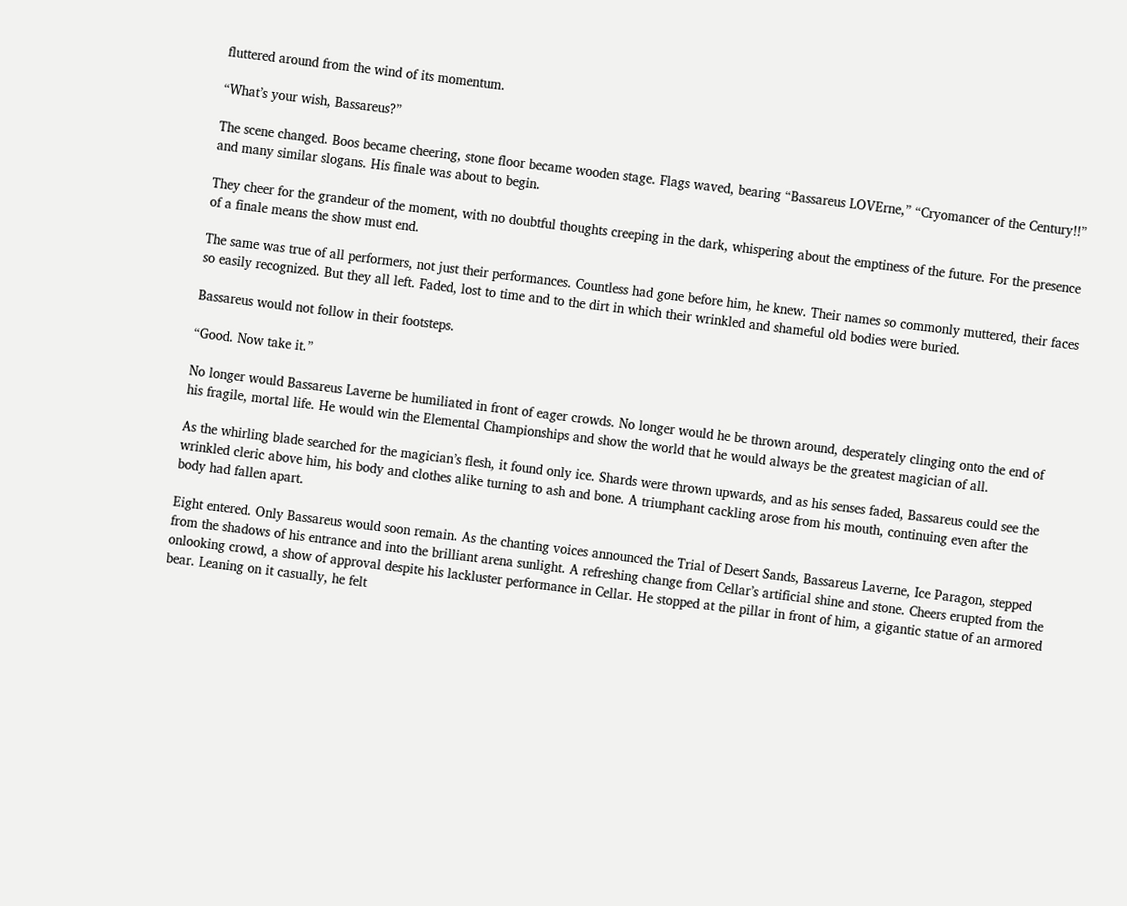fluttered around from the wind of its momentum.

“What’s your wish, Bassareus?”

The scene changed. Boos became cheering, stone floor became wooden stage. Flags waved, bearing “Bassareus LOVErne,” “Cryomancer of the Century!!” and many similar slogans. His finale was about to begin.

They cheer for the grandeur of the moment, with no doubtful thoughts creeping in the dark, whispering about the emptiness of the future. For the presence of a finale means the show must end.

The same was true of all performers, not just their performances. Countless had gone before him, he knew. Their names so commonly muttered, their faces so easily recognized. But they all left. Faded, lost to time and to the dirt in which their wrinkled and shameful old bodies were buried.

Bassareus would not follow in their footsteps.

“Good. Now take it.”

No longer would Bassareus Laverne be humiliated in front of eager crowds. No longer would he be thrown around, desperately clinging onto the end of his fragile, mortal life. He would win the Elemental Championships and show the world that he would always be the greatest magician of all.

As the whirling blade searched for the magician’s flesh, it found only ice. Shards were thrown upwards, and as his senses faded, Bassareus could see the wrinkled cleric above him, his body and clothes alike turning to ash and bone. A triumphant cackling arose from his mouth, continuing even after the body had fallen apart.

Eight entered. Only Bassareus would soon remain. As the chanting voices announced the Trial of Desert Sands, Bassareus Laverne, Ice Paragon, stepped from the shadows of his entrance and into the brilliant arena sunlight. A refreshing change from Cellar’s artificial shine and stone. Cheers erupted from the onlooking crowd, a show of approval despite his lackluster performance in Cellar. He stopped at the pillar in front of him, a gigantic statue of an armored bear. Leaning on it casually, he felt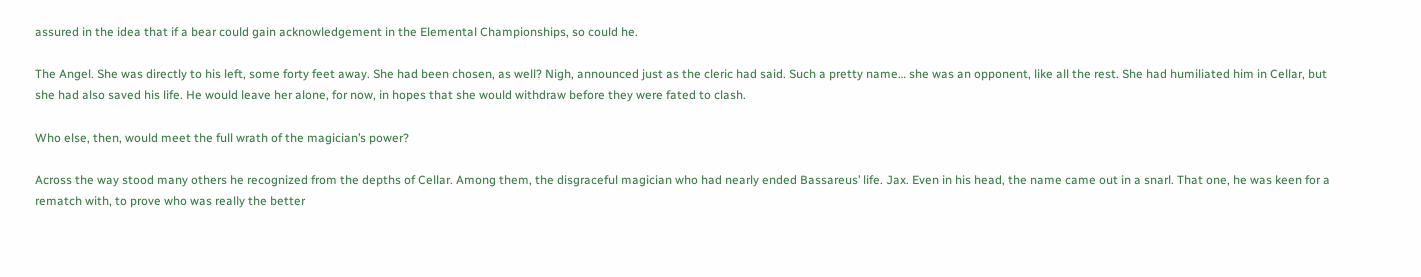assured in the idea that if a bear could gain acknowledgement in the Elemental Championships, so could he.

The Angel. She was directly to his left, some forty feet away. She had been chosen, as well? Nigh, announced just as the cleric had said. Such a pretty name… she was an opponent, like all the rest. She had humiliated him in Cellar, but she had also saved his life. He would leave her alone, for now, in hopes that she would withdraw before they were fated to clash.

Who else, then, would meet the full wrath of the magician’s power?

Across the way stood many others he recognized from the depths of Cellar. Among them, the disgraceful magician who had nearly ended Bassareus’ life. Jax. Even in his head, the name came out in a snarl. That one, he was keen for a rematch with, to prove who was really the better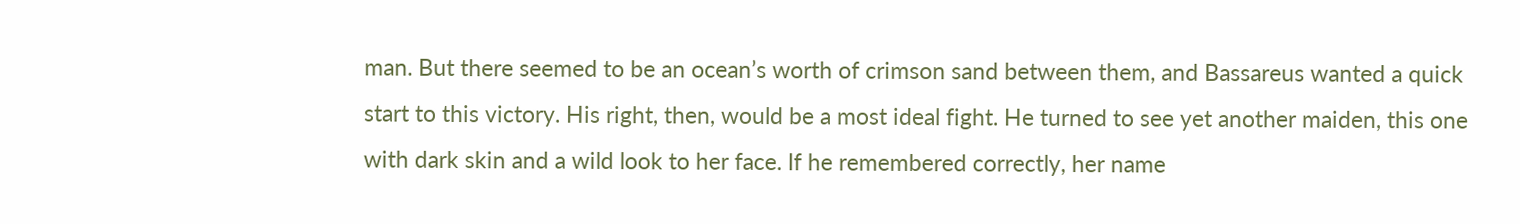man. But there seemed to be an ocean’s worth of crimson sand between them, and Bassareus wanted a quick start to this victory. His right, then, would be a most ideal fight. He turned to see yet another maiden, this one with dark skin and a wild look to her face. If he remembered correctly, her name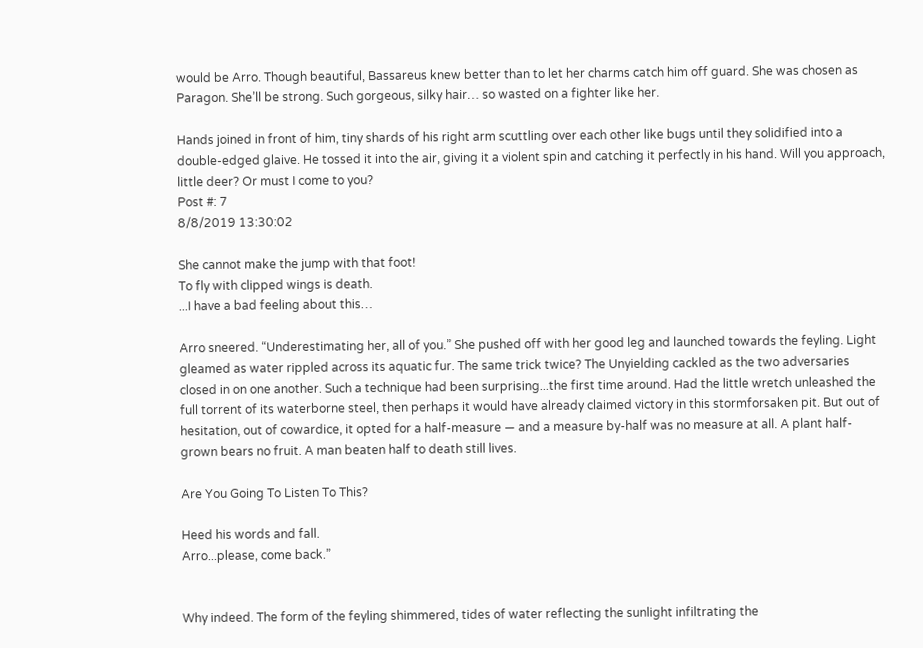would be Arro. Though beautiful, Bassareus knew better than to let her charms catch him off guard. She was chosen as Paragon. She’ll be strong. Such gorgeous, silky hair… so wasted on a fighter like her.

Hands joined in front of him, tiny shards of his right arm scuttling over each other like bugs until they solidified into a double-edged glaive. He tossed it into the air, giving it a violent spin and catching it perfectly in his hand. Will you approach, little deer? Or must I come to you?
Post #: 7
8/8/2019 13:30:02

She cannot make the jump with that foot!
To fly with clipped wings is death.
...I have a bad feeling about this…

Arro sneered. “Underestimating her, all of you.” She pushed off with her good leg and launched towards the feyling. Light gleamed as water rippled across its aquatic fur. The same trick twice? The Unyielding cackled as the two adversaries closed in on one another. Such a technique had been surprising...the first time around. Had the little wretch unleashed the full torrent of its waterborne steel, then perhaps it would have already claimed victory in this stormforsaken pit. But out of hesitation, out of cowardice, it opted for a half-measure — and a measure by-half was no measure at all. A plant half-grown bears no fruit. A man beaten half to death still lives.

Are You Going To Listen To This?

Heed his words and fall.
Arro...please, come back.”


Why indeed. The form of the feyling shimmered, tides of water reflecting the sunlight infiltrating the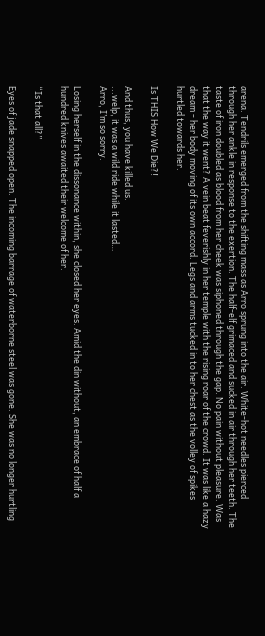arena. Tendrils emerged from the shifting mass as Arro sprung into the air. White-hot needles pierced through her ankle in response to the exertion. The half-elf grimaced and sucked in air through her teeth. The taste of iron doubled as blood from her cheek was siphoned through the gap. No pain without pleasure. Was that the way it went? A vein beat feverishly in her temple with the rising roar of the crowd. It was like a hazy dream - her body moving of its own accord. Legs and arms tucked in to her chest as the volley of spikes hurtled towards her.

Is THIS How We Die?!

And thus, you have killed us.
...welp, it was a wild ride while it lasted…
Arro, I’m so sorry.

Losing herself in the dissonance within, she closed her eyes. Amid the din without, an embrace of half a hundred knives awaited their welcome of her.

“Is that all?”

Eyes of jade snapped open. The incoming barrage of waterborne steel was gone. She was no longer hurtling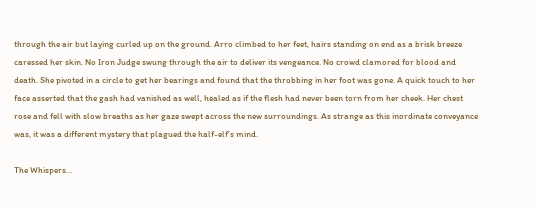through the air but laying curled up on the ground. Arro climbed to her feet, hairs standing on end as a brisk breeze caressed her skin. No Iron Judge swung through the air to deliver its vengeance. No crowd clamored for blood and death. She pivoted in a circle to get her bearings and found that the throbbing in her foot was gone. A quick touch to her face asserted that the gash had vanished as well, healed as if the flesh had never been torn from her cheek. Her chest rose and fell with slow breaths as her gaze swept across the new surroundings. As strange as this inordinate conveyance was, it was a different mystery that plagued the half-elf’s mind.

The Whispers…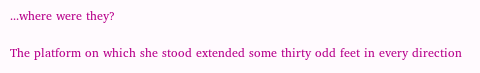...where were they?

The platform on which she stood extended some thirty odd feet in every direction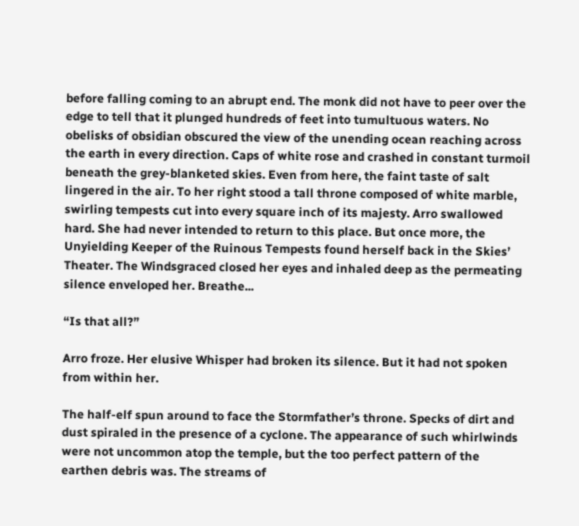before falling coming to an abrupt end. The monk did not have to peer over the edge to tell that it plunged hundreds of feet into tumultuous waters. No obelisks of obsidian obscured the view of the unending ocean reaching across the earth in every direction. Caps of white rose and crashed in constant turmoil beneath the grey-blanketed skies. Even from here, the faint taste of salt lingered in the air. To her right stood a tall throne composed of white marble, swirling tempests cut into every square inch of its majesty. Arro swallowed hard. She had never intended to return to this place. But once more, the Unyielding Keeper of the Ruinous Tempests found herself back in the Skies’ Theater. The Windsgraced closed her eyes and inhaled deep as the permeating silence enveloped her. Breathe...

“Is that all?”

Arro froze. Her elusive Whisper had broken its silence. But it had not spoken from within her.

The half-elf spun around to face the Stormfather’s throne. Specks of dirt and dust spiraled in the presence of a cyclone. The appearance of such whirlwinds were not uncommon atop the temple, but the too perfect pattern of the earthen debris was. The streams of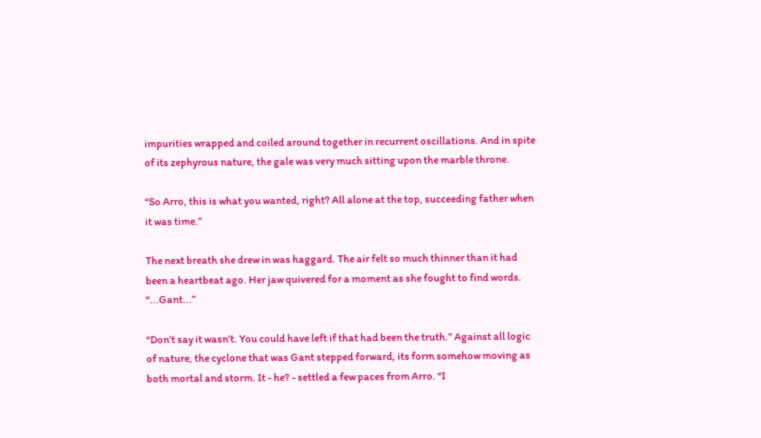impurities wrapped and coiled around together in recurrent oscillations. And in spite of its zephyrous nature, the gale was very much sitting upon the marble throne.

“So Arro, this is what you wanted, right? All alone at the top, succeeding father when it was time.”

The next breath she drew in was haggard. The air felt so much thinner than it had been a heartbeat ago. Her jaw quivered for a moment as she fought to find words. “...Gant...”

“Don’t say it wasn’t. You could have left if that had been the truth.” Against all logic of nature, the cyclone that was Gant stepped forward, its form somehow moving as both mortal and storm. It - he? - settled a few paces from Arro. “I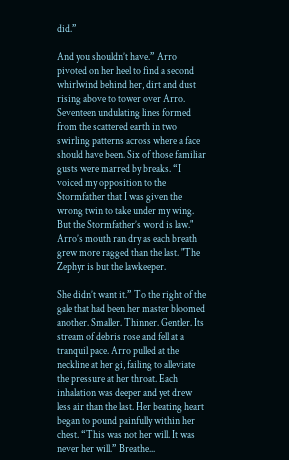did.”

And you shouldn’t have.” Arro pivoted on her heel to find a second whirlwind behind her, dirt and dust rising above to tower over Arro. Seventeen undulating lines formed from the scattered earth in two swirling patterns across where a face should have been. Six of those familiar gusts were marred by breaks. “I voiced my opposition to the Stormfather that I was given the wrong twin to take under my wing. But the Stormfather’s word is law." Arro’s mouth ran dry as each breath grew more ragged than the last. "The Zephyr is but the lawkeeper.

She didn’t want it.” To the right of the gale that had been her master bloomed another. Smaller. Thinner. Gentler. Its stream of debris rose and fell at a tranquil pace. Arro pulled at the neckline at her gi, failing to alleviate the pressure at her throat. Each inhalation was deeper and yet drew less air than the last. Her beating heart began to pound painfully within her chest. “This was not her will. It was never her will.” Breathe...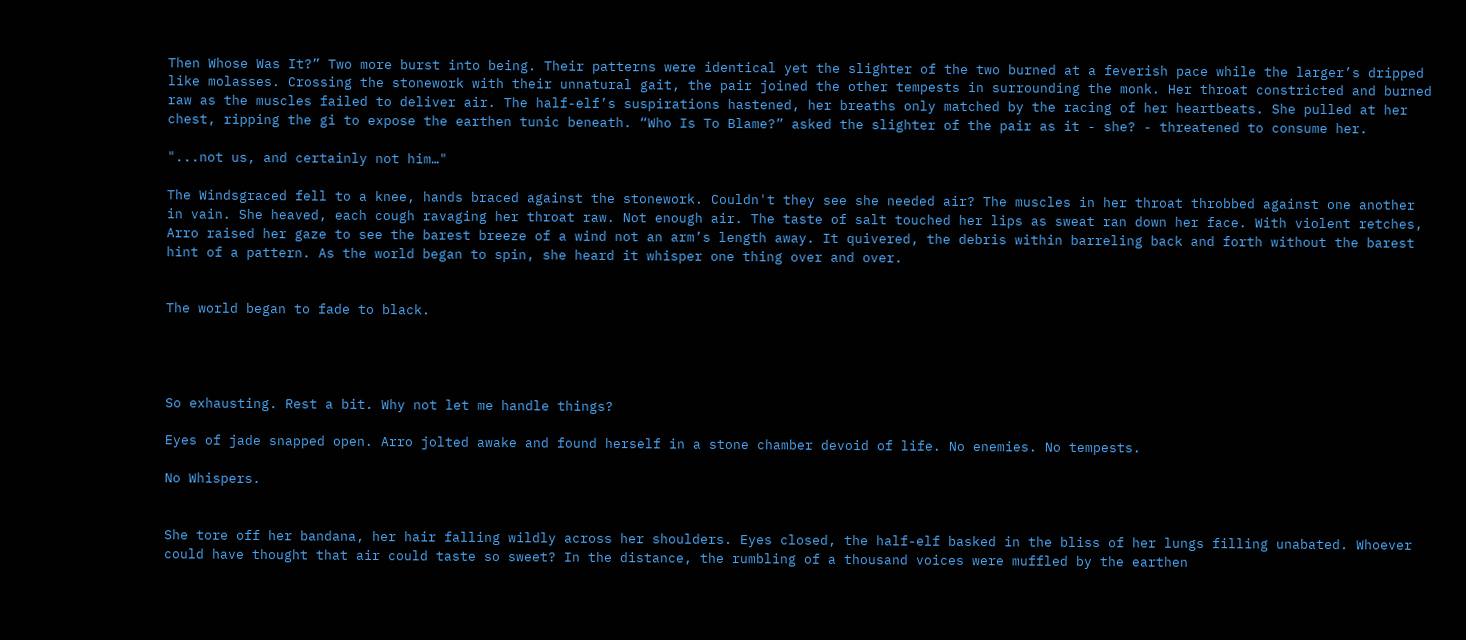Then Whose Was It?” Two more burst into being. Their patterns were identical yet the slighter of the two burned at a feverish pace while the larger’s dripped like molasses. Crossing the stonework with their unnatural gait, the pair joined the other tempests in surrounding the monk. Her throat constricted and burned raw as the muscles failed to deliver air. The half-elf’s suspirations hastened, her breaths only matched by the racing of her heartbeats. She pulled at her chest, ripping the gi to expose the earthen tunic beneath. “Who Is To Blame?” asked the slighter of the pair as it - she? - threatened to consume her.

"...not us, and certainly not him…"

The Windsgraced fell to a knee, hands braced against the stonework. Couldn't they see she needed air? The muscles in her throat throbbed against one another in vain. She heaved, each cough ravaging her throat raw. Not enough air. The taste of salt touched her lips as sweat ran down her face. With violent retches, Arro raised her gaze to see the barest breeze of a wind not an arm’s length away. It quivered, the debris within barreling back and forth without the barest hint of a pattern. As the world began to spin, she heard it whisper one thing over and over.


The world began to fade to black.




So exhausting. Rest a bit. Why not let me handle things?

Eyes of jade snapped open. Arro jolted awake and found herself in a stone chamber devoid of life. No enemies. No tempests.

No Whispers.


She tore off her bandana, her hair falling wildly across her shoulders. Eyes closed, the half-elf basked in the bliss of her lungs filling unabated. Whoever could have thought that air could taste so sweet? In the distance, the rumbling of a thousand voices were muffled by the earthen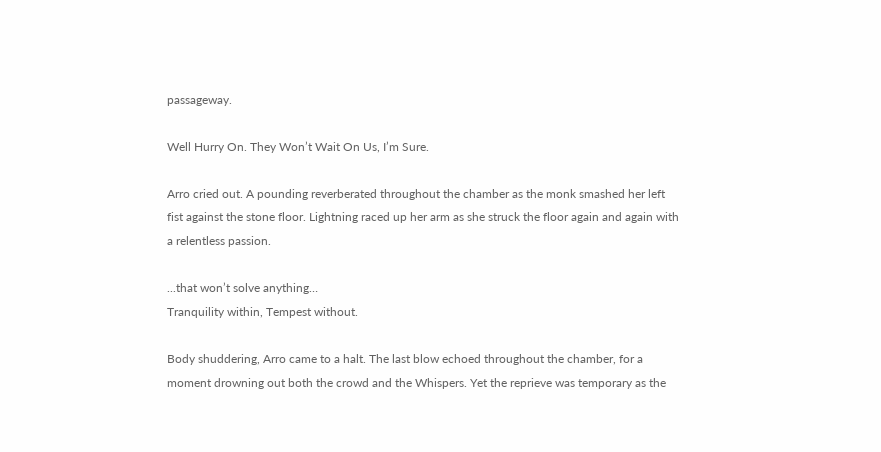passageway.

Well Hurry On. They Won’t Wait On Us, I’m Sure.

Arro cried out. A pounding reverberated throughout the chamber as the monk smashed her left fist against the stone floor. Lightning raced up her arm as she struck the floor again and again with a relentless passion.

...that won’t solve anything…
Tranquility within, Tempest without.

Body shuddering, Arro came to a halt. The last blow echoed throughout the chamber, for a moment drowning out both the crowd and the Whispers. Yet the reprieve was temporary as the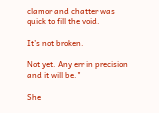clamor and chatter was quick to fill the void.

It’s not broken.

Not yet. Any err in precision and it will be."

She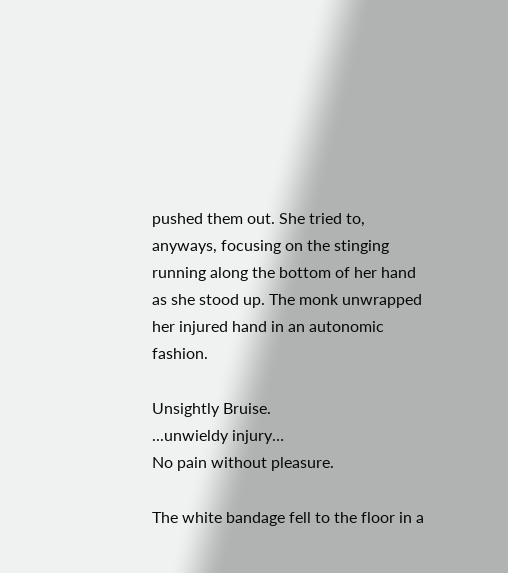pushed them out. She tried to, anyways, focusing on the stinging running along the bottom of her hand as she stood up. The monk unwrapped her injured hand in an autonomic fashion.

Unsightly Bruise.
...unwieldy injury…
No pain without pleasure.

The white bandage fell to the floor in a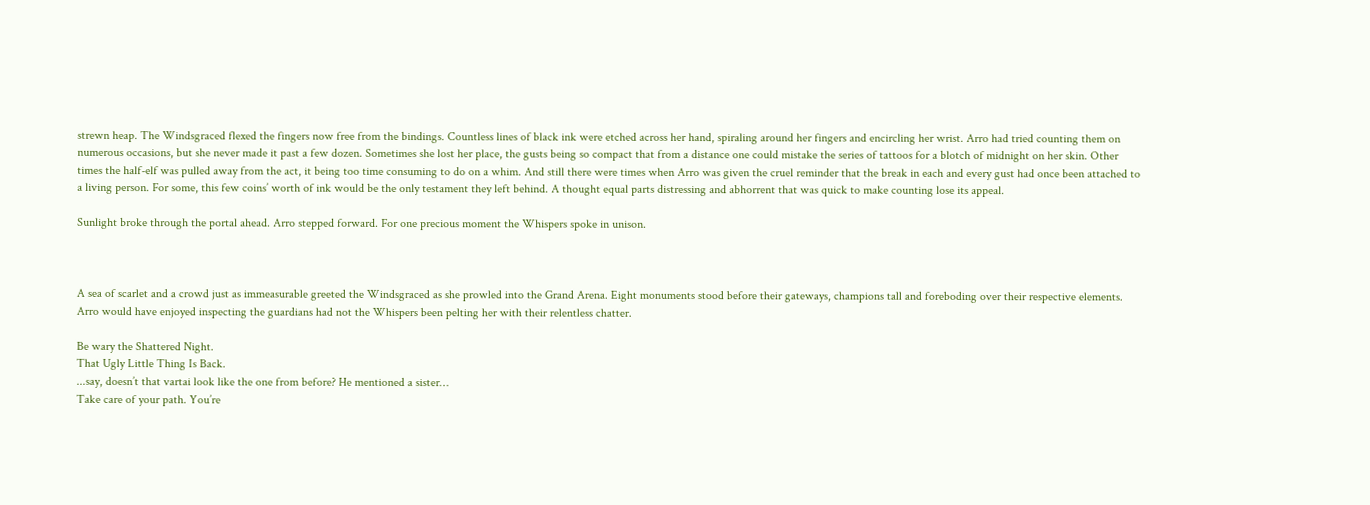strewn heap. The Windsgraced flexed the fingers now free from the bindings. Countless lines of black ink were etched across her hand, spiraling around her fingers and encircling her wrist. Arro had tried counting them on numerous occasions, but she never made it past a few dozen. Sometimes she lost her place, the gusts being so compact that from a distance one could mistake the series of tattoos for a blotch of midnight on her skin. Other times the half-elf was pulled away from the act, it being too time consuming to do on a whim. And still there were times when Arro was given the cruel reminder that the break in each and every gust had once been attached to a living person. For some, this few coins’ worth of ink would be the only testament they left behind. A thought equal parts distressing and abhorrent that was quick to make counting lose its appeal.

Sunlight broke through the portal ahead. Arro stepped forward. For one precious moment the Whispers spoke in unison.



A sea of scarlet and a crowd just as immeasurable greeted the Windsgraced as she prowled into the Grand Arena. Eight monuments stood before their gateways, champions tall and foreboding over their respective elements. Arro would have enjoyed inspecting the guardians had not the Whispers been pelting her with their relentless chatter.

Be wary the Shattered Night.
That Ugly Little Thing Is Back.
...say, doesn’t that vartai look like the one from before? He mentioned a sister…
Take care of your path. You’re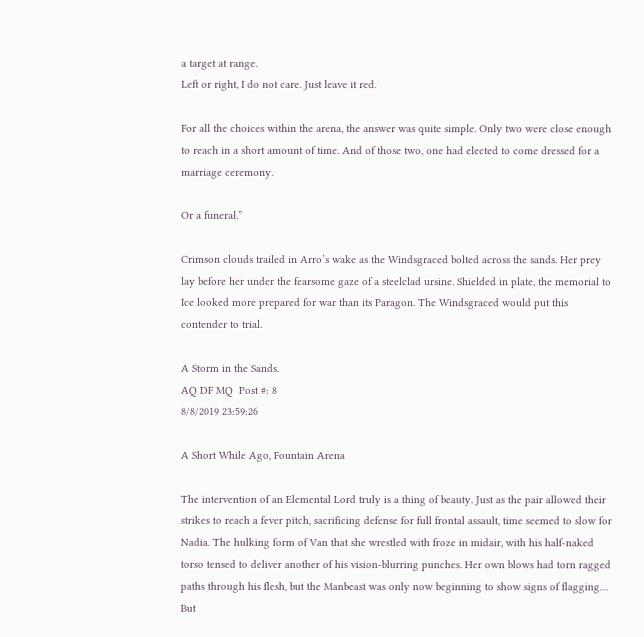a target at range.
Left or right, I do not care. Just leave it red.

For all the choices within the arena, the answer was quite simple. Only two were close enough to reach in a short amount of time. And of those two, one had elected to come dressed for a marriage ceremony.

Or a funeral.”

Crimson clouds trailed in Arro’s wake as the Windsgraced bolted across the sands. Her prey lay before her under the fearsome gaze of a steelclad ursine. Shielded in plate, the memorial to Ice looked more prepared for war than its Paragon. The Windsgraced would put this contender to trial.

A Storm in the Sands.
AQ DF MQ  Post #: 8
8/8/2019 23:59:26

A Short While Ago, Fountain Arena

The intervention of an Elemental Lord truly is a thing of beauty. Just as the pair allowed their strikes to reach a fever pitch, sacrificing defense for full frontal assault, time seemed to slow for Nadia. The hulking form of Van that she wrestled with froze in midair, with his half-naked torso tensed to deliver another of his vision-blurring punches. Her own blows had torn ragged paths through his flesh, but the Manbeast was only now beginning to show signs of flagging… But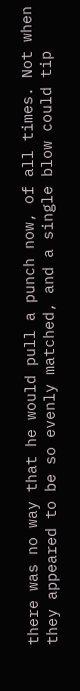there was no way that he would pull a punch now, of all times. Not when they appeared to be so evenly matched, and a single blow could tip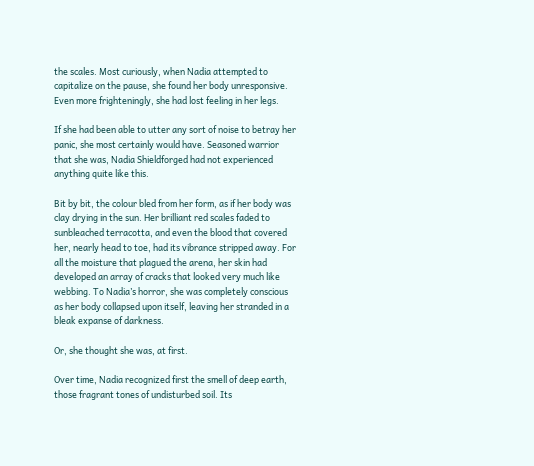the scales. Most curiously, when Nadia attempted to capitalize on the pause, she found her body unresponsive. Even more frighteningly, she had lost feeling in her legs.

If she had been able to utter any sort of noise to betray her panic, she most certainly would have. Seasoned warrior that she was, Nadia Shieldforged had not experienced anything quite like this.

Bit by bit, the colour bled from her form, as if her body was clay drying in the sun. Her brilliant red scales faded to sunbleached terracotta, and even the blood that covered her, nearly head to toe, had its vibrance stripped away. For all the moisture that plagued the arena, her skin had developed an array of cracks that looked very much like webbing. To Nadia’s horror, she was completely conscious as her body collapsed upon itself, leaving her stranded in a bleak expanse of darkness.

Or, she thought she was, at first.

Over time, Nadia recognized first the smell of deep earth, those fragrant tones of undisturbed soil. Its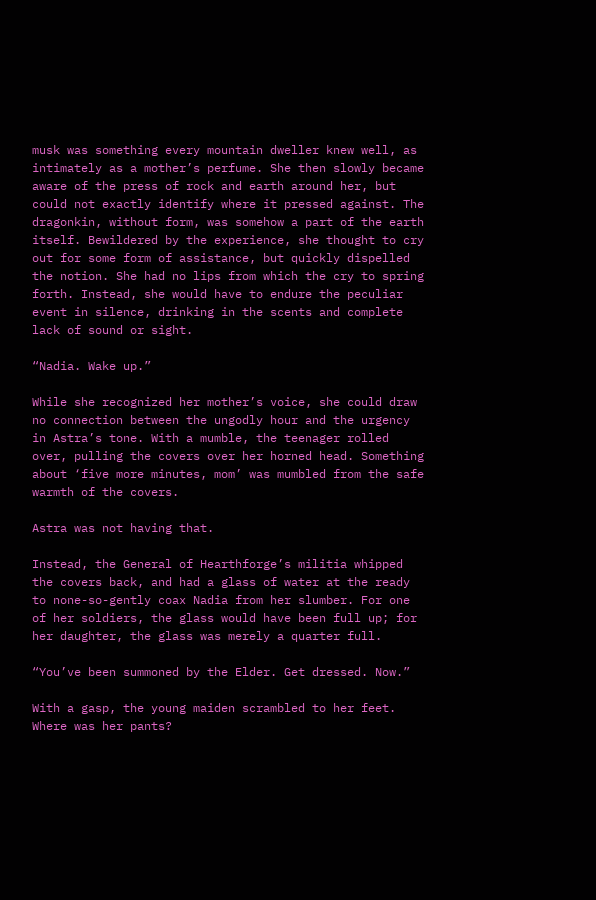musk was something every mountain dweller knew well, as intimately as a mother’s perfume. She then slowly became aware of the press of rock and earth around her, but could not exactly identify where it pressed against. The dragonkin, without form, was somehow a part of the earth itself. Bewildered by the experience, she thought to cry out for some form of assistance, but quickly dispelled the notion. She had no lips from which the cry to spring forth. Instead, she would have to endure the peculiar event in silence, drinking in the scents and complete lack of sound or sight.

“Nadia. Wake up.”

While she recognized her mother’s voice, she could draw no connection between the ungodly hour and the urgency in Astra’s tone. With a mumble, the teenager rolled over, pulling the covers over her horned head. Something about ‘five more minutes, mom’ was mumbled from the safe warmth of the covers.

Astra was not having that.

Instead, the General of Hearthforge’s militia whipped the covers back, and had a glass of water at the ready to none-so-gently coax Nadia from her slumber. For one of her soldiers, the glass would have been full up; for her daughter, the glass was merely a quarter full.

“You’ve been summoned by the Elder. Get dressed. Now.”

With a gasp, the young maiden scrambled to her feet. Where was her pants?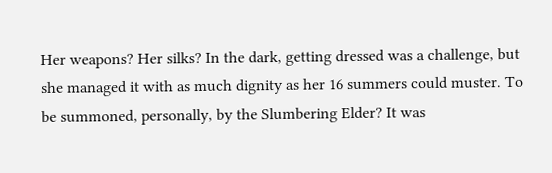Her weapons? Her silks? In the dark, getting dressed was a challenge, but she managed it with as much dignity as her 16 summers could muster. To be summoned, personally, by the Slumbering Elder? It was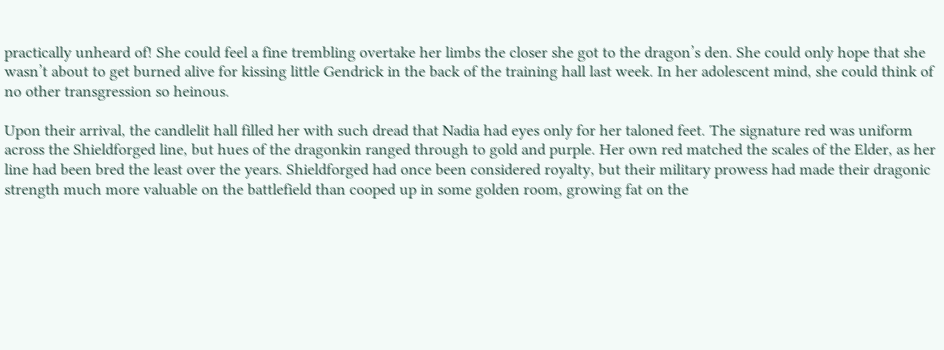practically unheard of! She could feel a fine trembling overtake her limbs the closer she got to the dragon’s den. She could only hope that she wasn’t about to get burned alive for kissing little Gendrick in the back of the training hall last week. In her adolescent mind, she could think of no other transgression so heinous.

Upon their arrival, the candlelit hall filled her with such dread that Nadia had eyes only for her taloned feet. The signature red was uniform across the Shieldforged line, but hues of the dragonkin ranged through to gold and purple. Her own red matched the scales of the Elder, as her line had been bred the least over the years. Shieldforged had once been considered royalty, but their military prowess had made their dragonic strength much more valuable on the battlefield than cooped up in some golden room, growing fat on the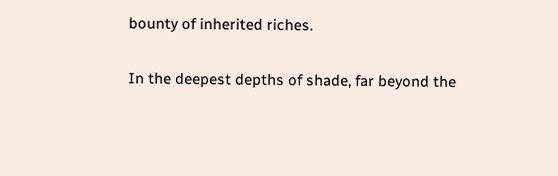bounty of inherited riches.

In the deepest depths of shade, far beyond the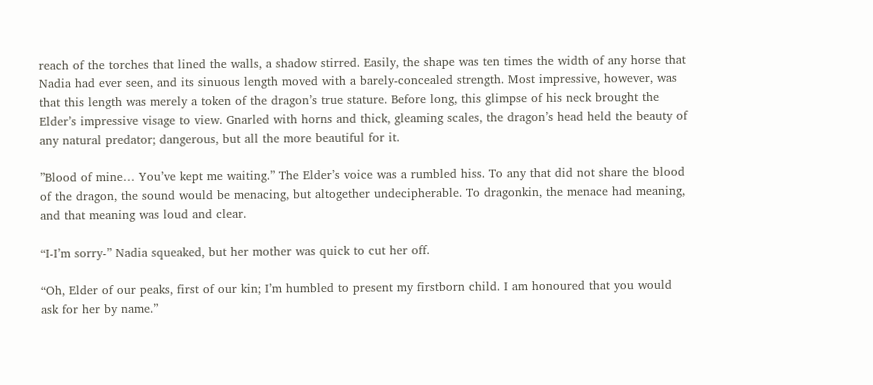reach of the torches that lined the walls, a shadow stirred. Easily, the shape was ten times the width of any horse that Nadia had ever seen, and its sinuous length moved with a barely-concealed strength. Most impressive, however, was that this length was merely a token of the dragon’s true stature. Before long, this glimpse of his neck brought the Elder’s impressive visage to view. Gnarled with horns and thick, gleaming scales, the dragon’s head held the beauty of any natural predator; dangerous, but all the more beautiful for it.

”Blood of mine… You’ve kept me waiting.” The Elder’s voice was a rumbled hiss. To any that did not share the blood of the dragon, the sound would be menacing, but altogether undecipherable. To dragonkin, the menace had meaning, and that meaning was loud and clear.

“I-I’m sorry-” Nadia squeaked, but her mother was quick to cut her off.

“Oh, Elder of our peaks, first of our kin; I’m humbled to present my firstborn child. I am honoured that you would ask for her by name.”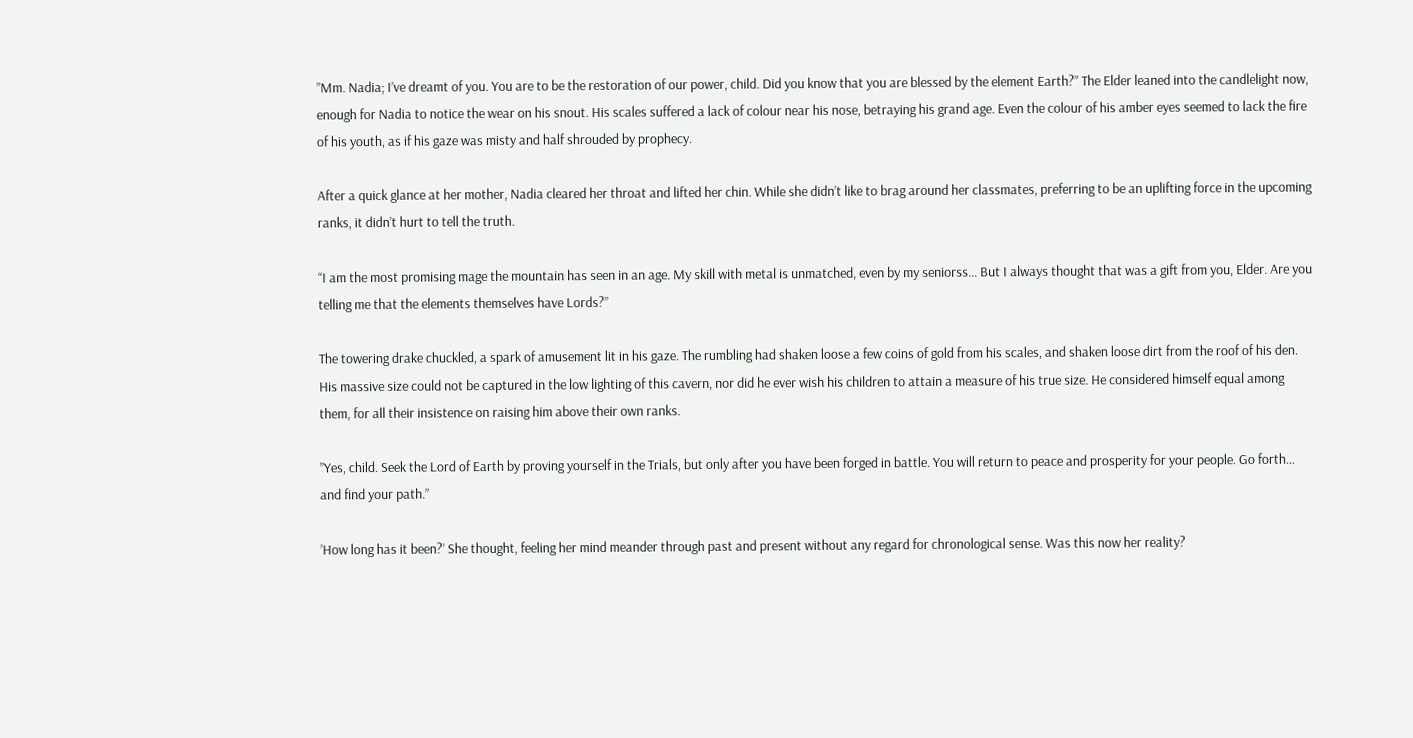”Mm. Nadia; I’ve dreamt of you. You are to be the restoration of our power, child. Did you know that you are blessed by the element Earth?” The Elder leaned into the candlelight now, enough for Nadia to notice the wear on his snout. His scales suffered a lack of colour near his nose, betraying his grand age. Even the colour of his amber eyes seemed to lack the fire of his youth, as if his gaze was misty and half shrouded by prophecy.

After a quick glance at her mother, Nadia cleared her throat and lifted her chin. While she didn’t like to brag around her classmates, preferring to be an uplifting force in the upcoming ranks, it didn’t hurt to tell the truth.

“I am the most promising mage the mountain has seen in an age. My skill with metal is unmatched, even by my seniorss… But I always thought that was a gift from you, Elder. Are you telling me that the elements themselves have Lords?”

The towering drake chuckled, a spark of amusement lit in his gaze. The rumbling had shaken loose a few coins of gold from his scales, and shaken loose dirt from the roof of his den. His massive size could not be captured in the low lighting of this cavern, nor did he ever wish his children to attain a measure of his true size. He considered himself equal among them, for all their insistence on raising him above their own ranks.

”Yes, child. Seek the Lord of Earth by proving yourself in the Trials, but only after you have been forged in battle. You will return to peace and prosperity for your people. Go forth… and find your path.”

’How long has it been?’ She thought, feeling her mind meander through past and present without any regard for chronological sense. Was this now her reality?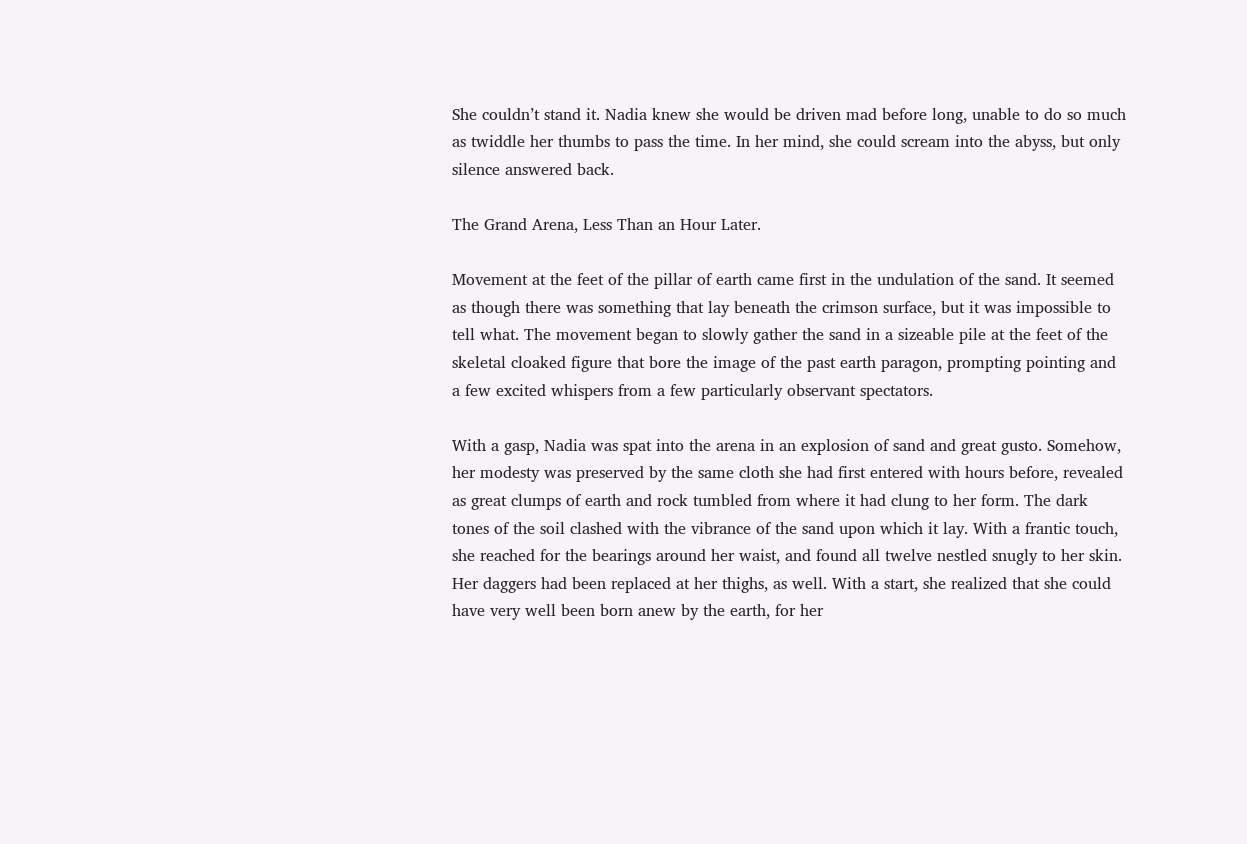She couldn’t stand it. Nadia knew she would be driven mad before long, unable to do so much as twiddle her thumbs to pass the time. In her mind, she could scream into the abyss, but only silence answered back.

The Grand Arena, Less Than an Hour Later.

Movement at the feet of the pillar of earth came first in the undulation of the sand. It seemed as though there was something that lay beneath the crimson surface, but it was impossible to tell what. The movement began to slowly gather the sand in a sizeable pile at the feet of the skeletal cloaked figure that bore the image of the past earth paragon, prompting pointing and a few excited whispers from a few particularly observant spectators.

With a gasp, Nadia was spat into the arena in an explosion of sand and great gusto. Somehow, her modesty was preserved by the same cloth she had first entered with hours before, revealed as great clumps of earth and rock tumbled from where it had clung to her form. The dark tones of the soil clashed with the vibrance of the sand upon which it lay. With a frantic touch, she reached for the bearings around her waist, and found all twelve nestled snugly to her skin. Her daggers had been replaced at her thighs, as well. With a start, she realized that she could have very well been born anew by the earth, for her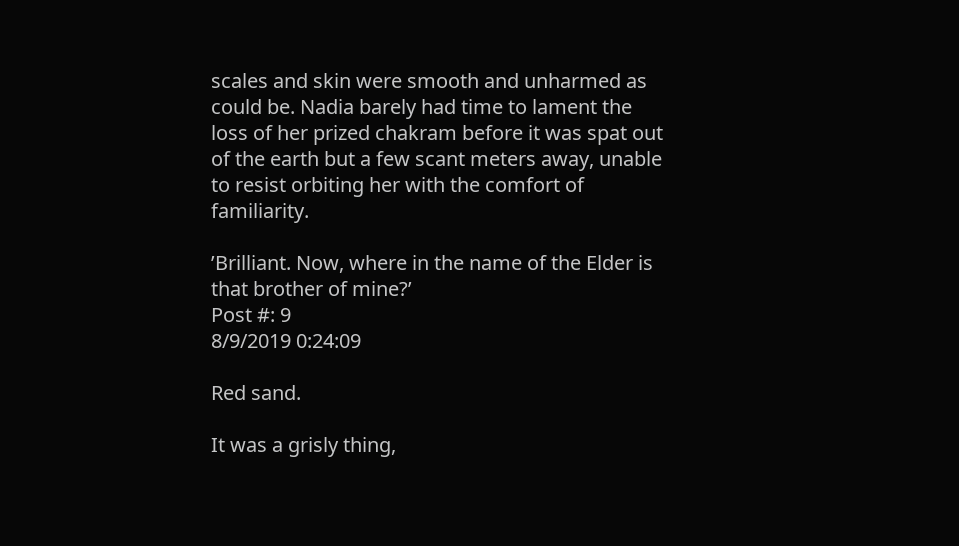scales and skin were smooth and unharmed as could be. Nadia barely had time to lament the loss of her prized chakram before it was spat out of the earth but a few scant meters away, unable to resist orbiting her with the comfort of familiarity.

’Brilliant. Now, where in the name of the Elder is that brother of mine?’
Post #: 9
8/9/2019 0:24:09

Red sand.

It was a grisly thing,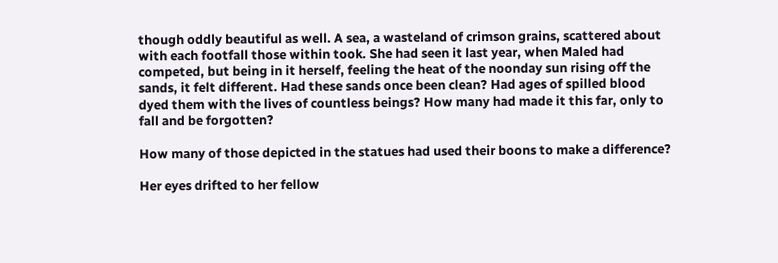though oddly beautiful as well. A sea, a wasteland of crimson grains, scattered about with each footfall those within took. She had seen it last year, when Maled had competed, but being in it herself, feeling the heat of the noonday sun rising off the sands, it felt different. Had these sands once been clean? Had ages of spilled blood dyed them with the lives of countless beings? How many had made it this far, only to fall and be forgotten?

How many of those depicted in the statues had used their boons to make a difference?

Her eyes drifted to her fellow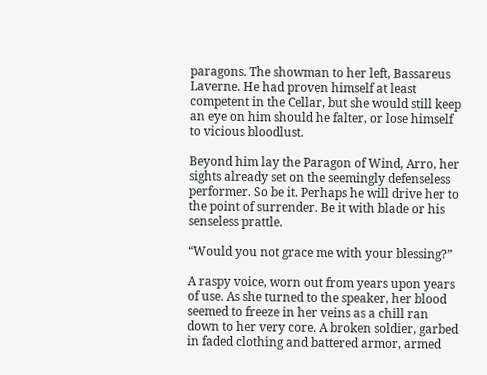paragons. The showman to her left, Bassareus Laverne. He had proven himself at least competent in the Cellar, but she would still keep an eye on him should he falter, or lose himself to vicious bloodlust.

Beyond him lay the Paragon of Wind, Arro, her sights already set on the seemingly defenseless performer. So be it. Perhaps he will drive her to the point of surrender. Be it with blade or his senseless prattle.

“Would you not grace me with your blessing?”

A raspy voice, worn out from years upon years of use. As she turned to the speaker, her blood seemed to freeze in her veins as a chill ran down to her very core. A broken soldier, garbed in faded clothing and battered armor, armed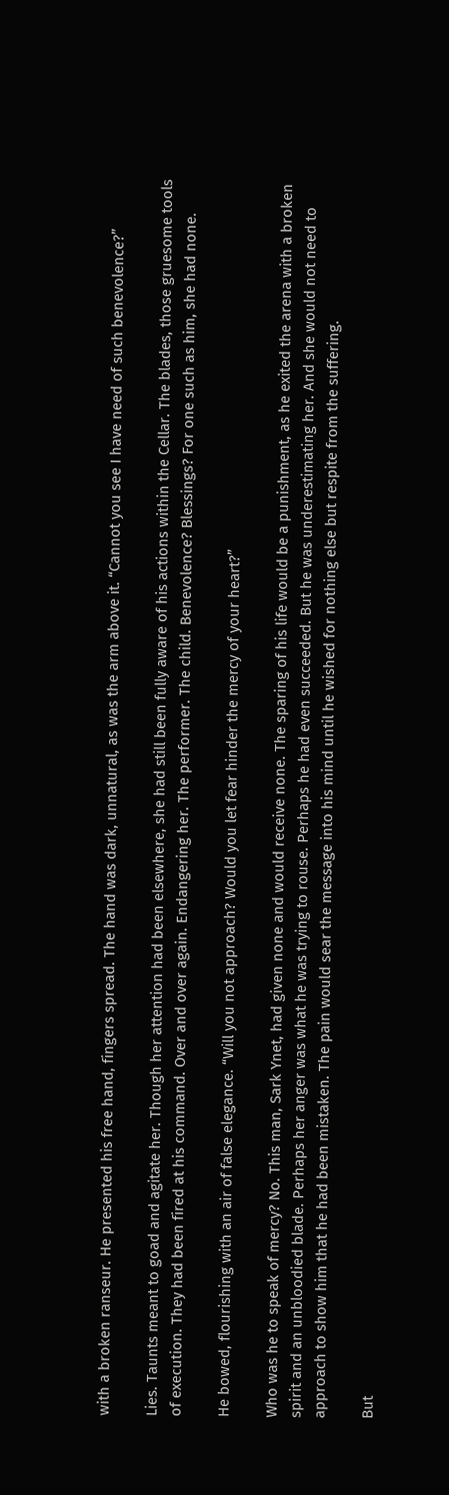with a broken ranseur. He presented his free hand, fingers spread. The hand was dark, unnatural, as was the arm above it. “Cannot you see I have need of such benevolence?”

Lies. Taunts meant to goad and agitate her. Though her attention had been elsewhere, she had still been fully aware of his actions within the Cellar. The blades, those gruesome tools of execution. They had been fired at his command. Over and over again. Endangering her. The performer. The child. Benevolence? Blessings? For one such as him, she had none.

He bowed, flourishing with an air of false elegance. “Will you not approach? Would you let fear hinder the mercy of your heart?”

Who was he to speak of mercy? No. This man, Sark Ynet, had given none and would receive none. The sparing of his life would be a punishment, as he exited the arena with a broken spirit and an unbloodied blade. Perhaps her anger was what he was trying to rouse. Perhaps he had even succeeded. But he was underestimating her. And she would not need to approach to show him that he had been mistaken. The pain would sear the message into his mind until he wished for nothing else but respite from the suffering.

But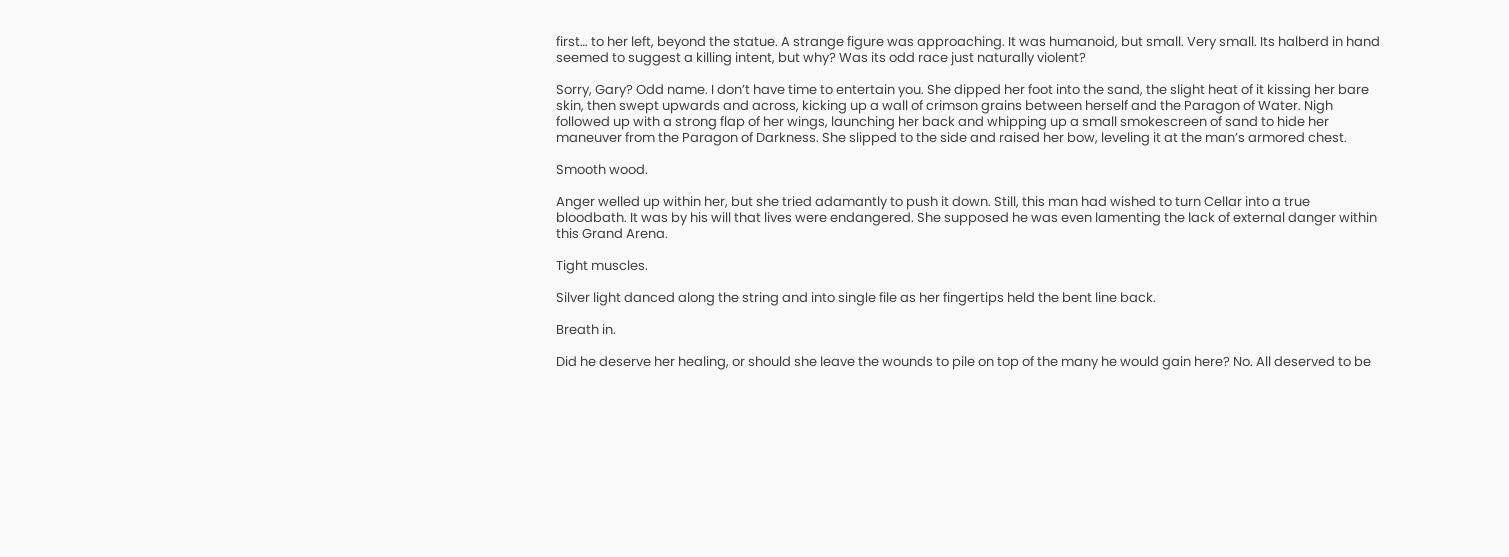first… to her left, beyond the statue. A strange figure was approaching. It was humanoid, but small. Very small. Its halberd in hand seemed to suggest a killing intent, but why? Was its odd race just naturally violent?

Sorry, Gary? Odd name. I don’t have time to entertain you. She dipped her foot into the sand, the slight heat of it kissing her bare skin, then swept upwards and across, kicking up a wall of crimson grains between herself and the Paragon of Water. Nigh followed up with a strong flap of her wings, launching her back and whipping up a small smokescreen of sand to hide her maneuver from the Paragon of Darkness. She slipped to the side and raised her bow, leveling it at the man’s armored chest.

Smooth wood.

Anger welled up within her, but she tried adamantly to push it down. Still, this man had wished to turn Cellar into a true bloodbath. It was by his will that lives were endangered. She supposed he was even lamenting the lack of external danger within this Grand Arena.

Tight muscles.

Silver light danced along the string and into single file as her fingertips held the bent line back.

Breath in.

Did he deserve her healing, or should she leave the wounds to pile on top of the many he would gain here? No. All deserved to be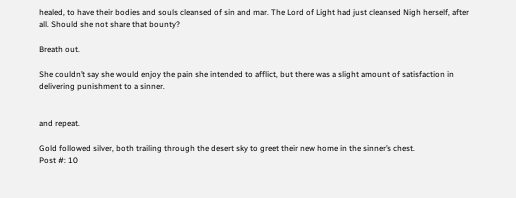healed, to have their bodies and souls cleansed of sin and mar. The Lord of Light had just cleansed Nigh herself, after all. Should she not share that bounty?

Breath out.

She couldn’t say she would enjoy the pain she intended to afflict, but there was a slight amount of satisfaction in delivering punishment to a sinner.


and repeat.

Gold followed silver, both trailing through the desert sky to greet their new home in the sinner’s chest.
Post #: 10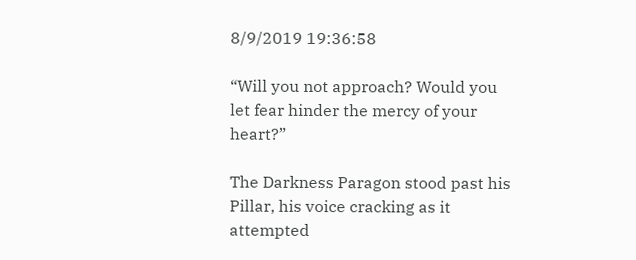8/9/2019 19:36:58

“Will you not approach? Would you let fear hinder the mercy of your heart?”

The Darkness Paragon stood past his Pillar, his voice cracking as it attempted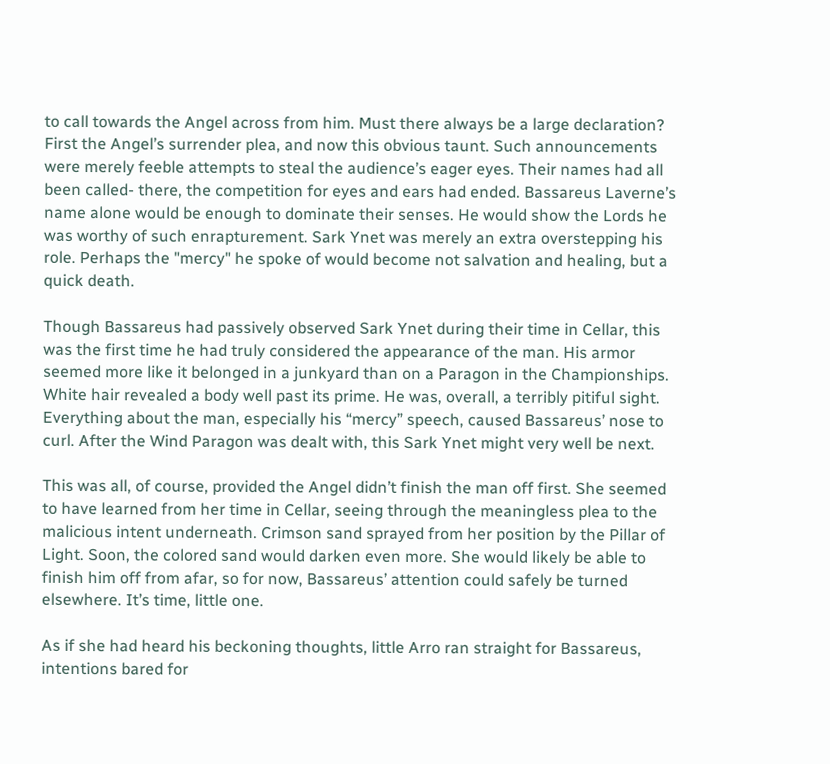to call towards the Angel across from him. Must there always be a large declaration? First the Angel’s surrender plea, and now this obvious taunt. Such announcements were merely feeble attempts to steal the audience’s eager eyes. Their names had all been called- there, the competition for eyes and ears had ended. Bassareus Laverne’s name alone would be enough to dominate their senses. He would show the Lords he was worthy of such enrapturement. Sark Ynet was merely an extra overstepping his role. Perhaps the "mercy" he spoke of would become not salvation and healing, but a quick death.

Though Bassareus had passively observed Sark Ynet during their time in Cellar, this was the first time he had truly considered the appearance of the man. His armor seemed more like it belonged in a junkyard than on a Paragon in the Championships. White hair revealed a body well past its prime. He was, overall, a terribly pitiful sight. Everything about the man, especially his “mercy” speech, caused Bassareus’ nose to curl. After the Wind Paragon was dealt with, this Sark Ynet might very well be next.

This was all, of course, provided the Angel didn’t finish the man off first. She seemed to have learned from her time in Cellar, seeing through the meaningless plea to the malicious intent underneath. Crimson sand sprayed from her position by the Pillar of Light. Soon, the colored sand would darken even more. She would likely be able to finish him off from afar, so for now, Bassareus’ attention could safely be turned elsewhere. It’s time, little one.

As if she had heard his beckoning thoughts, little Arro ran straight for Bassareus, intentions bared for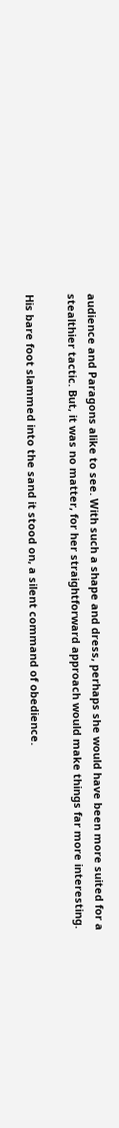audience and Paragons alike to see. With such a shape and dress, perhaps she would have been more suited for a stealthier tactic. But, it was no matter, for her straightforward approach would make things far more interesting.

His bare foot slammed into the sand it stood on, a silent command of obedience.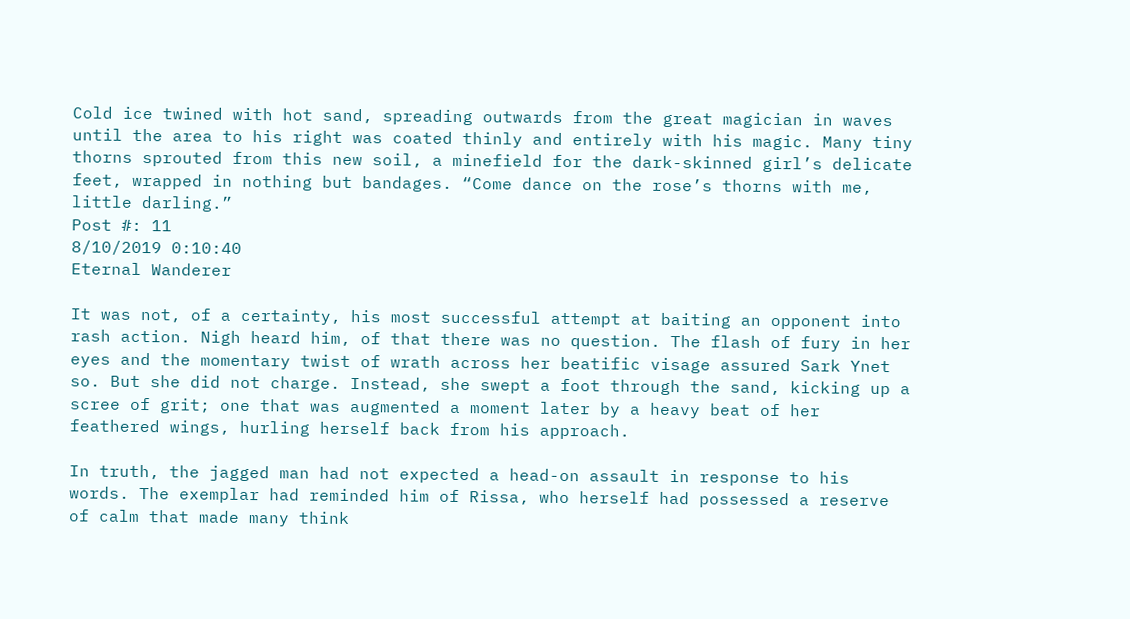Cold ice twined with hot sand, spreading outwards from the great magician in waves until the area to his right was coated thinly and entirely with his magic. Many tiny thorns sprouted from this new soil, a minefield for the dark-skinned girl’s delicate feet, wrapped in nothing but bandages. “Come dance on the rose’s thorns with me, little darling.”
Post #: 11
8/10/2019 0:10:40
Eternal Wanderer

It was not, of a certainty, his most successful attempt at baiting an opponent into rash action. Nigh heard him, of that there was no question. The flash of fury in her eyes and the momentary twist of wrath across her beatific visage assured Sark Ynet so. But she did not charge. Instead, she swept a foot through the sand, kicking up a scree of grit; one that was augmented a moment later by a heavy beat of her feathered wings, hurling herself back from his approach.

In truth, the jagged man had not expected a head-on assault in response to his words. The exemplar had reminded him of Rissa, who herself had possessed a reserve of calm that made many think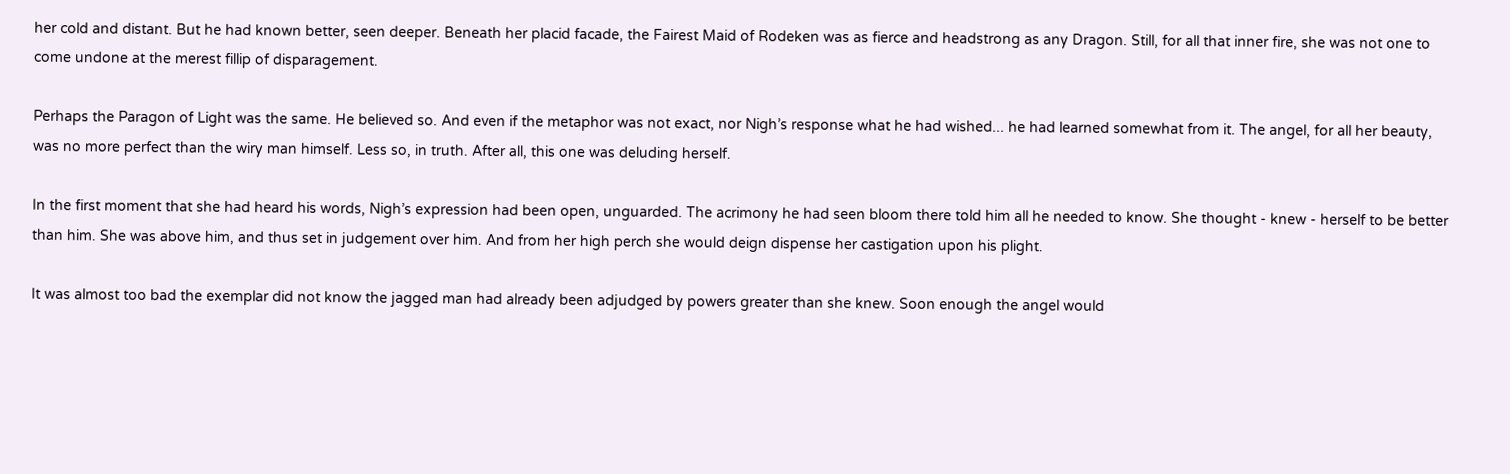her cold and distant. But he had known better, seen deeper. Beneath her placid facade, the Fairest Maid of Rodeken was as fierce and headstrong as any Dragon. Still, for all that inner fire, she was not one to come undone at the merest fillip of disparagement.

Perhaps the Paragon of Light was the same. He believed so. And even if the metaphor was not exact, nor Nigh’s response what he had wished... he had learned somewhat from it. The angel, for all her beauty, was no more perfect than the wiry man himself. Less so, in truth. After all, this one was deluding herself.

In the first moment that she had heard his words, Nigh’s expression had been open, unguarded. The acrimony he had seen bloom there told him all he needed to know. She thought - knew - herself to be better than him. She was above him, and thus set in judgement over him. And from her high perch she would deign dispense her castigation upon his plight.

It was almost too bad the exemplar did not know the jagged man had already been adjudged by powers greater than she knew. Soon enough the angel would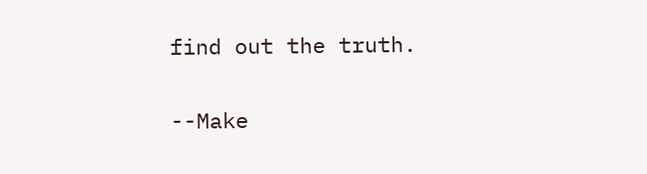find out the truth.

--Make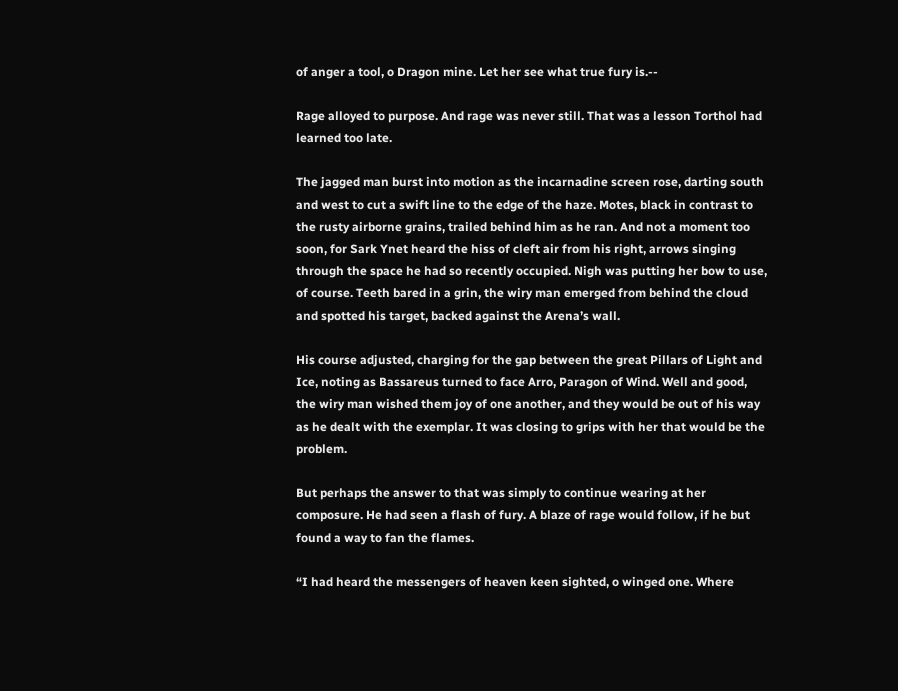of anger a tool, o Dragon mine. Let her see what true fury is.--

Rage alloyed to purpose. And rage was never still. That was a lesson Torthol had learned too late.

The jagged man burst into motion as the incarnadine screen rose, darting south and west to cut a swift line to the edge of the haze. Motes, black in contrast to the rusty airborne grains, trailed behind him as he ran. And not a moment too soon, for Sark Ynet heard the hiss of cleft air from his right, arrows singing through the space he had so recently occupied. Nigh was putting her bow to use, of course. Teeth bared in a grin, the wiry man emerged from behind the cloud and spotted his target, backed against the Arena’s wall.

His course adjusted, charging for the gap between the great Pillars of Light and Ice, noting as Bassareus turned to face Arro, Paragon of Wind. Well and good, the wiry man wished them joy of one another, and they would be out of his way as he dealt with the exemplar. It was closing to grips with her that would be the problem.

But perhaps the answer to that was simply to continue wearing at her composure. He had seen a flash of fury. A blaze of rage would follow, if he but found a way to fan the flames.

“I had heard the messengers of heaven keen sighted, o winged one. Where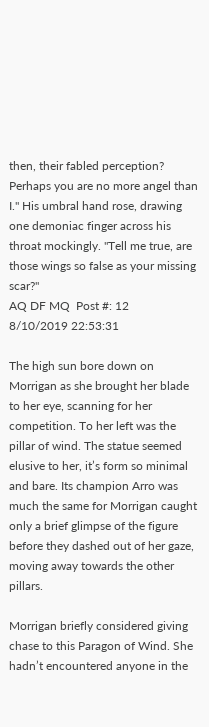then, their fabled perception? Perhaps you are no more angel than I." His umbral hand rose, drawing one demoniac finger across his throat mockingly. "Tell me true, are those wings so false as your missing scar?"
AQ DF MQ  Post #: 12
8/10/2019 22:53:31

The high sun bore down on Morrigan as she brought her blade to her eye, scanning for her competition. To her left was the pillar of wind. The statue seemed elusive to her, it’s form so minimal and bare. Its champion Arro was much the same for Morrigan caught only a brief glimpse of the figure before they dashed out of her gaze, moving away towards the other pillars.

Morrigan briefly considered giving chase to this Paragon of Wind. She hadn’t encountered anyone in the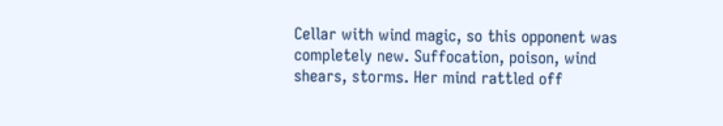Cellar with wind magic, so this opponent was completely new. Suffocation, poison, wind shears, storms. Her mind rattled off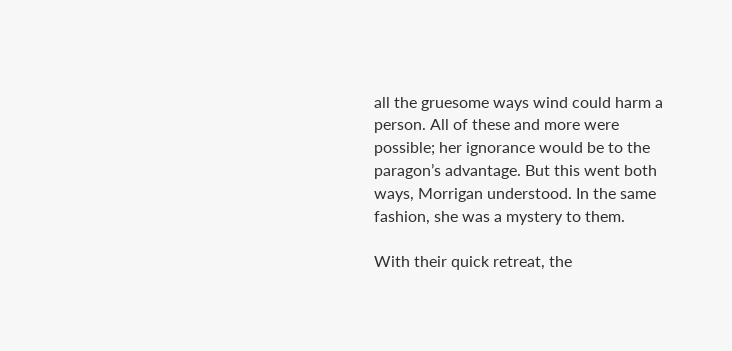all the gruesome ways wind could harm a person. All of these and more were possible; her ignorance would be to the paragon’s advantage. But this went both ways, Morrigan understood. In the same fashion, she was a mystery to them.

With their quick retreat, the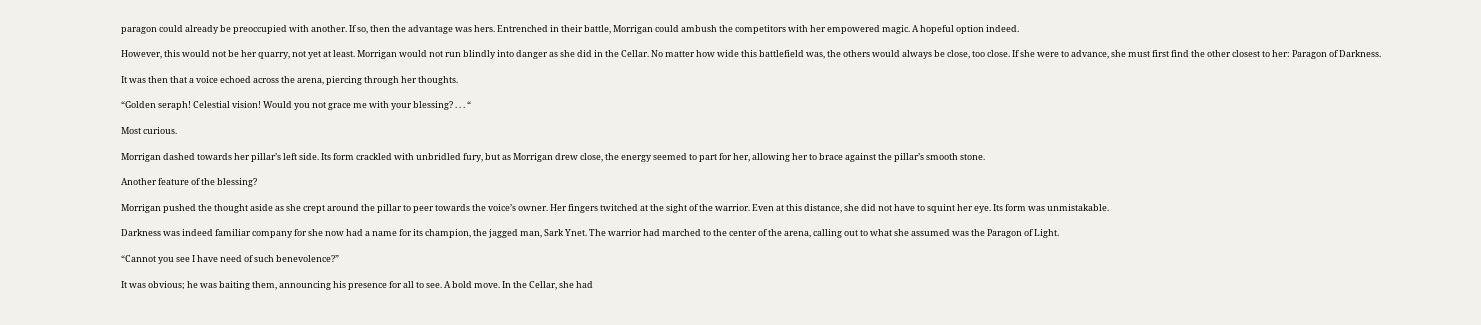paragon could already be preoccupied with another. If so, then the advantage was hers. Entrenched in their battle, Morrigan could ambush the competitors with her empowered magic. A hopeful option indeed.

However, this would not be her quarry, not yet at least. Morrigan would not run blindly into danger as she did in the Cellar. No matter how wide this battlefield was, the others would always be close, too close. If she were to advance, she must first find the other closest to her: Paragon of Darkness.

It was then that a voice echoed across the arena, piercing through her thoughts.

“Golden seraph! Celestial vision! Would you not grace me with your blessing? . . . “

Most curious.

Morrigan dashed towards her pillar’s left side. Its form crackled with unbridled fury, but as Morrigan drew close, the energy seemed to part for her, allowing her to brace against the pillar’s smooth stone.

Another feature of the blessing?

Morrigan pushed the thought aside as she crept around the pillar to peer towards the voice’s owner. Her fingers twitched at the sight of the warrior. Even at this distance, she did not have to squint her eye. Its form was unmistakable.

Darkness was indeed familiar company for she now had a name for its champion, the jagged man, Sark Ynet. The warrior had marched to the center of the arena, calling out to what she assumed was the Paragon of Light.

“Cannot you see I have need of such benevolence?”

It was obvious; he was baiting them, announcing his presence for all to see. A bold move. In the Cellar, she had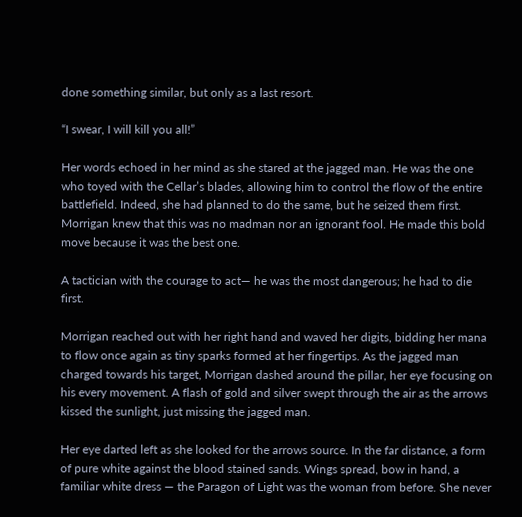done something similar, but only as a last resort.

“I swear, I will kill you all!”

Her words echoed in her mind as she stared at the jagged man. He was the one who toyed with the Cellar’s blades, allowing him to control the flow of the entire battlefield. Indeed, she had planned to do the same, but he seized them first.
Morrigan knew that this was no madman nor an ignorant fool. He made this bold move because it was the best one.

A tactician with the courage to act— he was the most dangerous; he had to die first.

Morrigan reached out with her right hand and waved her digits, bidding her mana to flow once again as tiny sparks formed at her fingertips. As the jagged man charged towards his target, Morrigan dashed around the pillar, her eye focusing on his every movement. A flash of gold and silver swept through the air as the arrows kissed the sunlight, just missing the jagged man.

Her eye darted left as she looked for the arrows source. In the far distance, a form of pure white against the blood stained sands. Wings spread, bow in hand, a familiar white dress — the Paragon of Light was the woman from before. She never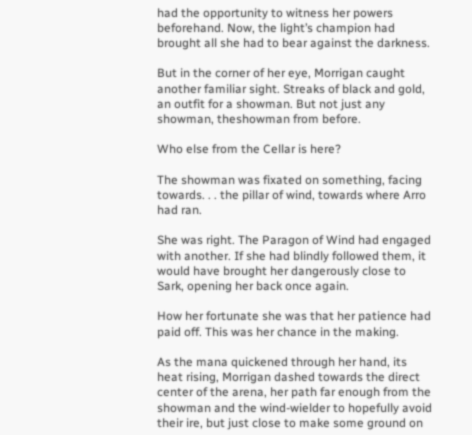had the opportunity to witness her powers beforehand. Now, the light’s champion had brought all she had to bear against the darkness.

But in the corner of her eye, Morrigan caught another familiar sight. Streaks of black and gold, an outfit for a showman. But not just any showman, theshowman from before.

Who else from the Cellar is here?

The showman was fixated on something, facing towards. . . the pillar of wind, towards where Arro had ran.

She was right. The Paragon of Wind had engaged with another. If she had blindly followed them, it would have brought her dangerously close to Sark, opening her back once again.

How her fortunate she was that her patience had paid off. This was her chance in the making.

As the mana quickened through her hand, its heat rising, Morrigan dashed towards the direct center of the arena, her path far enough from the showman and the wind-wielder to hopefully avoid their ire, but just close to make some ground on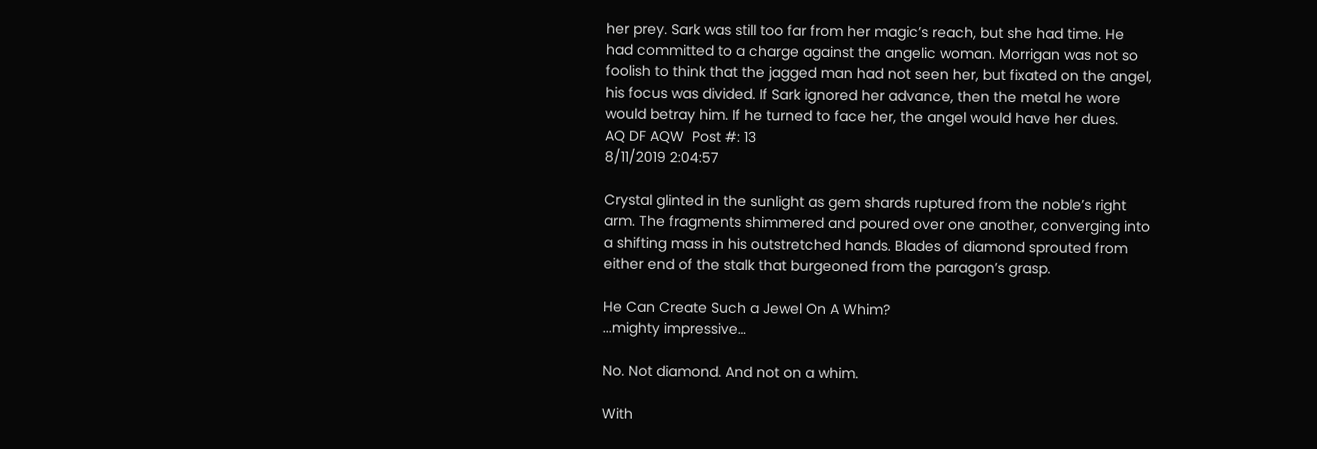her prey. Sark was still too far from her magic’s reach, but she had time. He had committed to a charge against the angelic woman. Morrigan was not so foolish to think that the jagged man had not seen her, but fixated on the angel, his focus was divided. If Sark ignored her advance, then the metal he wore would betray him. If he turned to face her, the angel would have her dues.
AQ DF AQW  Post #: 13
8/11/2019 2:04:57

Crystal glinted in the sunlight as gem shards ruptured from the noble’s right arm. The fragments shimmered and poured over one another, converging into a shifting mass in his outstretched hands. Blades of diamond sprouted from either end of the stalk that burgeoned from the paragon’s grasp.

He Can Create Such a Jewel On A Whim?
...mighty impressive…

No. Not diamond. And not on a whim.

With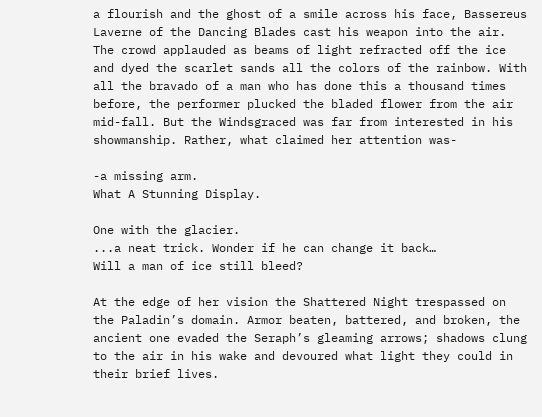a flourish and the ghost of a smile across his face, Bassereus Laverne of the Dancing Blades cast his weapon into the air. The crowd applauded as beams of light refracted off the ice and dyed the scarlet sands all the colors of the rainbow. With all the bravado of a man who has done this a thousand times before, the performer plucked the bladed flower from the air mid-fall. But the Windsgraced was far from interested in his showmanship. Rather, what claimed her attention was-

-a missing arm.
What A Stunning Display.

One with the glacier.
...a neat trick. Wonder if he can change it back…
Will a man of ice still bleed?

At the edge of her vision the Shattered Night trespassed on the Paladin’s domain. Armor beaten, battered, and broken, the ancient one evaded the Seraph’s gleaming arrows; shadows clung to the air in his wake and devoured what light they could in their brief lives.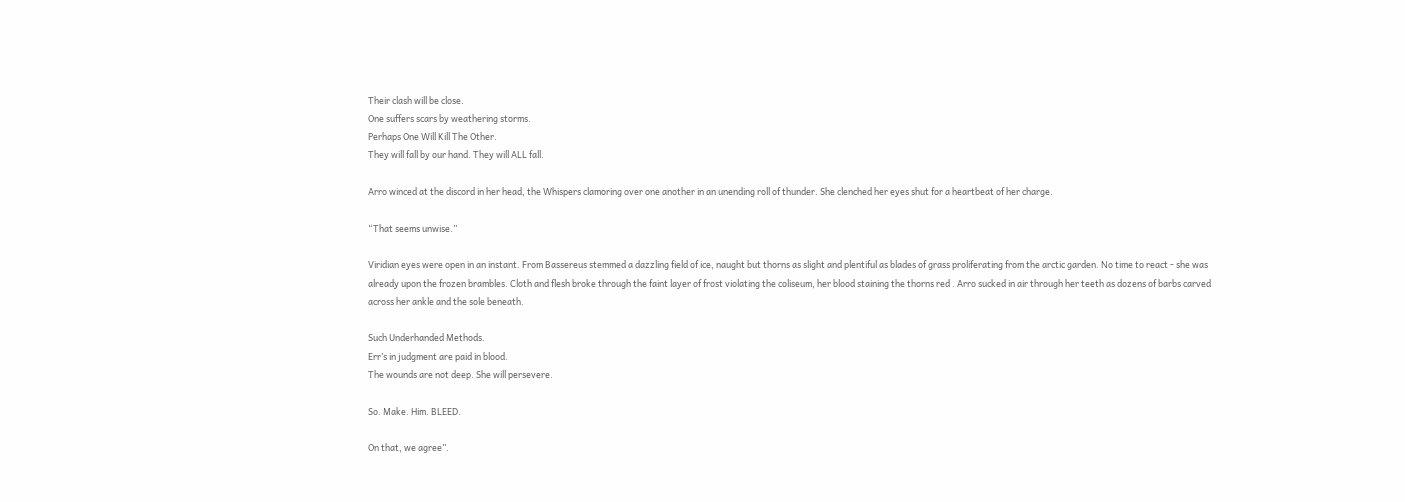Their clash will be close.
One suffers scars by weathering storms.
Perhaps One Will Kill The Other.
They will fall by our hand. They will ALL fall.

Arro winced at the discord in her head, the Whispers clamoring over one another in an unending roll of thunder. She clenched her eyes shut for a heartbeat of her charge.

“That seems unwise.”

Viridian eyes were open in an instant. From Bassereus stemmed a dazzling field of ice, naught but thorns as slight and plentiful as blades of grass proliferating from the arctic garden. No time to react - she was already upon the frozen brambles. Cloth and flesh broke through the faint layer of frost violating the coliseum, her blood staining the thorns red . Arro sucked in air through her teeth as dozens of barbs carved across her ankle and the sole beneath.

Such Underhanded Methods.
Err’s in judgment are paid in blood.
The wounds are not deep. She will persevere.

So. Make. Him. BLEED.

On that, we agree”.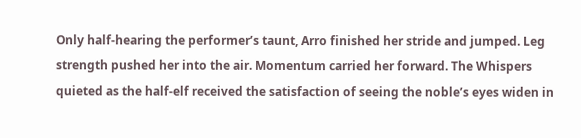Only half-hearing the performer’s taunt, Arro finished her stride and jumped. Leg strength pushed her into the air. Momentum carried her forward. The Whispers quieted as the half-elf received the satisfaction of seeing the noble’s eyes widen in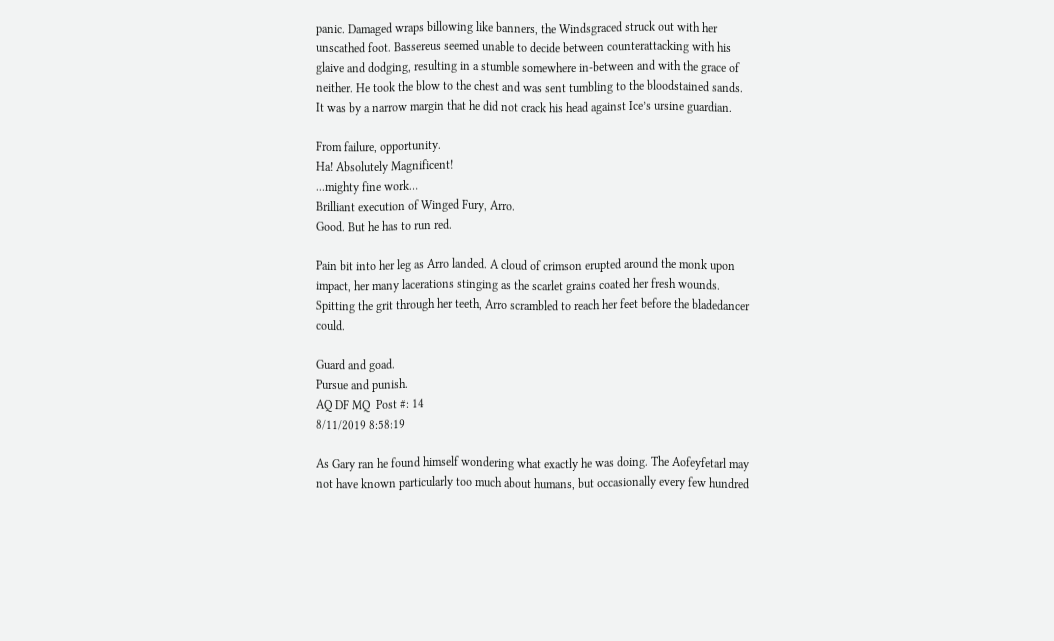panic. Damaged wraps billowing like banners, the Windsgraced struck out with her unscathed foot. Bassereus seemed unable to decide between counterattacking with his glaive and dodging, resulting in a stumble somewhere in-between and with the grace of neither. He took the blow to the chest and was sent tumbling to the bloodstained sands. It was by a narrow margin that he did not crack his head against Ice’s ursine guardian.

From failure, opportunity.
Ha! Absolutely Magnificent!
...mighty fine work…
Brilliant execution of Winged Fury, Arro.
Good. But he has to run red.

Pain bit into her leg as Arro landed. A cloud of crimson erupted around the monk upon impact, her many lacerations stinging as the scarlet grains coated her fresh wounds. Spitting the grit through her teeth, Arro scrambled to reach her feet before the bladedancer could.

Guard and goad.
Pursue and punish.
AQ DF MQ  Post #: 14
8/11/2019 8:58:19

As Gary ran he found himself wondering what exactly he was doing. The Aofeyfetarl may not have known particularly too much about humans, but occasionally every few hundred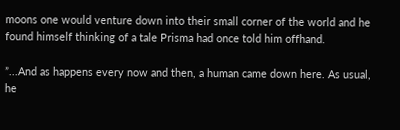moons one would venture down into their small corner of the world and he found himself thinking of a tale Prisma had once told him offhand.

”...And as happens every now and then, a human came down here. As usual, he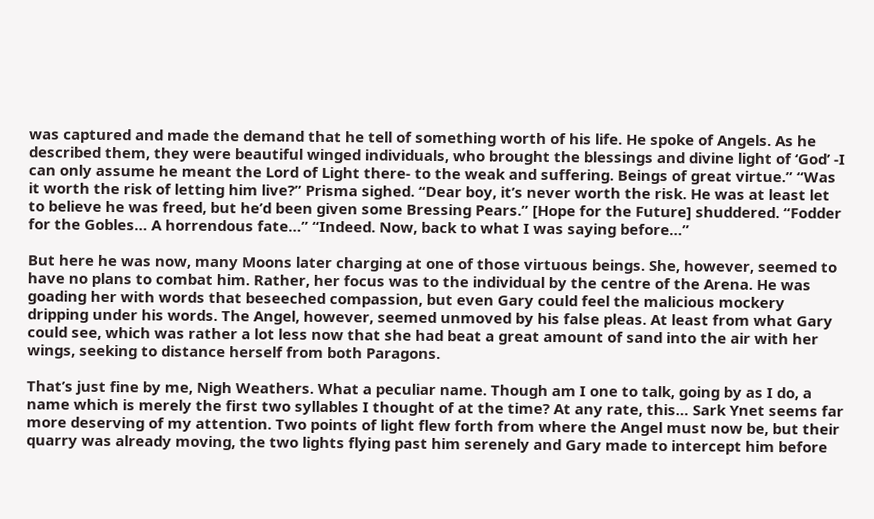was captured and made the demand that he tell of something worth of his life. He spoke of Angels. As he described them, they were beautiful winged individuals, who brought the blessings and divine light of ‘God’ -I can only assume he meant the Lord of Light there- to the weak and suffering. Beings of great virtue.” “Was it worth the risk of letting him live?” Prisma sighed. “Dear boy, it’s never worth the risk. He was at least let to believe he was freed, but he’d been given some Bressing Pears.” [Hope for the Future] shuddered. “Fodder for the Gobles… A horrendous fate…” “Indeed. Now, back to what I was saying before…”

But here he was now, many Moons later charging at one of those virtuous beings. She, however, seemed to have no plans to combat him. Rather, her focus was to the individual by the centre of the Arena. He was goading her with words that beseeched compassion, but even Gary could feel the malicious mockery dripping under his words. The Angel, however, seemed unmoved by his false pleas. At least from what Gary could see, which was rather a lot less now that she had beat a great amount of sand into the air with her wings, seeking to distance herself from both Paragons.

That’s just fine by me, Nigh Weathers. What a peculiar name. Though am I one to talk, going by as I do, a name which is merely the first two syllables I thought of at the time? At any rate, this… Sark Ynet seems far more deserving of my attention. Two points of light flew forth from where the Angel must now be, but their quarry was already moving, the two lights flying past him serenely and Gary made to intercept him before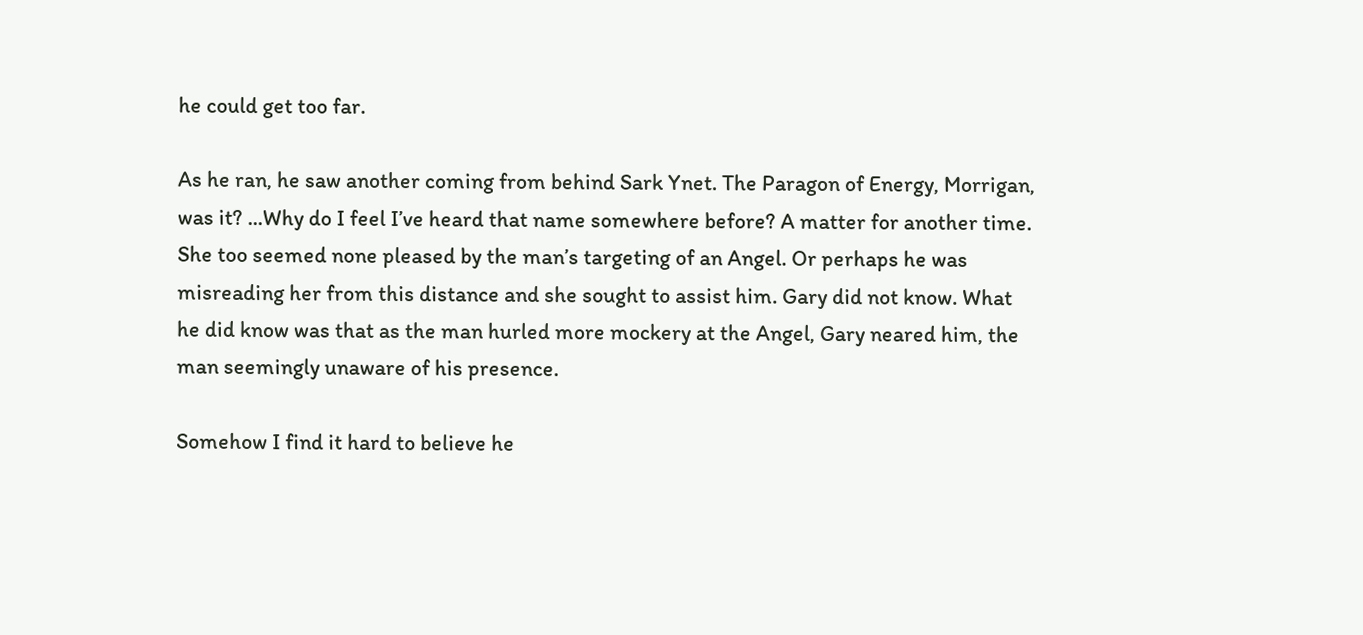he could get too far.

As he ran, he saw another coming from behind Sark Ynet. The Paragon of Energy, Morrigan, was it? ...Why do I feel I’ve heard that name somewhere before? A matter for another time. She too seemed none pleased by the man’s targeting of an Angel. Or perhaps he was misreading her from this distance and she sought to assist him. Gary did not know. What he did know was that as the man hurled more mockery at the Angel, Gary neared him, the man seemingly unaware of his presence.

Somehow I find it hard to believe he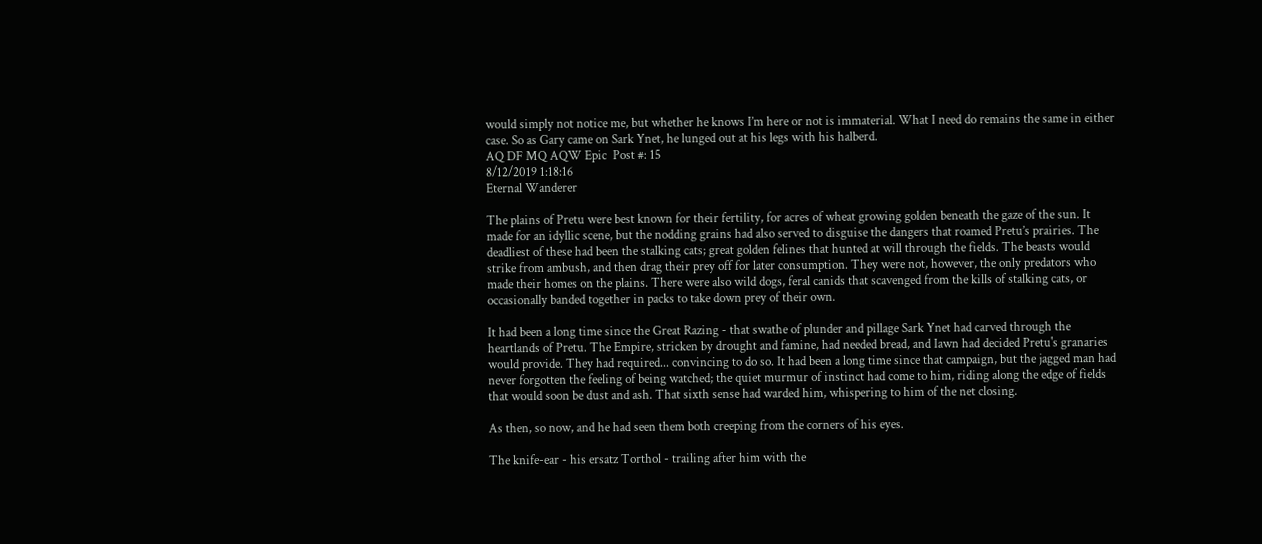would simply not notice me, but whether he knows I’m here or not is immaterial. What I need do remains the same in either case. So as Gary came on Sark Ynet, he lunged out at his legs with his halberd.
AQ DF MQ AQW Epic  Post #: 15
8/12/2019 1:18:16
Eternal Wanderer

The plains of Pretu were best known for their fertility, for acres of wheat growing golden beneath the gaze of the sun. It made for an idyllic scene, but the nodding grains had also served to disguise the dangers that roamed Pretu’s prairies. The deadliest of these had been the stalking cats; great golden felines that hunted at will through the fields. The beasts would strike from ambush, and then drag their prey off for later consumption. They were not, however, the only predators who made their homes on the plains. There were also wild dogs, feral canids that scavenged from the kills of stalking cats, or occasionally banded together in packs to take down prey of their own.

It had been a long time since the Great Razing - that swathe of plunder and pillage Sark Ynet had carved through the heartlands of Pretu. The Empire, stricken by drought and famine, had needed bread, and Iawn had decided Pretu's granaries would provide. They had required... convincing to do so. It had been a long time since that campaign, but the jagged man had never forgotten the feeling of being watched; the quiet murmur of instinct had come to him, riding along the edge of fields that would soon be dust and ash. That sixth sense had warded him, whispering to him of the net closing.

As then, so now, and he had seen them both creeping from the corners of his eyes.

The knife-ear - his ersatz Torthol - trailing after him with the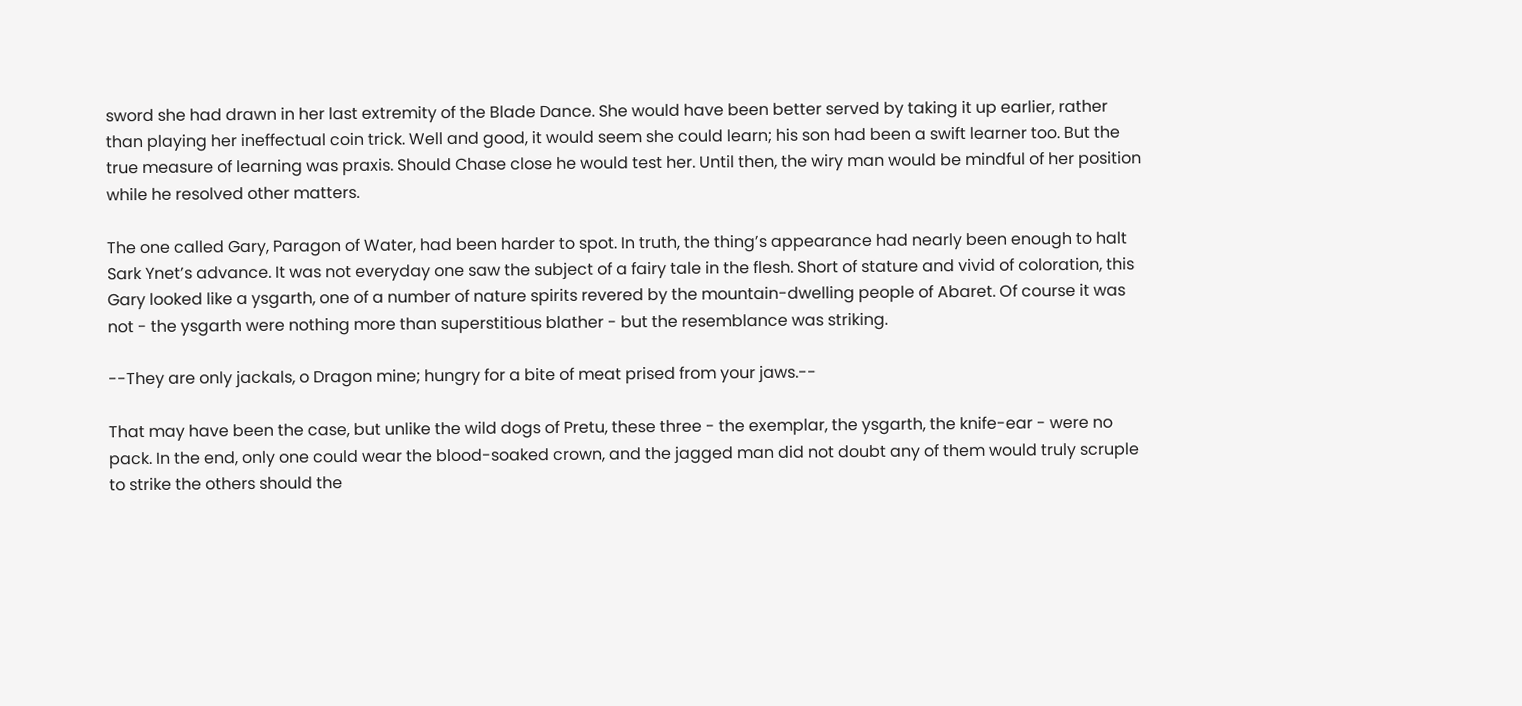sword she had drawn in her last extremity of the Blade Dance. She would have been better served by taking it up earlier, rather than playing her ineffectual coin trick. Well and good, it would seem she could learn; his son had been a swift learner too. But the true measure of learning was praxis. Should Chase close he would test her. Until then, the wiry man would be mindful of her position while he resolved other matters.

The one called Gary, Paragon of Water, had been harder to spot. In truth, the thing’s appearance had nearly been enough to halt Sark Ynet’s advance. It was not everyday one saw the subject of a fairy tale in the flesh. Short of stature and vivid of coloration, this Gary looked like a ysgarth, one of a number of nature spirits revered by the mountain-dwelling people of Abaret. Of course it was not - the ysgarth were nothing more than superstitious blather - but the resemblance was striking.

--They are only jackals, o Dragon mine; hungry for a bite of meat prised from your jaws.--

That may have been the case, but unlike the wild dogs of Pretu, these three - the exemplar, the ysgarth, the knife-ear - were no pack. In the end, only one could wear the blood-soaked crown, and the jagged man did not doubt any of them would truly scruple to strike the others should the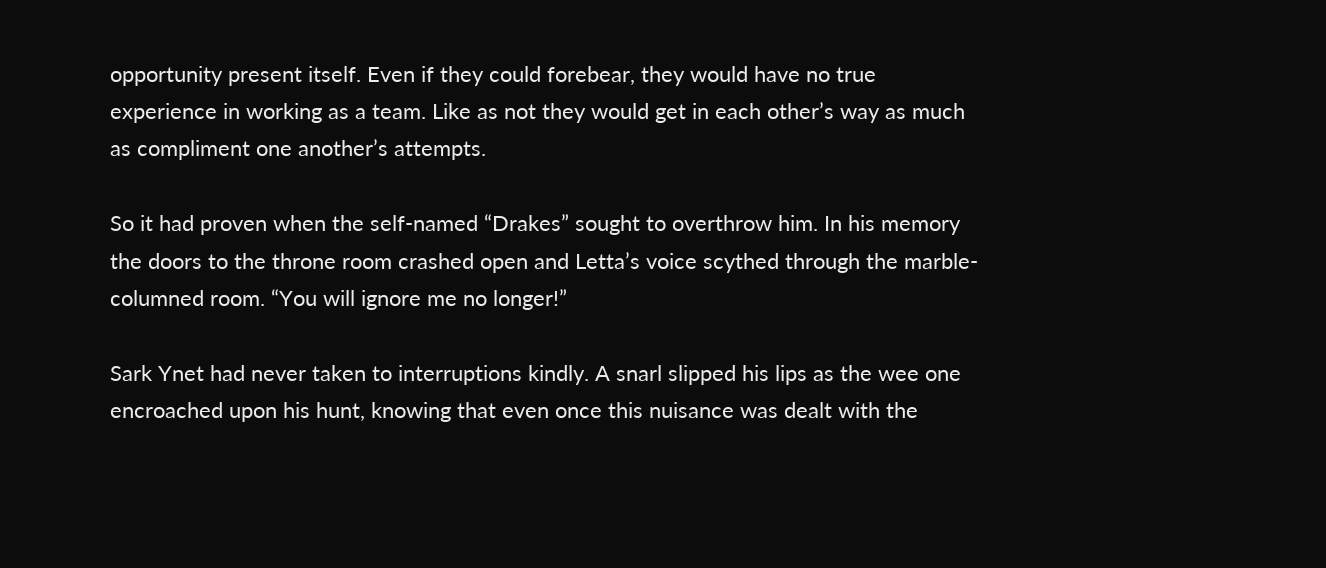opportunity present itself. Even if they could forebear, they would have no true experience in working as a team. Like as not they would get in each other’s way as much as compliment one another’s attempts.

So it had proven when the self-named “Drakes” sought to overthrow him. In his memory the doors to the throne room crashed open and Letta’s voice scythed through the marble-columned room. “You will ignore me no longer!”

Sark Ynet had never taken to interruptions kindly. A snarl slipped his lips as the wee one encroached upon his hunt, knowing that even once this nuisance was dealt with the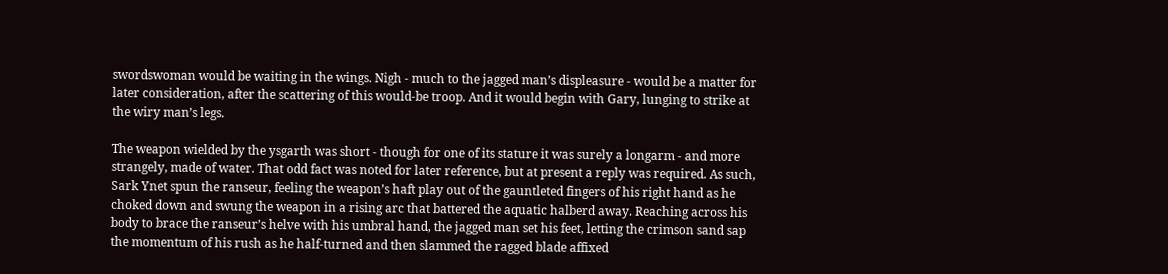swordswoman would be waiting in the wings. Nigh - much to the jagged man’s displeasure - would be a matter for later consideration, after the scattering of this would-be troop. And it would begin with Gary, lunging to strike at the wiry man’s legs.

The weapon wielded by the ysgarth was short - though for one of its stature it was surely a longarm - and more strangely, made of water. That odd fact was noted for later reference, but at present a reply was required. As such, Sark Ynet spun the ranseur, feeling the weapon’s haft play out of the gauntleted fingers of his right hand as he choked down and swung the weapon in a rising arc that battered the aquatic halberd away. Reaching across his body to brace the ranseur’s helve with his umbral hand, the jagged man set his feet, letting the crimson sand sap the momentum of his rush as he half-turned and then slammed the ragged blade affixed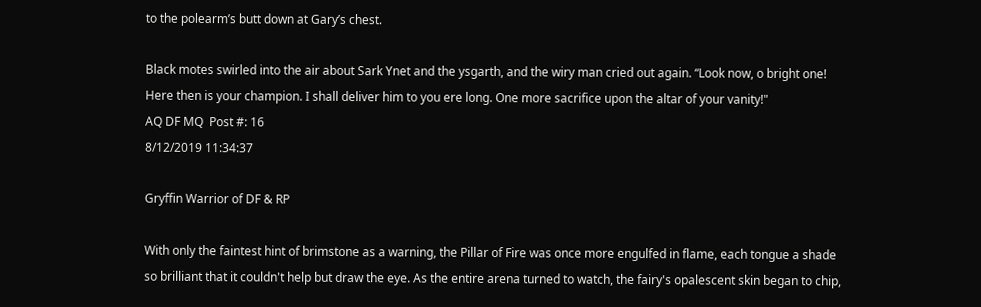to the polearm’s butt down at Gary’s chest.

Black motes swirled into the air about Sark Ynet and the ysgarth, and the wiry man cried out again. “Look now, o bright one! Here then is your champion. I shall deliver him to you ere long. One more sacrifice upon the altar of your vanity!"
AQ DF MQ  Post #: 16
8/12/2019 11:34:37

Gryffin Warrior of DF & RP

With only the faintest hint of brimstone as a warning, the Pillar of Fire was once more engulfed in flame, each tongue a shade so brilliant that it couldn't help but draw the eye. As the entire arena turned to watch, the fairy's opalescent skin began to chip,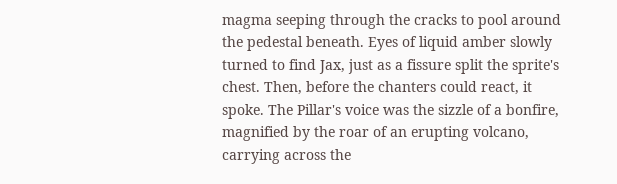magma seeping through the cracks to pool around the pedestal beneath. Eyes of liquid amber slowly turned to find Jax, just as a fissure split the sprite's chest. Then, before the chanters could react, it spoke. The Pillar's voice was the sizzle of a bonfire, magnified by the roar of an erupting volcano, carrying across the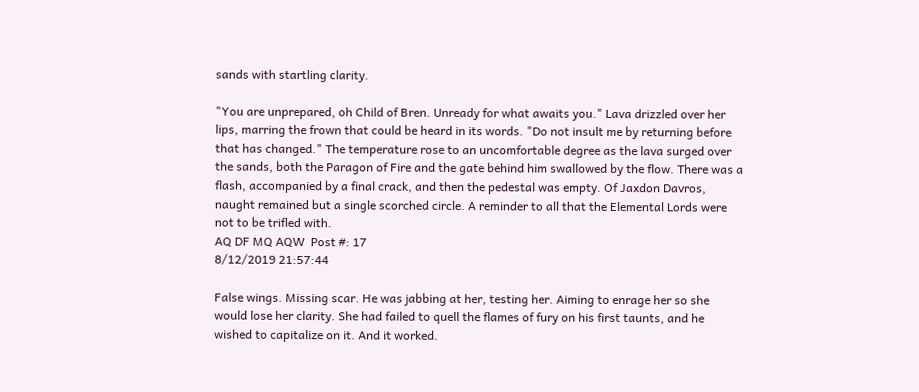sands with startling clarity.

"You are unprepared, oh Child of Bren. Unready for what awaits you." Lava drizzled over her lips, marring the frown that could be heard in its words. "Do not insult me by returning before that has changed." The temperature rose to an uncomfortable degree as the lava surged over the sands, both the Paragon of Fire and the gate behind him swallowed by the flow. There was a flash, accompanied by a final crack, and then the pedestal was empty. Of Jaxdon Davros, naught remained but a single scorched circle. A reminder to all that the Elemental Lords were not to be trifled with.
AQ DF MQ AQW  Post #: 17
8/12/2019 21:57:44

False wings. Missing scar. He was jabbing at her, testing her. Aiming to enrage her so she would lose her clarity. She had failed to quell the flames of fury on his first taunts, and he wished to capitalize on it. And it worked.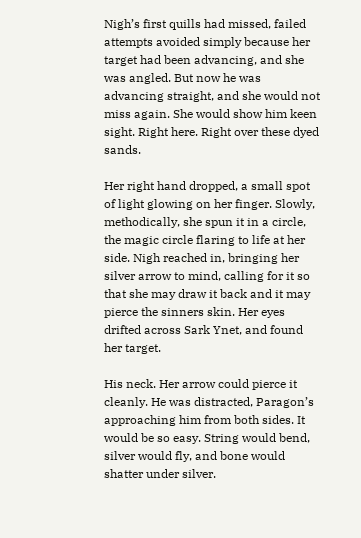Nigh’s first quills had missed, failed attempts avoided simply because her target had been advancing, and she was angled. But now he was advancing straight, and she would not miss again. She would show him keen sight. Right here. Right over these dyed sands.

Her right hand dropped, a small spot of light glowing on her finger. Slowly, methodically, she spun it in a circle, the magic circle flaring to life at her side. Nigh reached in, bringing her silver arrow to mind, calling for it so that she may draw it back and it may pierce the sinners skin. Her eyes drifted across Sark Ynet, and found her target.

His neck. Her arrow could pierce it cleanly. He was distracted, Paragon’s approaching him from both sides. It would be so easy. String would bend, silver would fly, and bone would shatter under silver.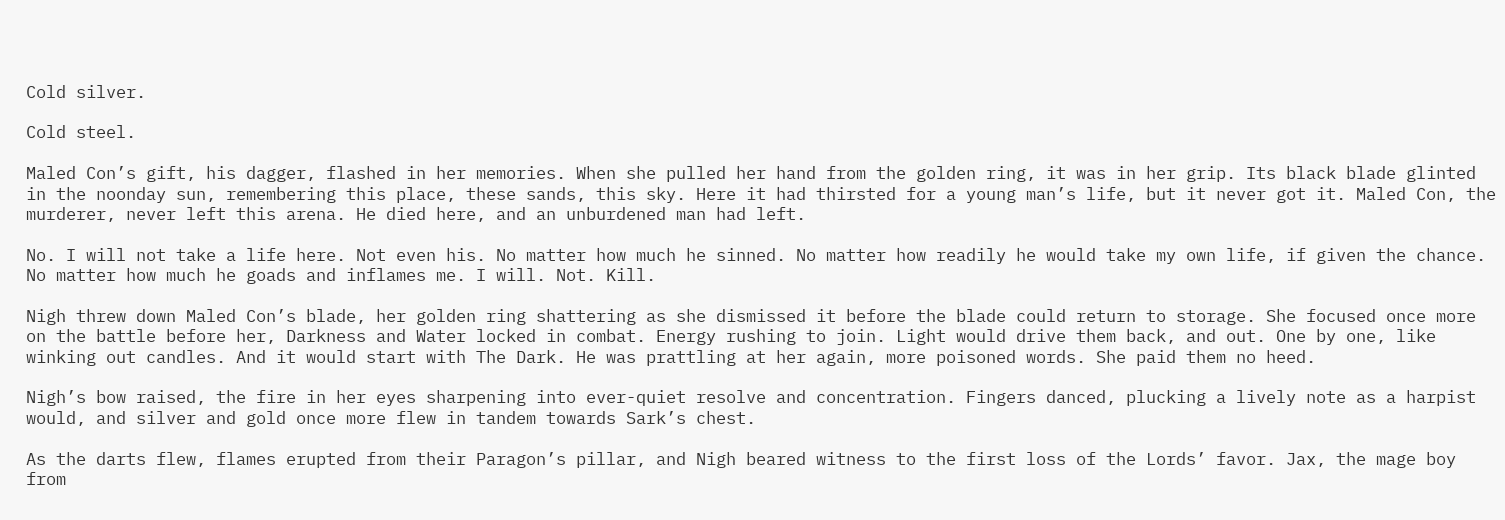Cold silver.

Cold steel.

Maled Con’s gift, his dagger, flashed in her memories. When she pulled her hand from the golden ring, it was in her grip. Its black blade glinted in the noonday sun, remembering this place, these sands, this sky. Here it had thirsted for a young man’s life, but it never got it. Maled Con, the murderer, never left this arena. He died here, and an unburdened man had left.

No. I will not take a life here. Not even his. No matter how much he sinned. No matter how readily he would take my own life, if given the chance. No matter how much he goads and inflames me. I will. Not. Kill.

Nigh threw down Maled Con’s blade, her golden ring shattering as she dismissed it before the blade could return to storage. She focused once more on the battle before her, Darkness and Water locked in combat. Energy rushing to join. Light would drive them back, and out. One by one, like winking out candles. And it would start with The Dark. He was prattling at her again, more poisoned words. She paid them no heed.

Nigh’s bow raised, the fire in her eyes sharpening into ever-quiet resolve and concentration. Fingers danced, plucking a lively note as a harpist would, and silver and gold once more flew in tandem towards Sark’s chest.

As the darts flew, flames erupted from their Paragon’s pillar, and Nigh beared witness to the first loss of the Lords’ favor. Jax, the mage boy from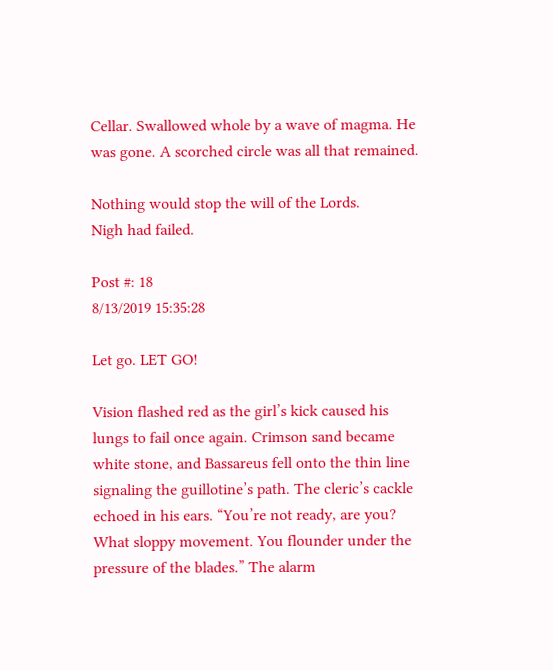Cellar. Swallowed whole by a wave of magma. He was gone. A scorched circle was all that remained.

Nothing would stop the will of the Lords.
Nigh had failed.

Post #: 18
8/13/2019 15:35:28

Let go. LET GO!

Vision flashed red as the girl’s kick caused his lungs to fail once again. Crimson sand became white stone, and Bassareus fell onto the thin line signaling the guillotine’s path. The cleric’s cackle echoed in his ears. “You’re not ready, are you? What sloppy movement. You flounder under the pressure of the blades.” The alarm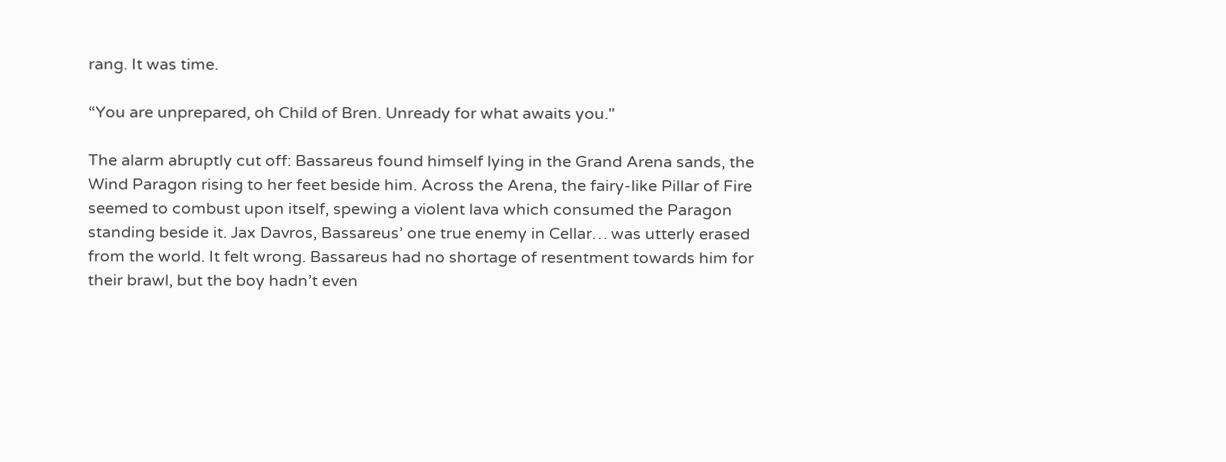rang. It was time.

“You are unprepared, oh Child of Bren. Unready for what awaits you."

The alarm abruptly cut off: Bassareus found himself lying in the Grand Arena sands, the Wind Paragon rising to her feet beside him. Across the Arena, the fairy-like Pillar of Fire seemed to combust upon itself, spewing a violent lava which consumed the Paragon standing beside it. Jax Davros, Bassareus’ one true enemy in Cellar… was utterly erased from the world. It felt wrong. Bassareus had no shortage of resentment towards him for their brawl, but the boy hadn’t even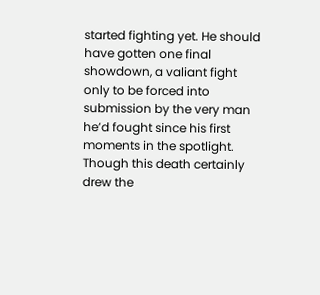started fighting yet. He should have gotten one final showdown, a valiant fight only to be forced into submission by the very man he’d fought since his first moments in the spotlight. Though this death certainly drew the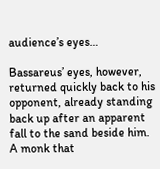audience’s eyes…

Bassareus’ eyes, however, returned quickly back to his opponent, already standing back up after an apparent fall to the sand beside him. A monk that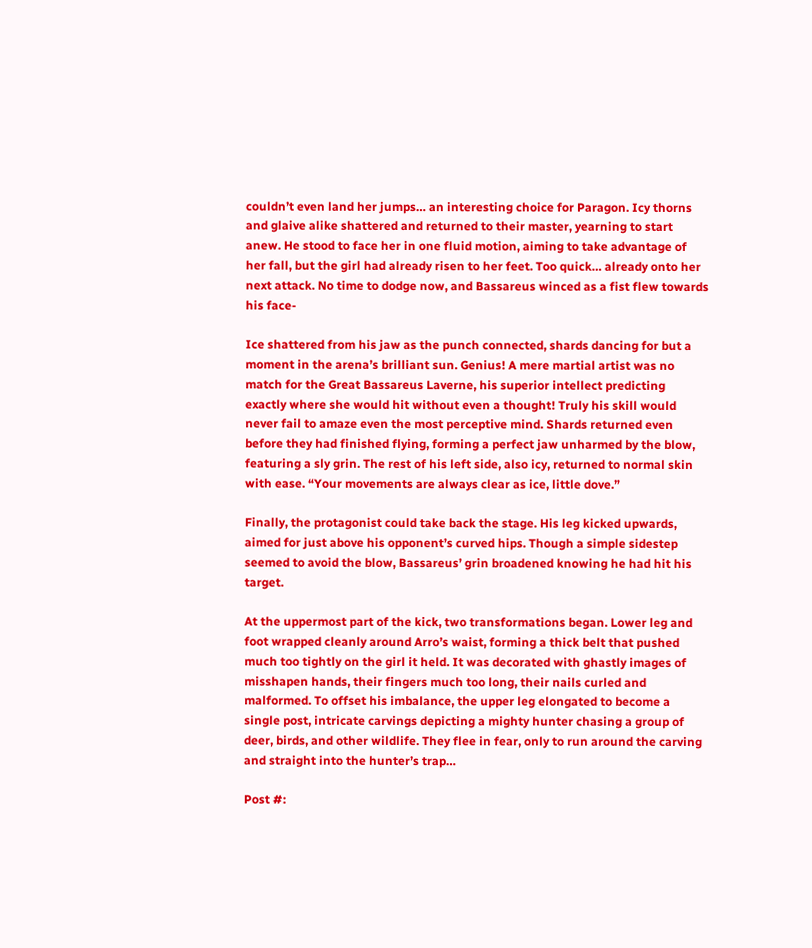couldn’t even land her jumps… an interesting choice for Paragon. Icy thorns and glaive alike shattered and returned to their master, yearning to start anew. He stood to face her in one fluid motion, aiming to take advantage of her fall, but the girl had already risen to her feet. Too quick… already onto her next attack. No time to dodge now, and Bassareus winced as a fist flew towards his face-

Ice shattered from his jaw as the punch connected, shards dancing for but a moment in the arena’s brilliant sun. Genius! A mere martial artist was no match for the Great Bassareus Laverne, his superior intellect predicting exactly where she would hit without even a thought! Truly his skill would never fail to amaze even the most perceptive mind. Shards returned even before they had finished flying, forming a perfect jaw unharmed by the blow, featuring a sly grin. The rest of his left side, also icy, returned to normal skin with ease. “Your movements are always clear as ice, little dove.”

Finally, the protagonist could take back the stage. His leg kicked upwards, aimed for just above his opponent’s curved hips. Though a simple sidestep seemed to avoid the blow, Bassareus’ grin broadened knowing he had hit his target.

At the uppermost part of the kick, two transformations began. Lower leg and foot wrapped cleanly around Arro’s waist, forming a thick belt that pushed much too tightly on the girl it held. It was decorated with ghastly images of misshapen hands, their fingers much too long, their nails curled and malformed. To offset his imbalance, the upper leg elongated to become a single post, intricate carvings depicting a mighty hunter chasing a group of deer, birds, and other wildlife. They flee in fear, only to run around the carving and straight into the hunter’s trap…

Post #: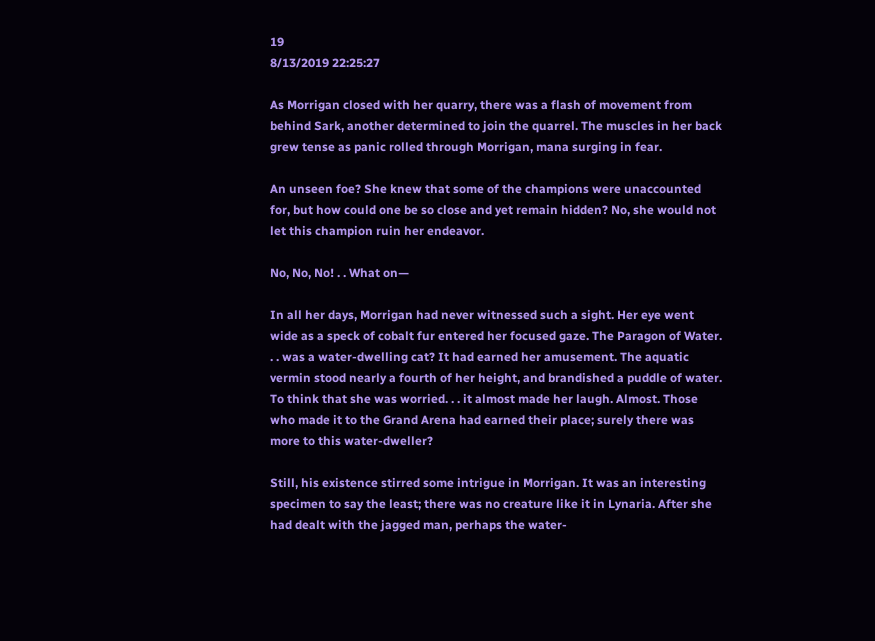19
8/13/2019 22:25:27

As Morrigan closed with her quarry, there was a flash of movement from behind Sark, another determined to join the quarrel. The muscles in her back grew tense as panic rolled through Morrigan, mana surging in fear.

An unseen foe? She knew that some of the champions were unaccounted for, but how could one be so close and yet remain hidden? No, she would not let this champion ruin her endeavor.

No, No, No! . . What on—

In all her days, Morrigan had never witnessed such a sight. Her eye went wide as a speck of cobalt fur entered her focused gaze. The Paragon of Water. . . was a water-dwelling cat? It had earned her amusement. The aquatic vermin stood nearly a fourth of her height, and brandished a puddle of water. To think that she was worried. . . it almost made her laugh. Almost. Those who made it to the Grand Arena had earned their place; surely there was more to this water-dweller?

Still, his existence stirred some intrigue in Morrigan. It was an interesting specimen to say the least; there was no creature like it in Lynaria. After she had dealt with the jagged man, perhaps the water-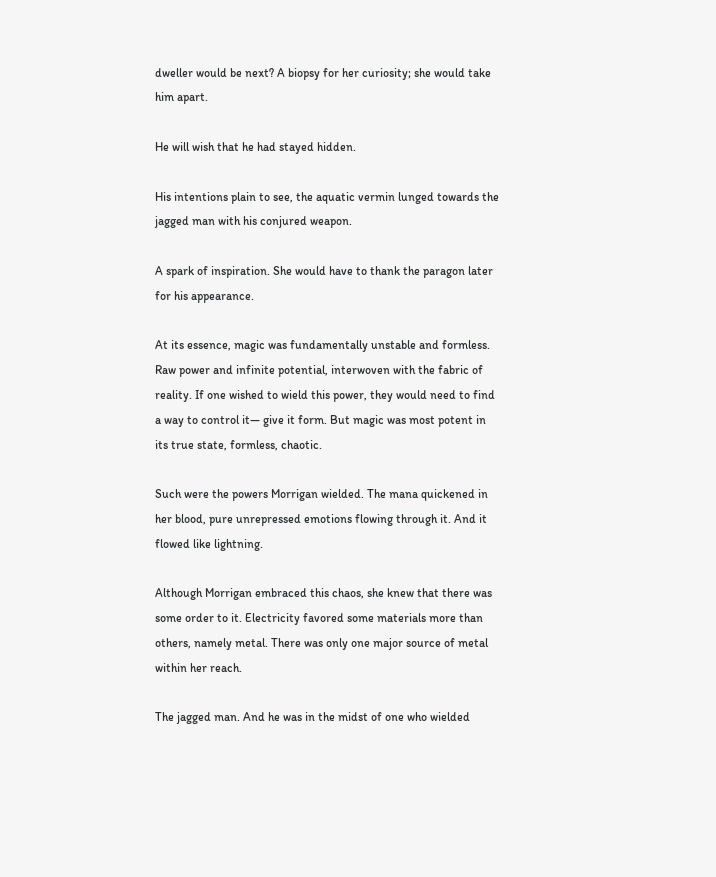dweller would be next? A biopsy for her curiosity; she would take him apart.

He will wish that he had stayed hidden.

His intentions plain to see, the aquatic vermin lunged towards the jagged man with his conjured weapon.

A spark of inspiration. She would have to thank the paragon later for his appearance.

At its essence, magic was fundamentally unstable and formless. Raw power and infinite potential, interwoven with the fabric of reality. If one wished to wield this power, they would need to find a way to control it— give it form. But magic was most potent in its true state, formless, chaotic.

Such were the powers Morrigan wielded. The mana quickened in her blood, pure unrepressed emotions flowing through it. And it flowed like lightning.

Although Morrigan embraced this chaos, she knew that there was some order to it. Electricity favored some materials more than others, namely metal. There was only one major source of metal within her reach.

The jagged man. And he was in the midst of one who wielded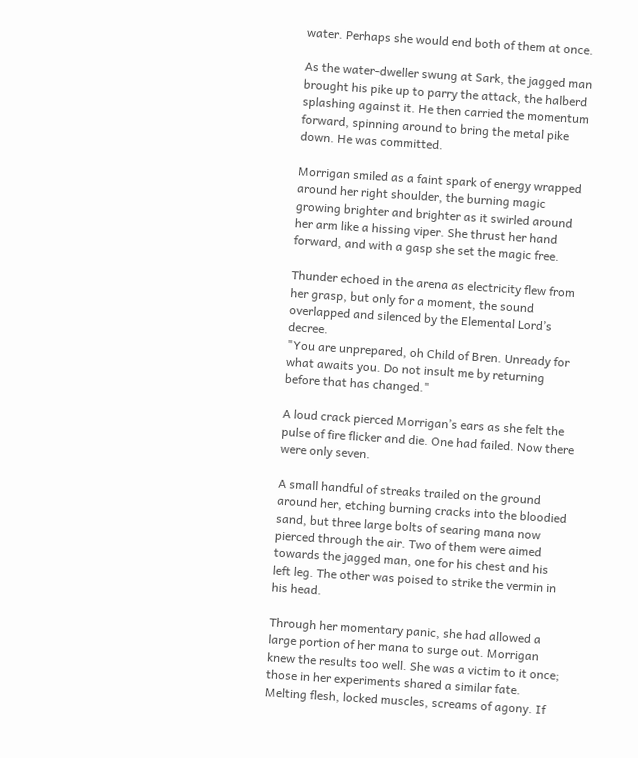water. Perhaps she would end both of them at once.

As the water-dweller swung at Sark, the jagged man brought his pike up to parry the attack, the halberd splashing against it. He then carried the momentum forward, spinning around to bring the metal pike down. He was committed.

Morrigan smiled as a faint spark of energy wrapped around her right shoulder, the burning magic growing brighter and brighter as it swirled around her arm like a hissing viper. She thrust her hand forward, and with a gasp she set the magic free.

Thunder echoed in the arena as electricity flew from her grasp, but only for a moment, the sound overlapped and silenced by the Elemental Lord’s decree.
"You are unprepared, oh Child of Bren. Unready for what awaits you. Do not insult me by returning before that has changed."

A loud crack pierced Morrigan’s ears as she felt the pulse of fire flicker and die. One had failed. Now there were only seven.

A small handful of streaks trailed on the ground around her, etching burning cracks into the bloodied sand, but three large bolts of searing mana now pierced through the air. Two of them were aimed towards the jagged man, one for his chest and his left leg. The other was poised to strike the vermin in his head.

Through her momentary panic, she had allowed a large portion of her mana to surge out. Morrigan knew the results too well. She was a victim to it once; those in her experiments shared a similar fate. Melting flesh, locked muscles, screams of agony. If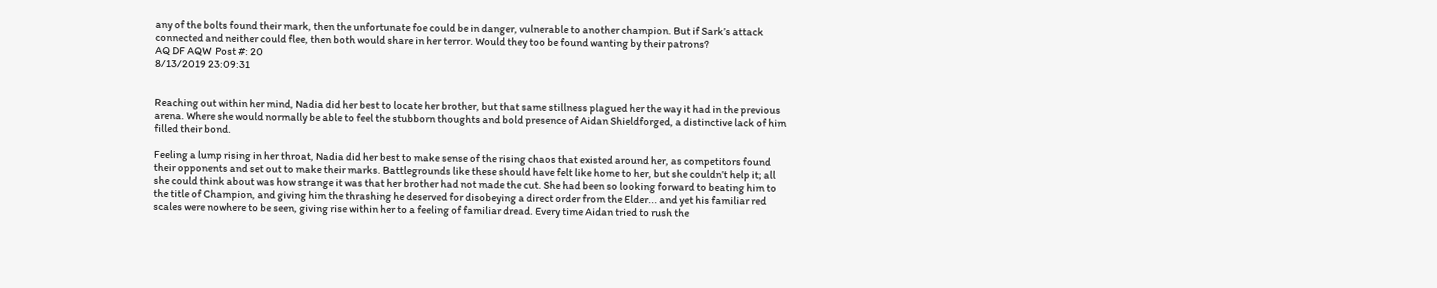any of the bolts found their mark, then the unfortunate foe could be in danger, vulnerable to another champion. But if Sark’s attack connected and neither could flee, then both would share in her terror. Would they too be found wanting by their patrons?
AQ DF AQW  Post #: 20
8/13/2019 23:09:31


Reaching out within her mind, Nadia did her best to locate her brother, but that same stillness plagued her the way it had in the previous arena. Where she would normally be able to feel the stubborn thoughts and bold presence of Aidan Shieldforged, a distinctive lack of him filled their bond.

Feeling a lump rising in her throat, Nadia did her best to make sense of the rising chaos that existed around her, as competitors found their opponents and set out to make their marks. Battlegrounds like these should have felt like home to her, but she couldn’t help it; all she could think about was how strange it was that her brother had not made the cut. She had been so looking forward to beating him to the title of Champion, and giving him the thrashing he deserved for disobeying a direct order from the Elder... and yet his familiar red scales were nowhere to be seen, giving rise within her to a feeling of familiar dread. Every time Aidan tried to rush the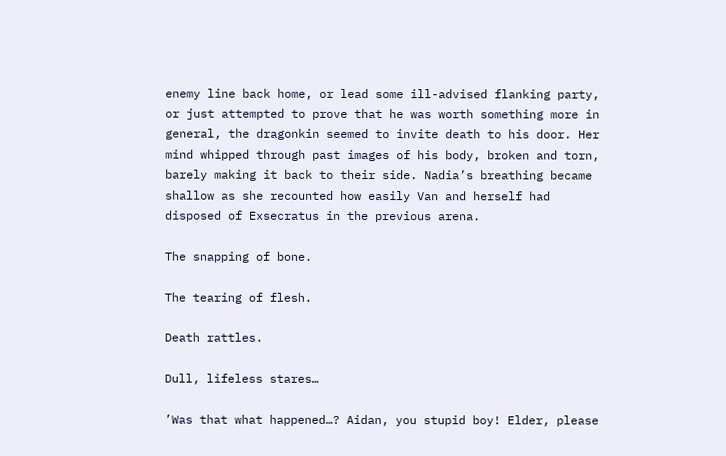enemy line back home, or lead some ill-advised flanking party, or just attempted to prove that he was worth something more in general, the dragonkin seemed to invite death to his door. Her mind whipped through past images of his body, broken and torn, barely making it back to their side. Nadia’s breathing became shallow as she recounted how easily Van and herself had disposed of Exsecratus in the previous arena.

The snapping of bone.

The tearing of flesh.

Death rattles.

Dull, lifeless stares…

’Was that what happened…? Aidan, you stupid boy! Elder, please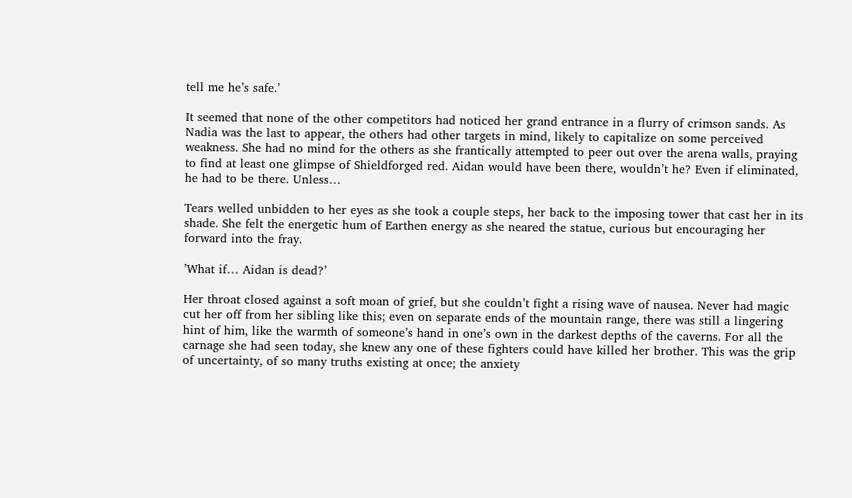tell me he’s safe.’

It seemed that none of the other competitors had noticed her grand entrance in a flurry of crimson sands. As Nadia was the last to appear, the others had other targets in mind, likely to capitalize on some perceived weakness. She had no mind for the others as she frantically attempted to peer out over the arena walls, praying to find at least one glimpse of Shieldforged red. Aidan would have been there, wouldn’t he? Even if eliminated, he had to be there. Unless…

Tears welled unbidden to her eyes as she took a couple steps, her back to the imposing tower that cast her in its shade. She felt the energetic hum of Earthen energy as she neared the statue, curious but encouraging her forward into the fray.

’What if… Aidan is dead?’

Her throat closed against a soft moan of grief, but she couldn’t fight a rising wave of nausea. Never had magic cut her off from her sibling like this; even on separate ends of the mountain range, there was still a lingering hint of him, like the warmth of someone’s hand in one’s own in the darkest depths of the caverns. For all the carnage she had seen today, she knew any one of these fighters could have killed her brother. This was the grip of uncertainty, of so many truths existing at once; the anxiety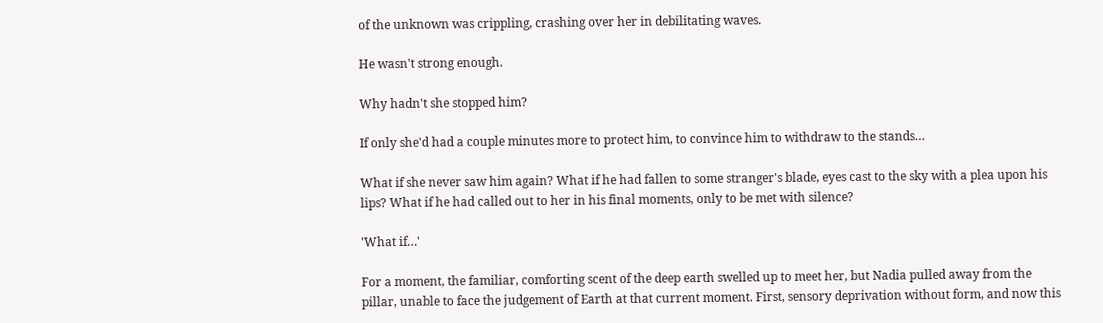of the unknown was crippling, crashing over her in debilitating waves.

He wasn't strong enough.

Why hadn't she stopped him?

If only she'd had a couple minutes more to protect him, to convince him to withdraw to the stands…

What if she never saw him again? What if he had fallen to some stranger's blade, eyes cast to the sky with a plea upon his lips? What if he had called out to her in his final moments, only to be met with silence?

'What if…'

For a moment, the familiar, comforting scent of the deep earth swelled up to meet her, but Nadia pulled away from the pillar, unable to face the judgement of Earth at that current moment. First, sensory deprivation without form, and now this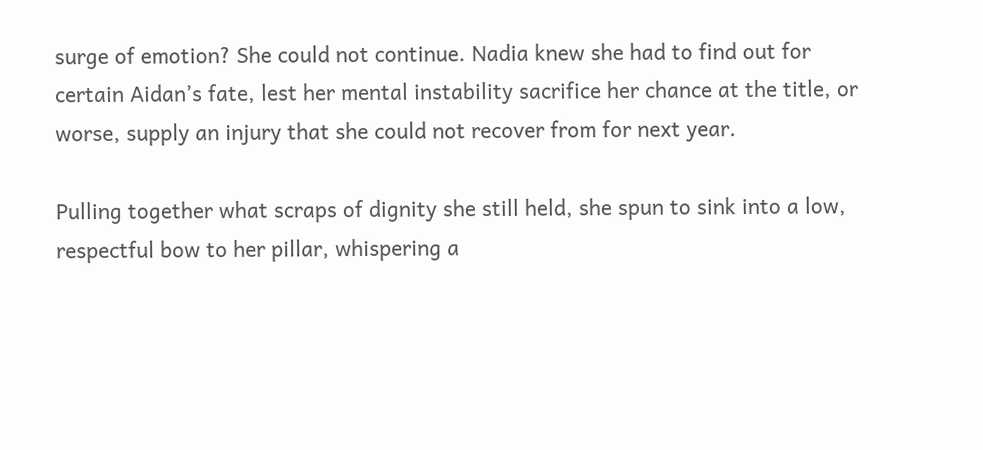surge of emotion? She could not continue. Nadia knew she had to find out for certain Aidan’s fate, lest her mental instability sacrifice her chance at the title, or worse, supply an injury that she could not recover from for next year.

Pulling together what scraps of dignity she still held, she spun to sink into a low, respectful bow to her pillar, whispering a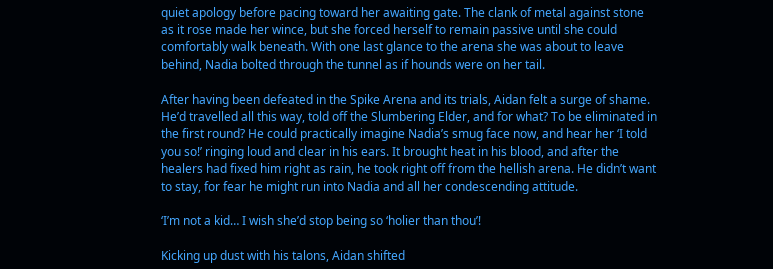quiet apology before pacing toward her awaiting gate. The clank of metal against stone as it rose made her wince, but she forced herself to remain passive until she could comfortably walk beneath. With one last glance to the arena she was about to leave behind, Nadia bolted through the tunnel as if hounds were on her tail.

After having been defeated in the Spike Arena and its trials, Aidan felt a surge of shame. He’d travelled all this way, told off the Slumbering Elder, and for what? To be eliminated in the first round? He could practically imagine Nadia’s smug face now, and hear her ‘I told you so!’ ringing loud and clear in his ears. It brought heat in his blood, and after the healers had fixed him right as rain, he took right off from the hellish arena. He didn’t want to stay, for fear he might run into Nadia and all her condescending attitude.

‘I’m not a kid… I wish she’d stop being so ‘holier than thou’!

Kicking up dust with his talons, Aidan shifted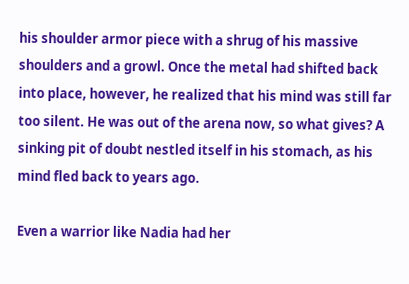his shoulder armor piece with a shrug of his massive shoulders and a growl. Once the metal had shifted back into place, however, he realized that his mind was still far too silent. He was out of the arena now, so what gives? A sinking pit of doubt nestled itself in his stomach, as his mind fled back to years ago.

Even a warrior like Nadia had her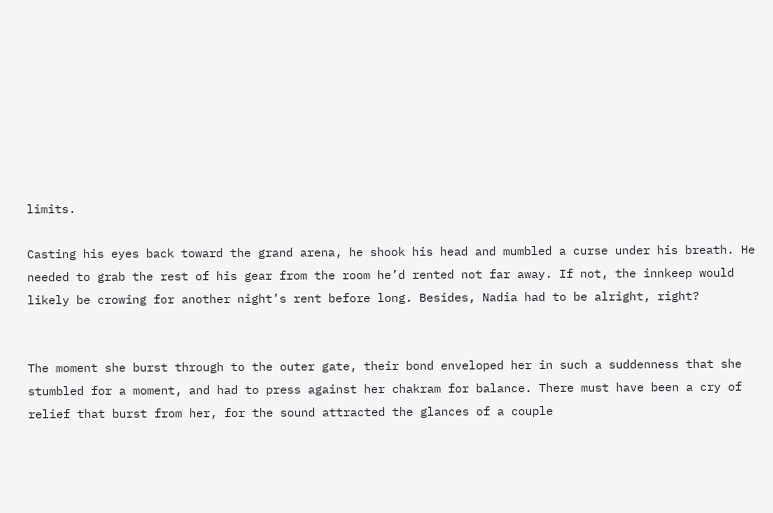limits.

Casting his eyes back toward the grand arena, he shook his head and mumbled a curse under his breath. He needed to grab the rest of his gear from the room he’d rented not far away. If not, the innkeep would likely be crowing for another night’s rent before long. Besides, Nadia had to be alright, right?


The moment she burst through to the outer gate, their bond enveloped her in such a suddenness that she stumbled for a moment, and had to press against her chakram for balance. There must have been a cry of relief that burst from her, for the sound attracted the glances of a couple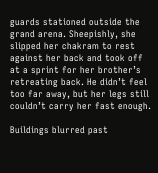guards stationed outside the grand arena. Sheepishly, she slipped her chakram to rest against her back and took off at a sprint for her brother’s retreating back. He didn’t feel too far away, but her legs still couldn’t carry her fast enough.

Buildings blurred past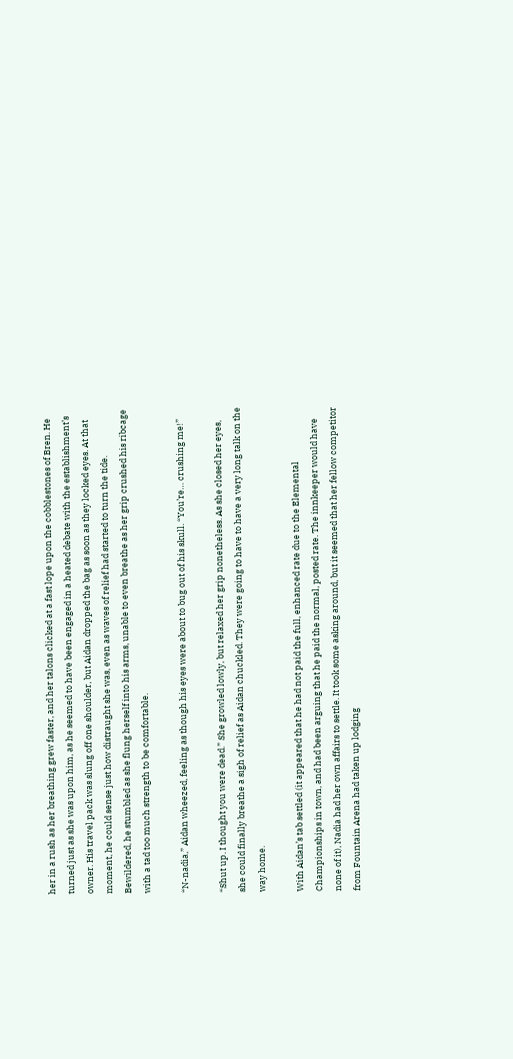her in a rush as her breathing grew faster, and her talons clicked at a fast lope upon the cobblestones of Bren. He turned just as she was upon him, as he seemed to have been engaged in a heated debate with the establishment’s owner. His travel pack was slung off one shoulder, but Aidan dropped the bag as soon as they locked eyes. At that moment, he could sense just how distraught she was, even as waves of relief had started to turn the tide. Bewildered, he stumbled as she flung herself into his arms, unable to even breathe as her grip crushed his ribcage with a tad too much strength to be comfortable.

“N-nadia,” Aidan wheezed, feeling as though his eyes were about to bug out of his skull. “You’re… crushing me!”

“Shut up. I thought you were dead.” She growled lowly, but relaxed her grip nonetheless. As she closed her eyes, she could finally breathe a sigh of relief as Aidan chuckled. They were going to have to have a very long talk on the way home.

With Aidan’s tab settled (it appeared that he had not paid the full, enhanced rate due to the Elemental Championships in town, and had been arguing that he paid the normal, posted rate. The innkeeper would have none of it), Nadia had her own affairs to settle. It took some asking around, but it seemed that her fellow competitor from Fountain Arena had taken up lodging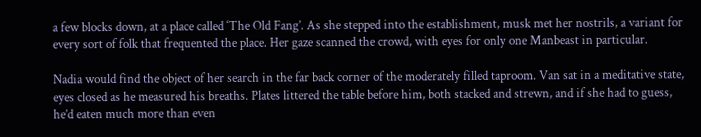a few blocks down, at a place called ‘The Old Fang’. As she stepped into the establishment, musk met her nostrils, a variant for every sort of folk that frequented the place. Her gaze scanned the crowd, with eyes for only one Manbeast in particular.

Nadia would find the object of her search in the far back corner of the moderately filled taproom. Van sat in a meditative state, eyes closed as he measured his breaths. Plates littered the table before him, both stacked and strewn, and if she had to guess, he’d eaten much more than even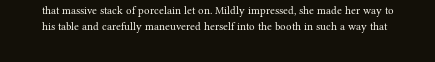that massive stack of porcelain let on. Mildly impressed, she made her way to his table and carefully maneuvered herself into the booth in such a way that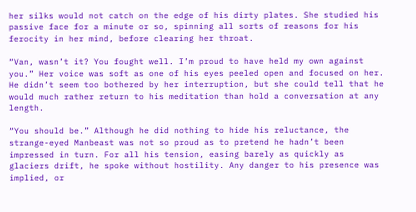her silks would not catch on the edge of his dirty plates. She studied his passive face for a minute or so, spinning all sorts of reasons for his ferocity in her mind, before clearing her throat.

“Van, wasn’t it? You fought well. I’m proud to have held my own against you.” Her voice was soft as one of his eyes peeled open and focused on her. He didn’t seem too bothered by her interruption, but she could tell that he would much rather return to his meditation than hold a conversation at any length.

“You should be.” Although he did nothing to hide his reluctance, the strange-eyed Manbeast was not so proud as to pretend he hadn’t been impressed in turn. For all his tension, easing barely as quickly as glaciers drift, he spoke without hostility. Any danger to his presence was implied, or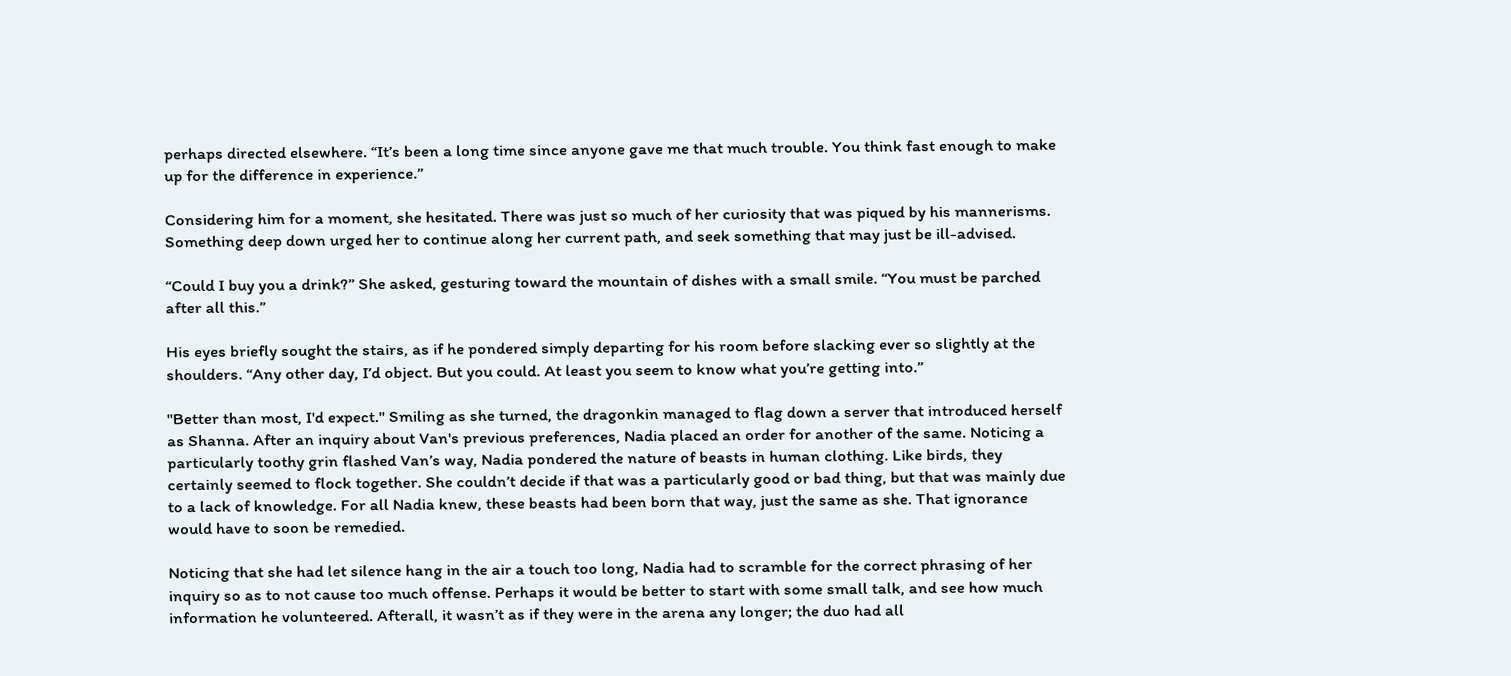perhaps directed elsewhere. “It’s been a long time since anyone gave me that much trouble. You think fast enough to make up for the difference in experience.”

Considering him for a moment, she hesitated. There was just so much of her curiosity that was piqued by his mannerisms. Something deep down urged her to continue along her current path, and seek something that may just be ill-advised.

“Could I buy you a drink?” She asked, gesturing toward the mountain of dishes with a small smile. “You must be parched after all this.”

His eyes briefly sought the stairs, as if he pondered simply departing for his room before slacking ever so slightly at the shoulders. “Any other day, I’d object. But you could. At least you seem to know what you’re getting into.”

"Better than most, I'd expect." Smiling as she turned, the dragonkin managed to flag down a server that introduced herself as Shanna. After an inquiry about Van's previous preferences, Nadia placed an order for another of the same. Noticing a particularly toothy grin flashed Van’s way, Nadia pondered the nature of beasts in human clothing. Like birds, they certainly seemed to flock together. She couldn’t decide if that was a particularly good or bad thing, but that was mainly due to a lack of knowledge. For all Nadia knew, these beasts had been born that way, just the same as she. That ignorance would have to soon be remedied.

Noticing that she had let silence hang in the air a touch too long, Nadia had to scramble for the correct phrasing of her inquiry so as to not cause too much offense. Perhaps it would be better to start with some small talk, and see how much information he volunteered. Afterall, it wasn’t as if they were in the arena any longer; the duo had all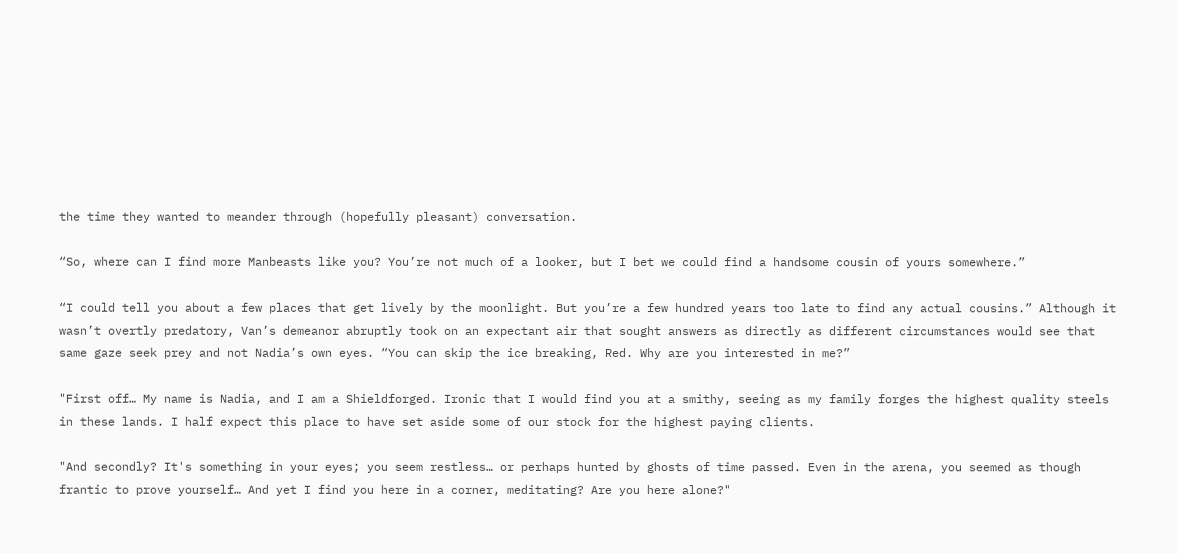the time they wanted to meander through (hopefully pleasant) conversation.

“So, where can I find more Manbeasts like you? You’re not much of a looker, but I bet we could find a handsome cousin of yours somewhere.”

“I could tell you about a few places that get lively by the moonlight. But you’re a few hundred years too late to find any actual cousins.” Although it wasn’t overtly predatory, Van’s demeanor abruptly took on an expectant air that sought answers as directly as different circumstances would see that same gaze seek prey and not Nadia’s own eyes. “You can skip the ice breaking, Red. Why are you interested in me?”

"First off… My name is Nadia, and I am a Shieldforged. Ironic that I would find you at a smithy, seeing as my family forges the highest quality steels in these lands. I half expect this place to have set aside some of our stock for the highest paying clients.

"And secondly? It's something in your eyes; you seem restless… or perhaps hunted by ghosts of time passed. Even in the arena, you seemed as though frantic to prove yourself… And yet I find you here in a corner, meditating? Are you here alone?"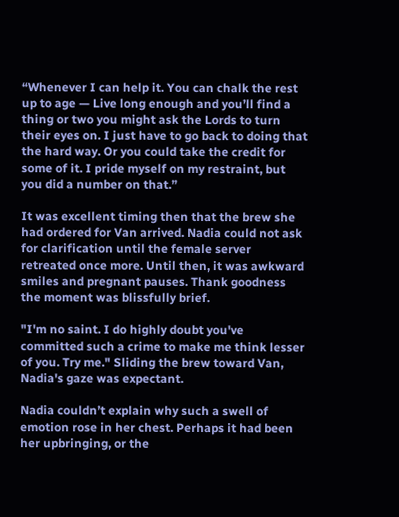“Whenever I can help it. You can chalk the rest up to age — Live long enough and you’ll find a thing or two you might ask the Lords to turn their eyes on. I just have to go back to doing that the hard way. Or you could take the credit for some of it. I pride myself on my restraint, but you did a number on that.”

It was excellent timing then that the brew she had ordered for Van arrived. Nadia could not ask for clarification until the female server retreated once more. Until then, it was awkward smiles and pregnant pauses. Thank goodness the moment was blissfully brief.

"I'm no saint. I do highly doubt you've committed such a crime to make me think lesser of you. Try me." Sliding the brew toward Van, Nadia's gaze was expectant.

Nadia couldn’t explain why such a swell of emotion rose in her chest. Perhaps it had been her upbringing, or the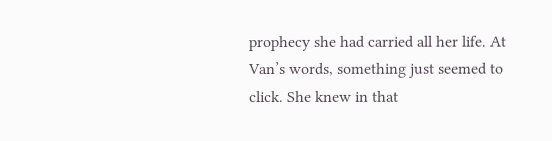prophecy she had carried all her life. At Van’s words, something just seemed to click. She knew in that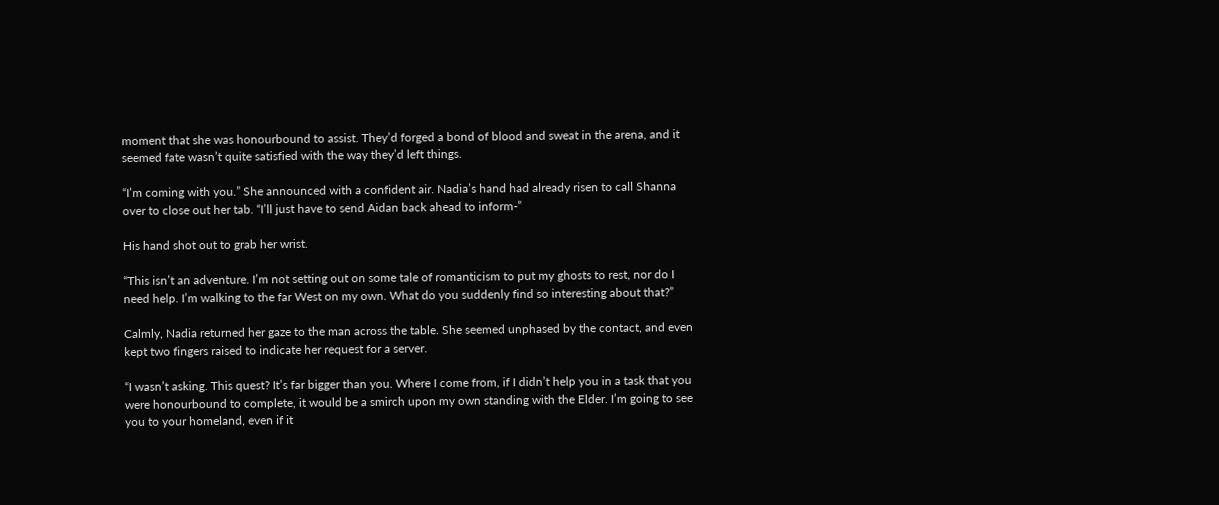moment that she was honourbound to assist. They’d forged a bond of blood and sweat in the arena, and it seemed fate wasn’t quite satisfied with the way they’d left things.

“I’m coming with you.” She announced with a confident air. Nadia’s hand had already risen to call Shanna over to close out her tab. “I’ll just have to send Aidan back ahead to inform-”

His hand shot out to grab her wrist.

“This isn’t an adventure. I’m not setting out on some tale of romanticism to put my ghosts to rest, nor do I need help. I’m walking to the far West on my own. What do you suddenly find so interesting about that?”

Calmly, Nadia returned her gaze to the man across the table. She seemed unphased by the contact, and even kept two fingers raised to indicate her request for a server.

“I wasn’t asking. This quest? It’s far bigger than you. Where I come from, if I didn’t help you in a task that you were honourbound to complete, it would be a smirch upon my own standing with the Elder. I’m going to see you to your homeland, even if it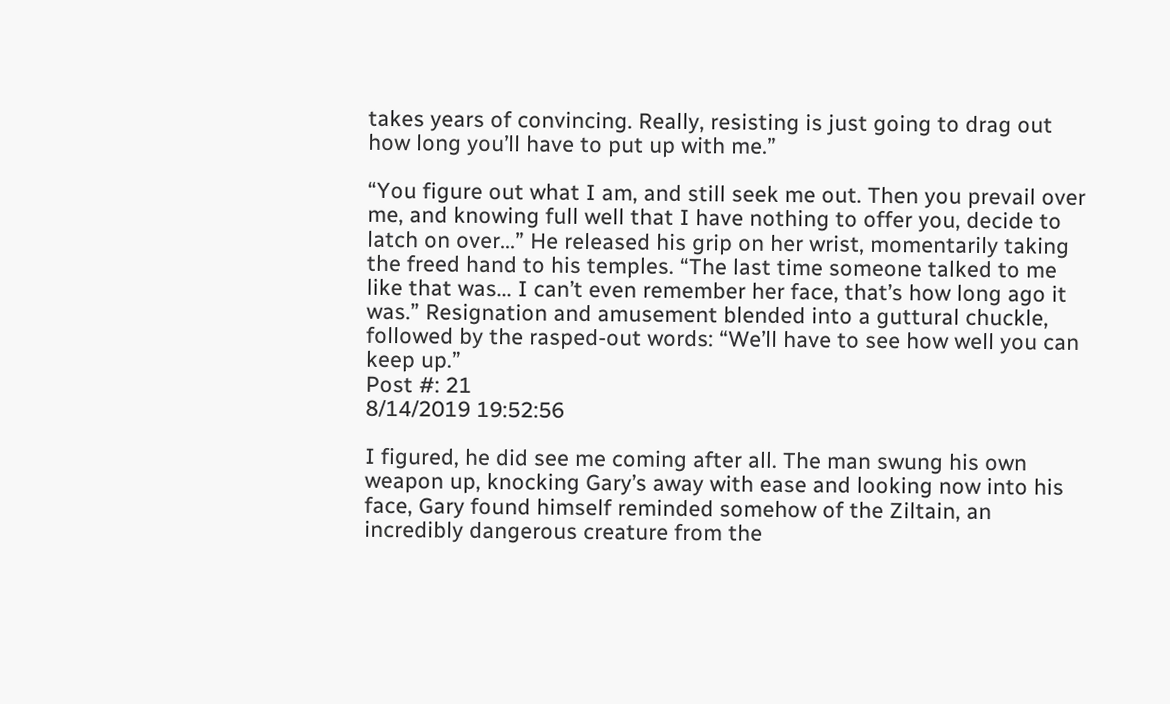takes years of convincing. Really, resisting is just going to drag out how long you’ll have to put up with me.”

“You figure out what I am, and still seek me out. Then you prevail over me, and knowing full well that I have nothing to offer you, decide to latch on over...” He released his grip on her wrist, momentarily taking the freed hand to his temples. “The last time someone talked to me like that was... I can’t even remember her face, that’s how long ago it was.” Resignation and amusement blended into a guttural chuckle, followed by the rasped-out words: “We’ll have to see how well you can keep up.”
Post #: 21
8/14/2019 19:52:56

I figured, he did see me coming after all. The man swung his own weapon up, knocking Gary’s away with ease and looking now into his face, Gary found himself reminded somehow of the Ziltain, an incredibly dangerous creature from the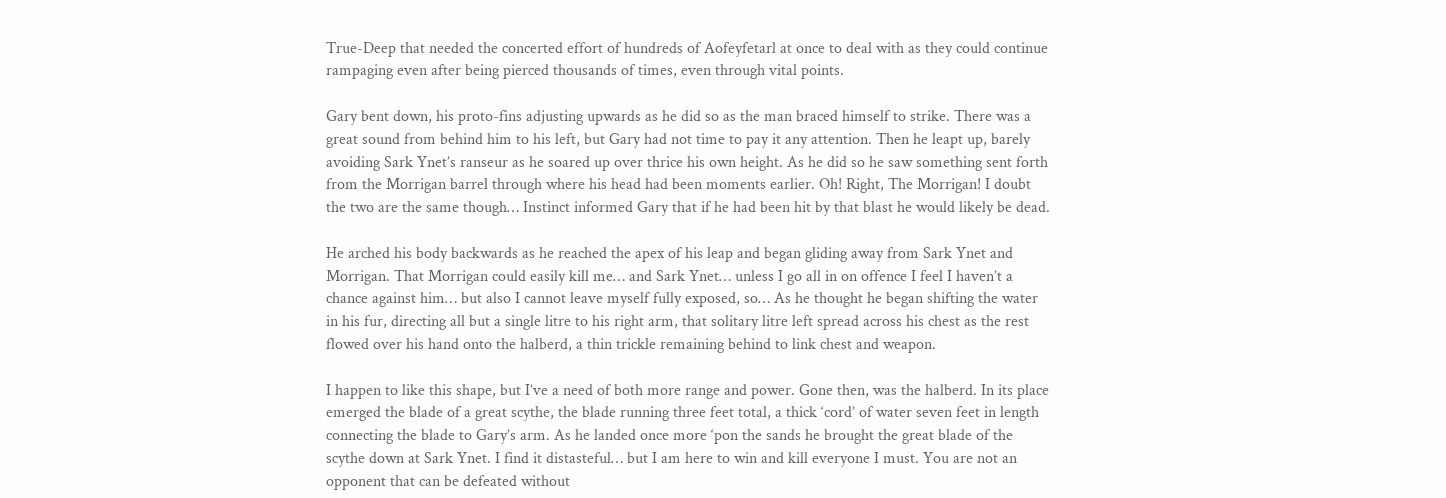True-Deep that needed the concerted effort of hundreds of Aofeyfetarl at once to deal with as they could continue rampaging even after being pierced thousands of times, even through vital points.

Gary bent down, his proto-fins adjusting upwards as he did so as the man braced himself to strike. There was a great sound from behind him to his left, but Gary had not time to pay it any attention. Then he leapt up, barely avoiding Sark Ynet’s ranseur as he soared up over thrice his own height. As he did so he saw something sent forth from the Morrigan barrel through where his head had been moments earlier. Oh! Right, The Morrigan! I doubt the two are the same though… Instinct informed Gary that if he had been hit by that blast he would likely be dead.

He arched his body backwards as he reached the apex of his leap and began gliding away from Sark Ynet and Morrigan. That Morrigan could easily kill me… and Sark Ynet… unless I go all in on offence I feel I haven’t a chance against him… but also I cannot leave myself fully exposed, so… As he thought he began shifting the water in his fur, directing all but a single litre to his right arm, that solitary litre left spread across his chest as the rest flowed over his hand onto the halberd, a thin trickle remaining behind to link chest and weapon.

I happen to like this shape, but I’ve a need of both more range and power. Gone then, was the halberd. In its place emerged the blade of a great scythe, the blade running three feet total, a thick ‘cord’ of water seven feet in length connecting the blade to Gary’s arm. As he landed once more ‘pon the sands he brought the great blade of the scythe down at Sark Ynet. I find it distasteful… but I am here to win and kill everyone I must. You are not an opponent that can be defeated without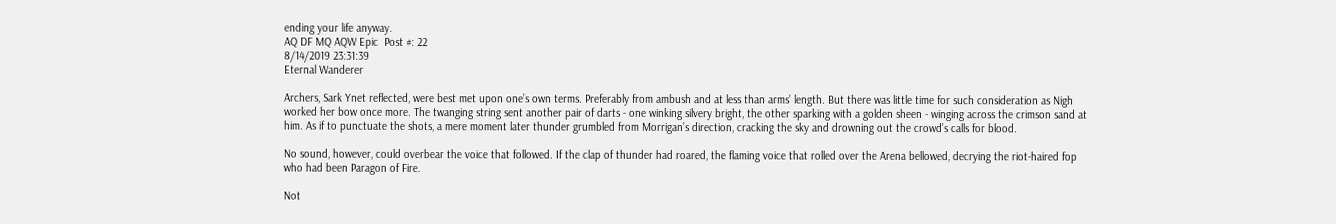ending your life anyway.
AQ DF MQ AQW Epic  Post #: 22
8/14/2019 23:31:39
Eternal Wanderer

Archers, Sark Ynet reflected, were best met upon one’s own terms. Preferably from ambush and at less than arms’ length. But there was little time for such consideration as Nigh worked her bow once more. The twanging string sent another pair of darts - one winking silvery bright, the other sparking with a golden sheen - winging across the crimson sand at him. As if to punctuate the shots, a mere moment later thunder grumbled from Morrigan’s direction, cracking the sky and drowning out the crowd’s calls for blood.

No sound, however, could overbear the voice that followed. If the clap of thunder had roared, the flaming voice that rolled over the Arena bellowed, decrying the riot-haired fop who had been Paragon of Fire.

Not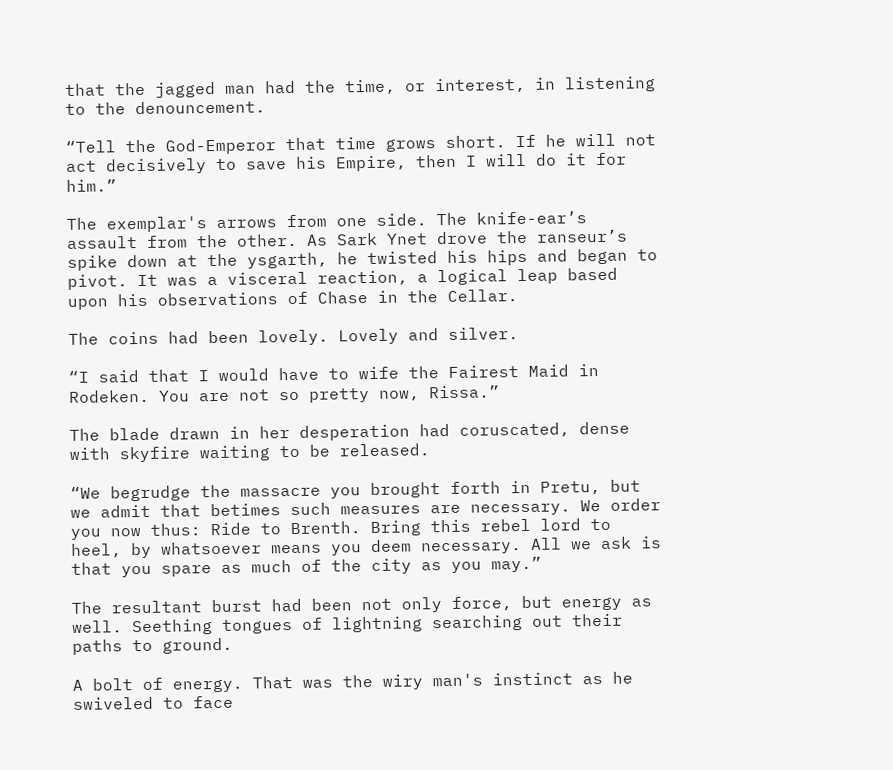that the jagged man had the time, or interest, in listening to the denouncement.

“Tell the God-Emperor that time grows short. If he will not act decisively to save his Empire, then I will do it for him.”

The exemplar's arrows from one side. The knife-ear’s assault from the other. As Sark Ynet drove the ranseur’s spike down at the ysgarth, he twisted his hips and began to pivot. It was a visceral reaction, a logical leap based upon his observations of Chase in the Cellar.

The coins had been lovely. Lovely and silver.

“I said that I would have to wife the Fairest Maid in Rodeken. You are not so pretty now, Rissa.”

The blade drawn in her desperation had coruscated, dense with skyfire waiting to be released.

“We begrudge the massacre you brought forth in Pretu, but we admit that betimes such measures are necessary. We order you now thus: Ride to Brenth. Bring this rebel lord to heel, by whatsoever means you deem necessary. All we ask is that you spare as much of the city as you may.”

The resultant burst had been not only force, but energy as well. Seething tongues of lightning searching out their paths to ground.

A bolt of energy. That was the wiry man's instinct as he swiveled to face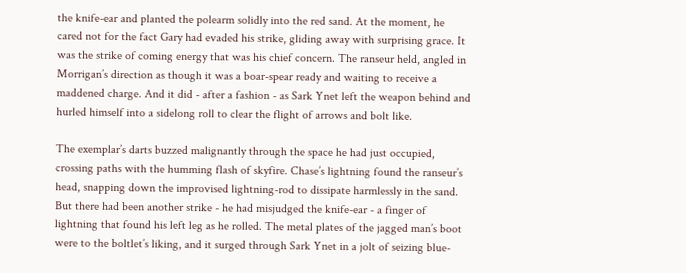the knife-ear and planted the polearm solidly into the red sand. At the moment, he cared not for the fact Gary had evaded his strike, gliding away with surprising grace. It was the strike of coming energy that was his chief concern. The ranseur held, angled in Morrigan’s direction as though it was a boar-spear ready and waiting to receive a maddened charge. And it did - after a fashion - as Sark Ynet left the weapon behind and hurled himself into a sidelong roll to clear the flight of arrows and bolt like.

The exemplar’s darts buzzed malignantly through the space he had just occupied, crossing paths with the humming flash of skyfire. Chase’s lightning found the ranseur’s head, snapping down the improvised lightning-rod to dissipate harmlessly in the sand. But there had been another strike - he had misjudged the knife-ear - a finger of lightning that found his left leg as he rolled. The metal plates of the jagged man’s boot were to the boltlet’s liking, and it surged through Sark Ynet in a jolt of seizing blue-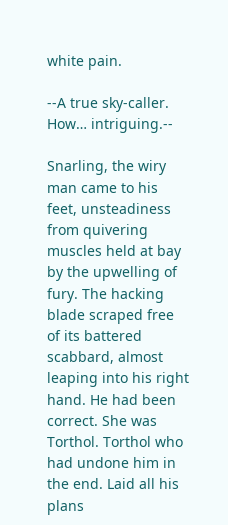white pain.

--A true sky-caller. How… intriguing.--

Snarling, the wiry man came to his feet, unsteadiness from quivering muscles held at bay by the upwelling of fury. The hacking blade scraped free of its battered scabbard, almost leaping into his right hand. He had been correct. She was Torthol. Torthol who had undone him in the end. Laid all his plans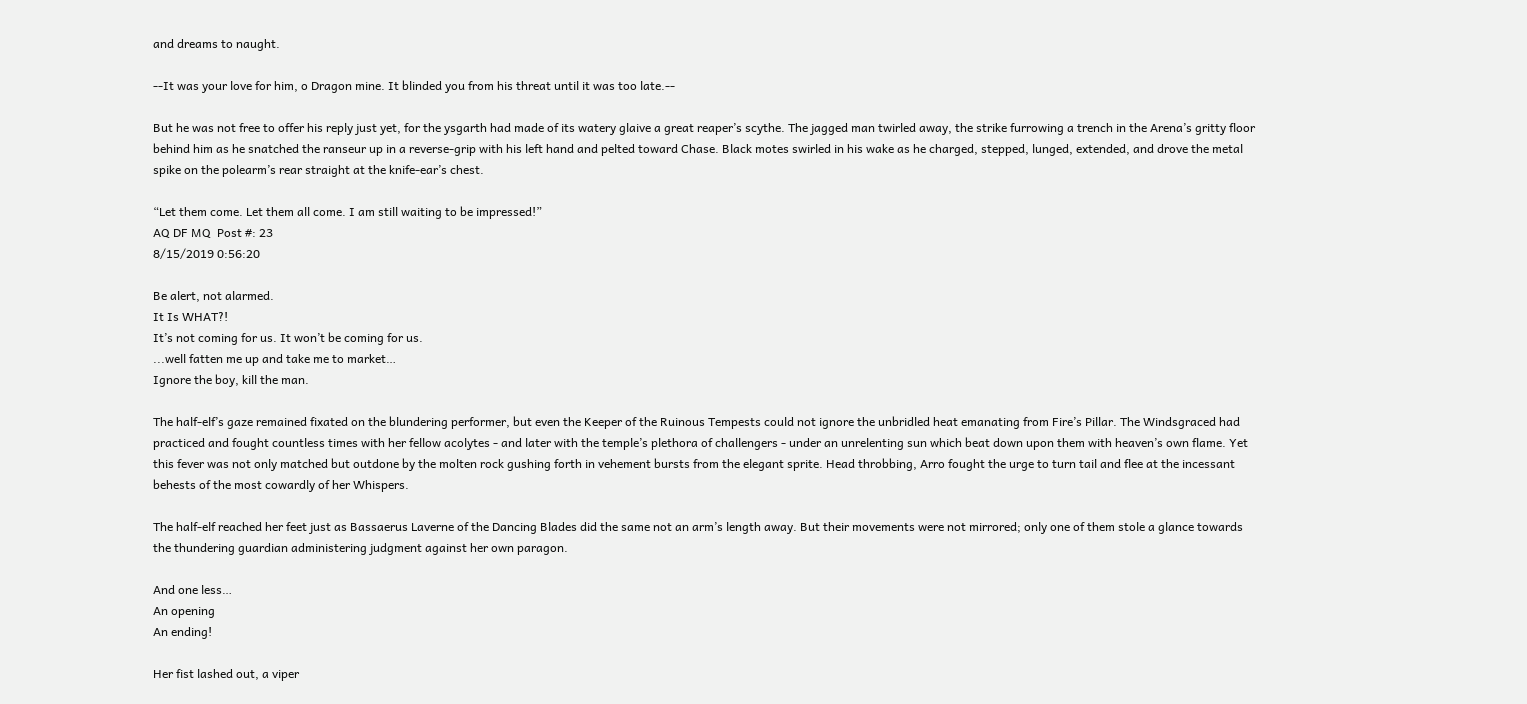and dreams to naught.

--It was your love for him, o Dragon mine. It blinded you from his threat until it was too late.--

But he was not free to offer his reply just yet, for the ysgarth had made of its watery glaive a great reaper’s scythe. The jagged man twirled away, the strike furrowing a trench in the Arena’s gritty floor behind him as he snatched the ranseur up in a reverse-grip with his left hand and pelted toward Chase. Black motes swirled in his wake as he charged, stepped, lunged, extended, and drove the metal spike on the polearm’s rear straight at the knife-ear’s chest.

“Let them come. Let them all come. I am still waiting to be impressed!”
AQ DF MQ  Post #: 23
8/15/2019 0:56:20

Be alert, not alarmed.
It Is WHAT?!
It’s not coming for us. It won’t be coming for us.
...well fatten me up and take me to market…
Ignore the boy, kill the man.

The half-elf’s gaze remained fixated on the blundering performer, but even the Keeper of the Ruinous Tempests could not ignore the unbridled heat emanating from Fire’s Pillar. The Windsgraced had practiced and fought countless times with her fellow acolytes - and later with the temple’s plethora of challengers - under an unrelenting sun which beat down upon them with heaven’s own flame. Yet this fever was not only matched but outdone by the molten rock gushing forth in vehement bursts from the elegant sprite. Head throbbing, Arro fought the urge to turn tail and flee at the incessant behests of the most cowardly of her Whispers.

The half-elf reached her feet just as Bassaerus Laverne of the Dancing Blades did the same not an arm’s length away. But their movements were not mirrored; only one of them stole a glance towards the thundering guardian administering judgment against her own paragon.

And one less…
An opening
An ending!

Her fist lashed out, a viper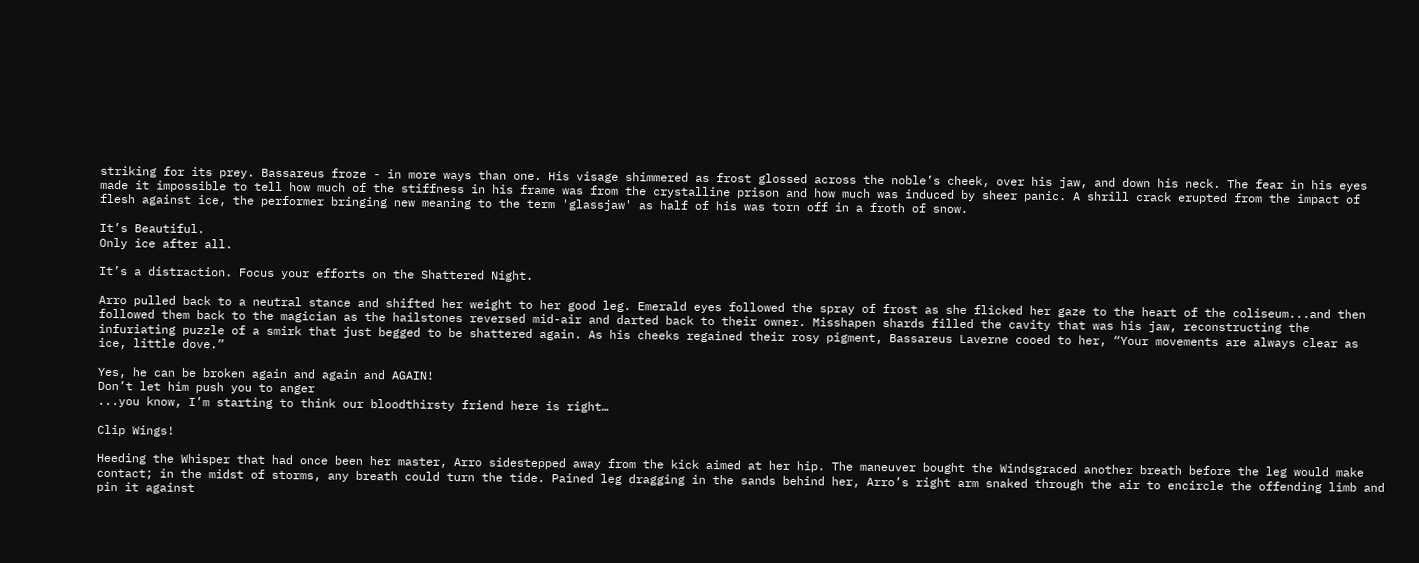striking for its prey. Bassareus froze - in more ways than one. His visage shimmered as frost glossed across the noble’s cheek, over his jaw, and down his neck. The fear in his eyes made it impossible to tell how much of the stiffness in his frame was from the crystalline prison and how much was induced by sheer panic. A shrill crack erupted from the impact of flesh against ice, the performer bringing new meaning to the term 'glassjaw' as half of his was torn off in a froth of snow.

It’s Beautiful.
Only ice after all.

It’s a distraction. Focus your efforts on the Shattered Night.

Arro pulled back to a neutral stance and shifted her weight to her good leg. Emerald eyes followed the spray of frost as she flicked her gaze to the heart of the coliseum...and then followed them back to the magician as the hailstones reversed mid-air and darted back to their owner. Misshapen shards filled the cavity that was his jaw, reconstructing the infuriating puzzle of a smirk that just begged to be shattered again. As his cheeks regained their rosy pigment, Bassareus Laverne cooed to her, “Your movements are always clear as ice, little dove.”

Yes, he can be broken again and again and AGAIN!
Don’t let him push you to anger
...you know, I’m starting to think our bloodthirsty friend here is right…

Clip Wings!

Heeding the Whisper that had once been her master, Arro sidestepped away from the kick aimed at her hip. The maneuver bought the Windsgraced another breath before the leg would make contact; in the midst of storms, any breath could turn the tide. Pained leg dragging in the sands behind her, Arro’s right arm snaked through the air to encircle the offending limb and pin it against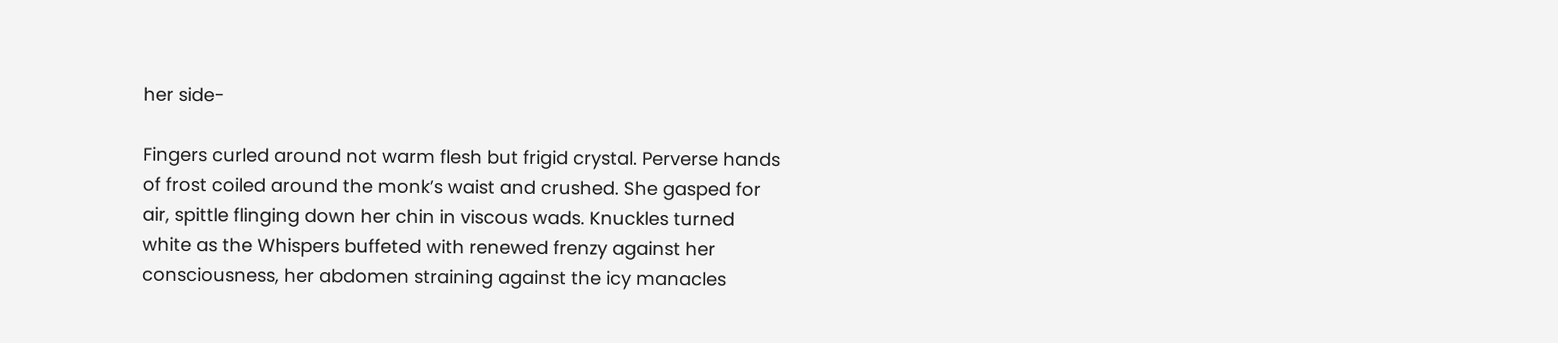her side-

Fingers curled around not warm flesh but frigid crystal. Perverse hands of frost coiled around the monk’s waist and crushed. She gasped for air, spittle flinging down her chin in viscous wads. Knuckles turned white as the Whispers buffeted with renewed frenzy against her consciousness, her abdomen straining against the icy manacles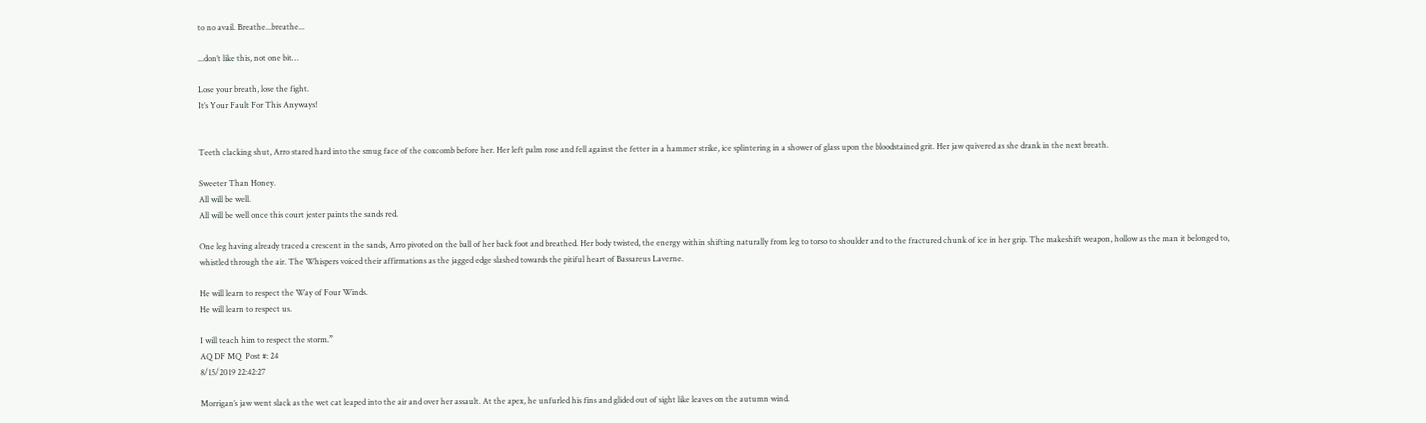to no avail. Breathe...breathe...

...don’t like this, not one bit…

Lose your breath, lose the fight.
It’s Your Fault For This Anyways!


Teeth clacking shut, Arro stared hard into the smug face of the coxcomb before her. Her left palm rose and fell against the fetter in a hammer strike, ice splintering in a shower of glass upon the bloodstained grit. Her jaw quivered as she drank in the next breath.

Sweeter Than Honey.
All will be well.
All will be well once this court jester paints the sands red.

One leg having already traced a crescent in the sands, Arro pivoted on the ball of her back foot and breathed. Her body twisted, the energy within shifting naturally from leg to torso to shoulder and to the fractured chunk of ice in her grip. The makeshift weapon, hollow as the man it belonged to, whistled through the air. The Whispers voiced their affirmations as the jagged edge slashed towards the pitiful heart of Bassareus Laverne.

He will learn to respect the Way of Four Winds.
He will learn to respect us.

I will teach him to respect the storm.”
AQ DF MQ  Post #: 24
8/15/2019 22:42:27

Morrigan’s jaw went slack as the wet cat leaped into the air and over her assault. At the apex, he unfurled his fins and glided out of sight like leaves on the autumn wind.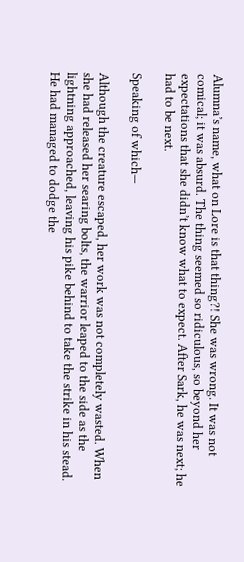Alumna’s name, what on Lore is that thing?! She was wrong. It was not comical; it was absurd. The thing seemed so ridiculous, so beyond her expectations that she didn’t know what to expect. After Sark, he was next; he had to be next.

Speaking of which—

Although the creature escaped, her work was not completely wasted. When she had released her searing bolts, the warrior leaped to the side as the lightning approached, leaving his pike behind to take the strike in his stead. He had managed to dodge the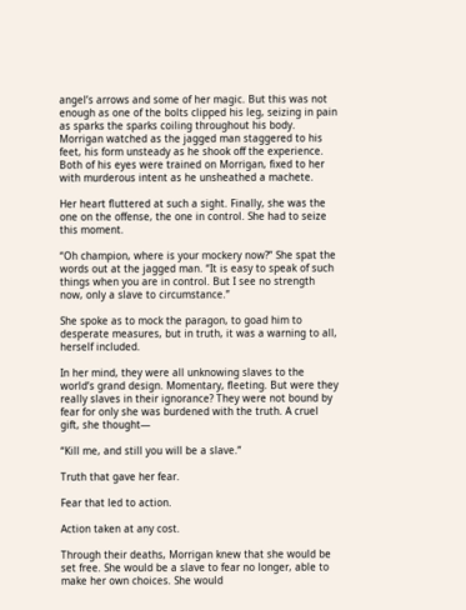angel’s arrows and some of her magic. But this was not enough as one of the bolts clipped his leg, seizing in pain as sparks the sparks coiling throughout his body. Morrigan watched as the jagged man staggered to his feet, his form unsteady as he shook off the experience. Both of his eyes were trained on Morrigan, fixed to her with murderous intent as he unsheathed a machete.

Her heart fluttered at such a sight. Finally, she was the one on the offense, the one in control. She had to seize this moment.

“Oh champion, where is your mockery now?” She spat the words out at the jagged man. “It is easy to speak of such things when you are in control. But I see no strength now, only a slave to circumstance.”

She spoke as to mock the paragon, to goad him to desperate measures, but in truth, it was a warning to all, herself included.

In her mind, they were all unknowing slaves to the world’s grand design. Momentary, fleeting. But were they really slaves in their ignorance? They were not bound by fear for only she was burdened with the truth. A cruel gift, she thought—

“Kill me, and still you will be a slave.”

Truth that gave her fear.

Fear that led to action.

Action taken at any cost.

Through their deaths, Morrigan knew that she would be set free. She would be a slave to fear no longer, able to make her own choices. She would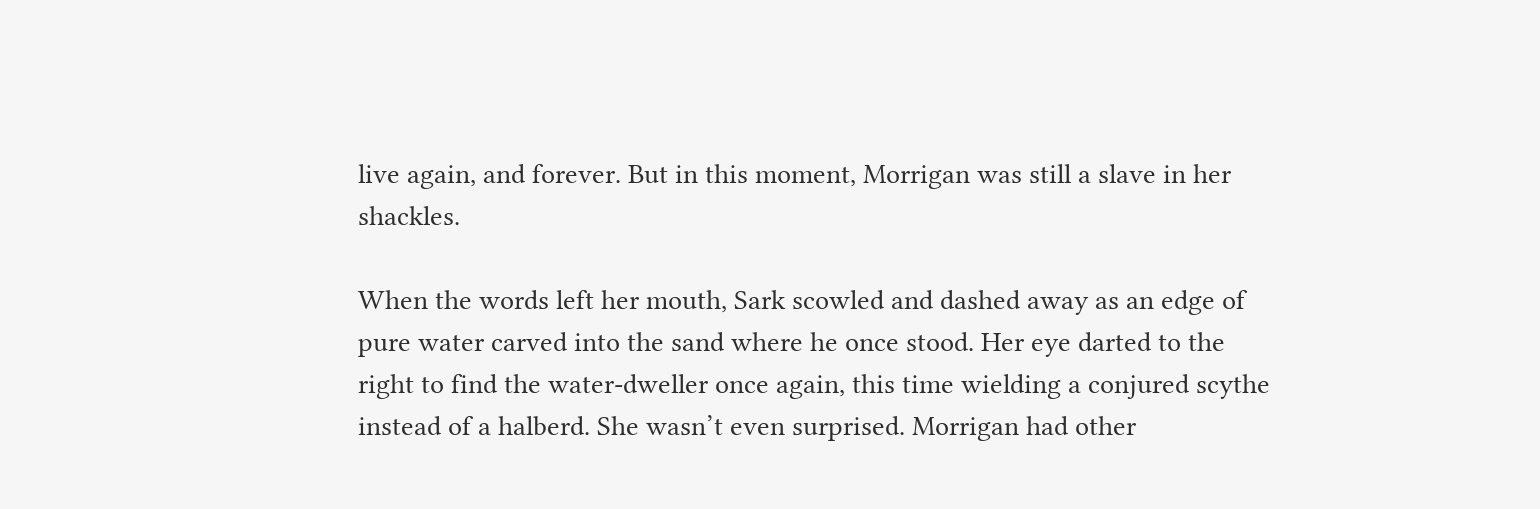live again, and forever. But in this moment, Morrigan was still a slave in her shackles.

When the words left her mouth, Sark scowled and dashed away as an edge of pure water carved into the sand where he once stood. Her eye darted to the right to find the water-dweller once again, this time wielding a conjured scythe instead of a halberd. She wasn’t even surprised. Morrigan had other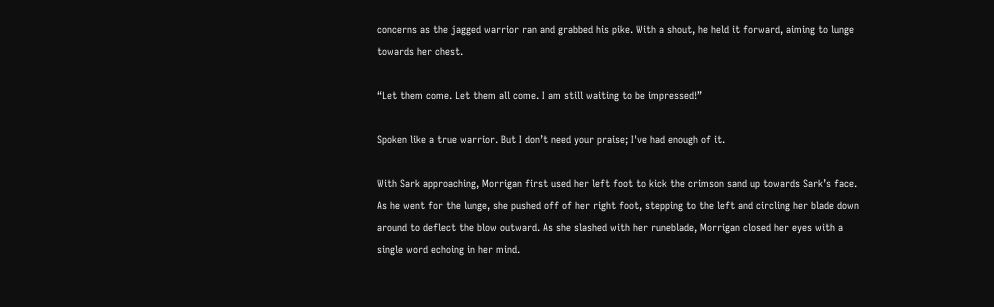concerns as the jagged warrior ran and grabbed his pike. With a shout, he held it forward, aiming to lunge towards her chest.

“Let them come. Let them all come. I am still waiting to be impressed!”

Spoken like a true warrior. But I don’t need your praise; I've had enough of it.

With Sark approaching, Morrigan first used her left foot to kick the crimson sand up towards Sark’s face. As he went for the lunge, she pushed off of her right foot, stepping to the left and circling her blade down around to deflect the blow outward. As she slashed with her runeblade, Morrigan closed her eyes with a single word echoing in her mind.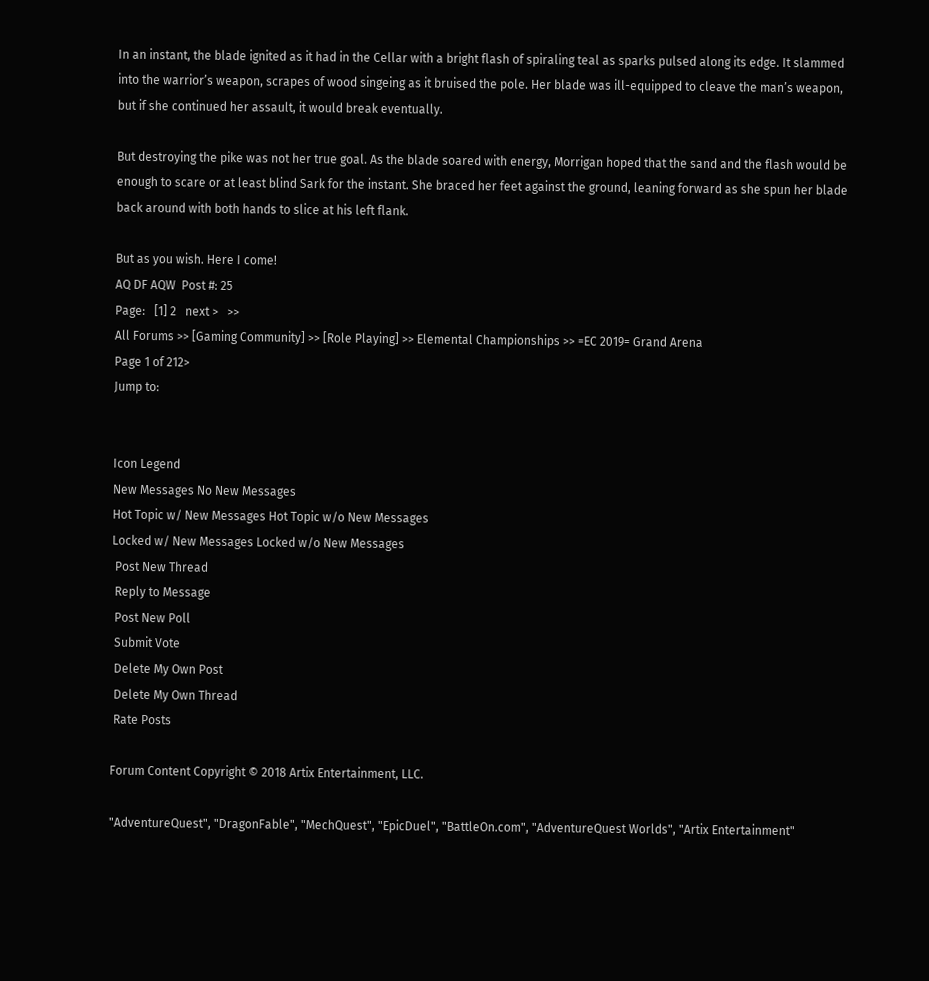In an instant, the blade ignited as it had in the Cellar with a bright flash of spiraling teal as sparks pulsed along its edge. It slammed into the warrior’s weapon, scrapes of wood singeing as it bruised the pole. Her blade was ill-equipped to cleave the man’s weapon, but if she continued her assault, it would break eventually.

But destroying the pike was not her true goal. As the blade soared with energy, Morrigan hoped that the sand and the flash would be enough to scare or at least blind Sark for the instant. She braced her feet against the ground, leaning forward as she spun her blade back around with both hands to slice at his left flank.

But as you wish. Here I come!
AQ DF AQW  Post #: 25
Page:   [1] 2   next >   >>
All Forums >> [Gaming Community] >> [Role Playing] >> Elemental Championships >> =EC 2019= Grand Arena
Page 1 of 212>
Jump to:


Icon Legend
New Messages No New Messages
Hot Topic w/ New Messages Hot Topic w/o New Messages
Locked w/ New Messages Locked w/o New Messages
 Post New Thread
 Reply to Message
 Post New Poll
 Submit Vote
 Delete My Own Post
 Delete My Own Thread
 Rate Posts

Forum Content Copyright © 2018 Artix Entertainment, LLC.

"AdventureQuest", "DragonFable", "MechQuest", "EpicDuel", "BattleOn.com", "AdventureQuest Worlds", "Artix Entertainment"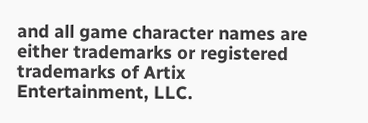and all game character names are either trademarks or registered trademarks of Artix Entertainment, LLC.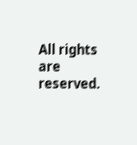All rights are reserved.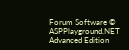Forum Software © ASPPlayground.NET Advanced Edition